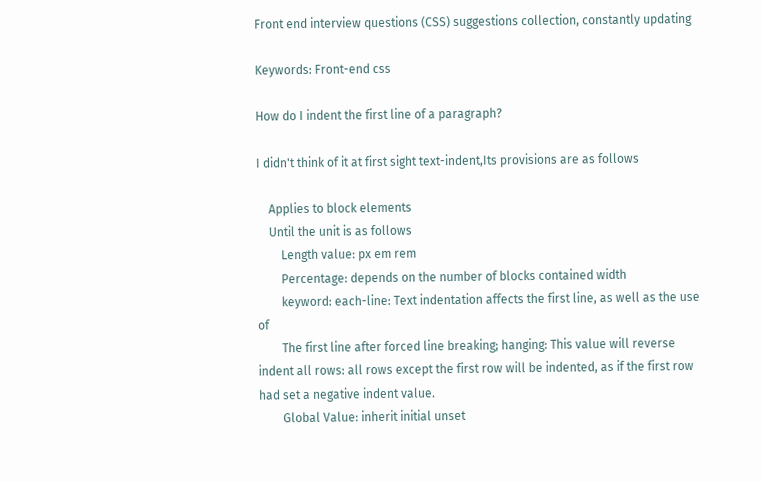Front end interview questions (CSS) suggestions collection, constantly updating

Keywords: Front-end css

How do I indent the first line of a paragraph?

I didn't think of it at first sight text-indent,Its provisions are as follows

    Applies to block elements
    Until the unit is as follows
        Length value: px em rem
        Percentage: depends on the number of blocks contained width
        keyword: each-line: Text indentation affects the first line, as well as the use of
        The first line after forced line breaking; hanging: This value will reverse indent all rows: all rows except the first row will be indented, as if the first row had set a negative indent value.
        Global Value: inherit initial unset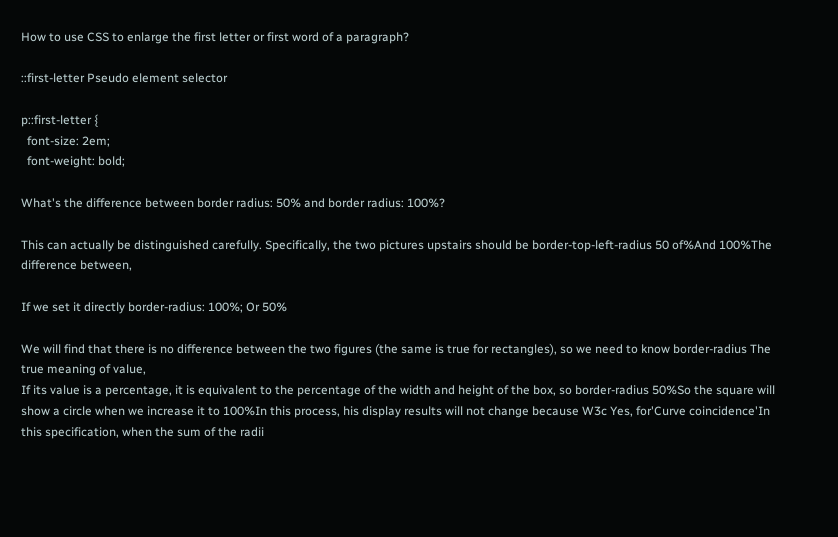How to use CSS to enlarge the first letter or first word of a paragraph?

::first-letter Pseudo element selector

p::first-letter {
  font-size: 2em;
  font-weight: bold;

What's the difference between border radius: 50% and border radius: 100%?

This can actually be distinguished carefully. Specifically, the two pictures upstairs should be border-top-left-radius 50 of%And 100%The difference between,

If we set it directly border-radius: 100%; Or 50%

We will find that there is no difference between the two figures (the same is true for rectangles), so we need to know border-radius The true meaning of value,
If its value is a percentage, it is equivalent to the percentage of the width and height of the box, so border-radius 50%So the square will show a circle when we increase it to 100%In this process, his display results will not change because W3c Yes, for'Curve coincidence'In this specification, when the sum of the radii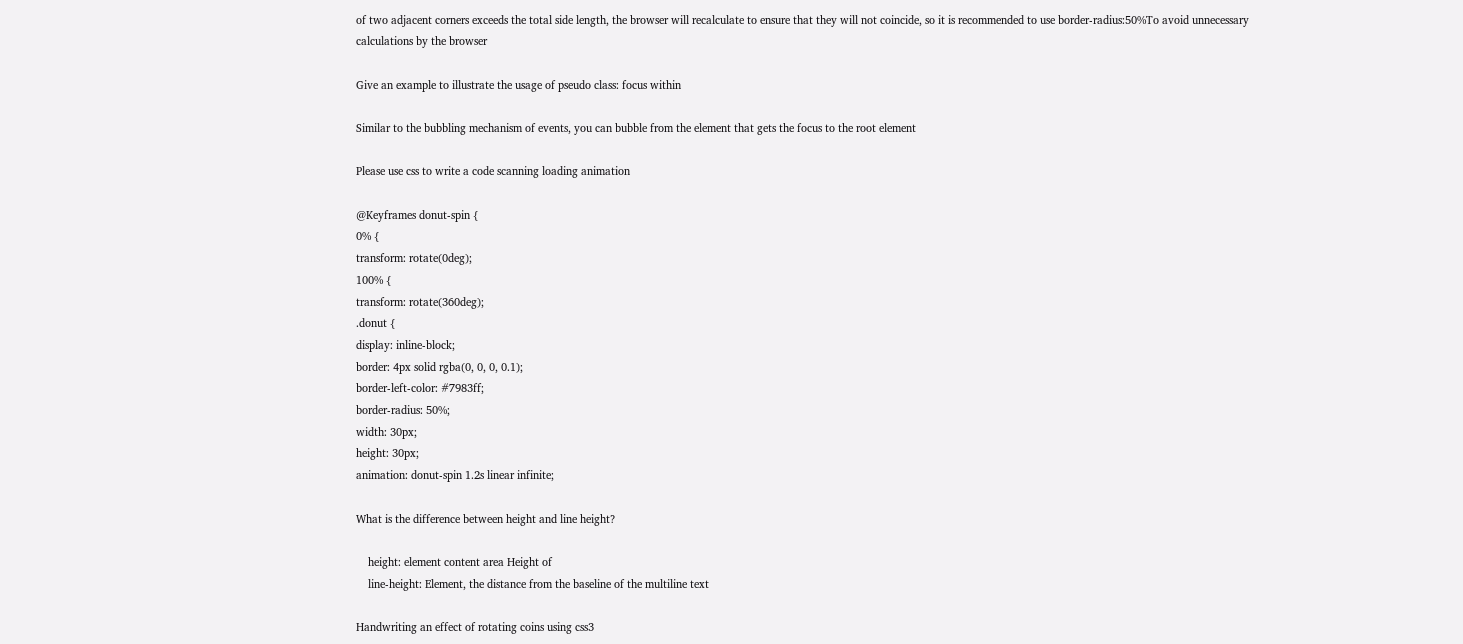of two adjacent corners exceeds the total side length, the browser will recalculate to ensure that they will not coincide, so it is recommended to use border-radius:50%To avoid unnecessary calculations by the browser

Give an example to illustrate the usage of pseudo class: focus within

Similar to the bubbling mechanism of events, you can bubble from the element that gets the focus to the root element

Please use css to write a code scanning loading animation

@Keyframes donut-spin {
0% {
transform: rotate(0deg);
100% {
transform: rotate(360deg);
.donut {
display: inline-block;
border: 4px solid rgba(0, 0, 0, 0.1);
border-left-color: #7983ff;
border-radius: 50%;
width: 30px;
height: 30px;
animation: donut-spin 1.2s linear infinite;

What is the difference between height and line height?

    height: element content area Height of
    line-height: Element, the distance from the baseline of the multiline text

Handwriting an effect of rotating coins using css3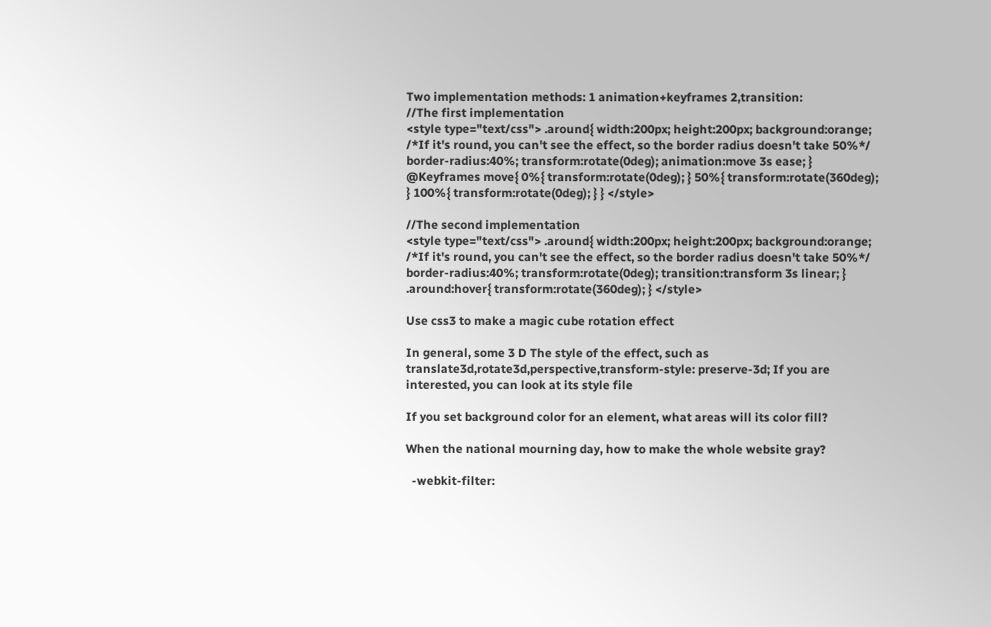Two implementation methods: 1 animation+keyframes 2,transition:
//The first implementation
<style type="text/css"> .around{ width:200px; height:200px; background:orange; /*If it's round, you can't see the effect, so the border radius doesn't take 50%*/ border-radius:40%; transform:rotate(0deg); animation:move 3s ease; } @Keyframes move{ 0%{ transform:rotate(0deg); } 50%{ transform:rotate(360deg); } 100%{ transform:rotate(0deg); } } </style>

//The second implementation
<style type="text/css"> .around{ width:200px; height:200px; background:orange; /*If it's round, you can't see the effect, so the border radius doesn't take 50%*/ border-radius:40%; transform:rotate(0deg); transition:transform 3s linear; } .around:hover{ transform:rotate(360deg); } </style>

Use css3 to make a magic cube rotation effect

In general, some 3 D The style of the effect, such as translate3d,rotate3d,perspective,transform-style: preserve-3d; If you are interested, you can look at its style file

If you set background color for an element, what areas will its color fill?

When the national mourning day, how to make the whole website gray?

  -webkit-filter: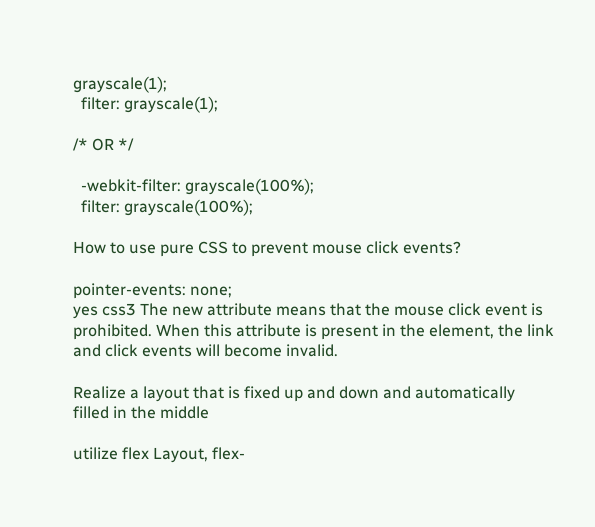grayscale(1);
  filter: grayscale(1);

/* OR */

  -webkit-filter: grayscale(100%);
  filter: grayscale(100%);

How to use pure CSS to prevent mouse click events?

pointer-events: none;
yes css3 The new attribute means that the mouse click event is prohibited. When this attribute is present in the element, the link and click events will become invalid.

Realize a layout that is fixed up and down and automatically filled in the middle

utilize flex Layout, flex-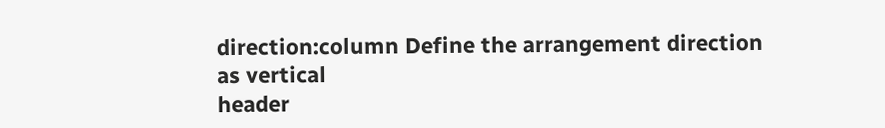direction:column Define the arrangement direction as vertical
header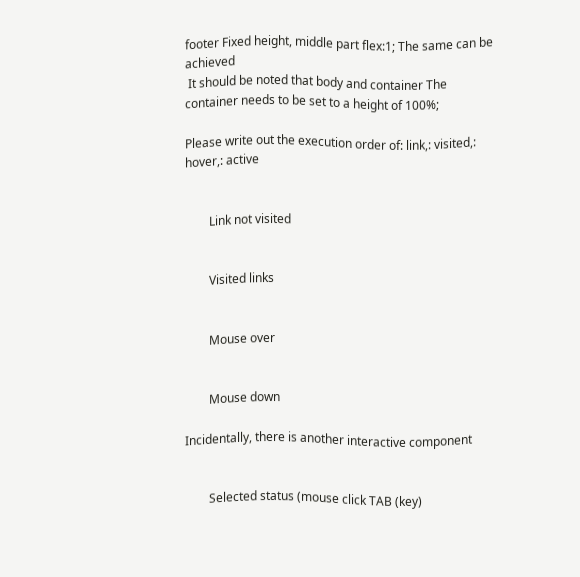footer Fixed height, middle part flex:1; The same can be achieved
 It should be noted that body and container The container needs to be set to a height of 100%;

Please write out the execution order of: link,: visited,: hover,: active


        Link not visited


        Visited links


        Mouse over


        Mouse down

Incidentally, there is another interactive component


        Selected status (mouse click TAB (key)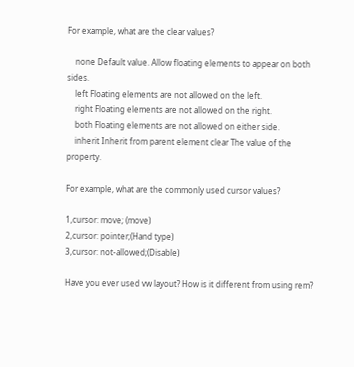For example, what are the clear values?

    none Default value. Allow floating elements to appear on both sides.
    left Floating elements are not allowed on the left.
    right Floating elements are not allowed on the right.
    both Floating elements are not allowed on either side.
    inherit Inherit from parent element clear The value of the property.

For example, what are the commonly used cursor values?

1,cursor: move; (move)
2,cursor: pointer;(Hand type)
3,cursor: not-allowed;(Disable)

Have you ever used vw layout? How is it different from using rem?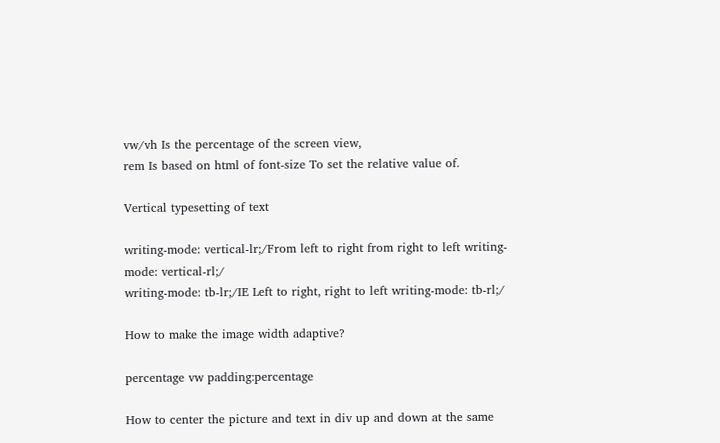vw/vh Is the percentage of the screen view,
rem Is based on html of font-size To set the relative value of.

Vertical typesetting of text

writing-mode: vertical-lr;/From left to right from right to left writing-mode: vertical-rl;/
writing-mode: tb-lr;/IE Left to right, right to left writing-mode: tb-rl;/

How to make the image width adaptive?

percentage vw padding:percentage

How to center the picture and text in div up and down at the same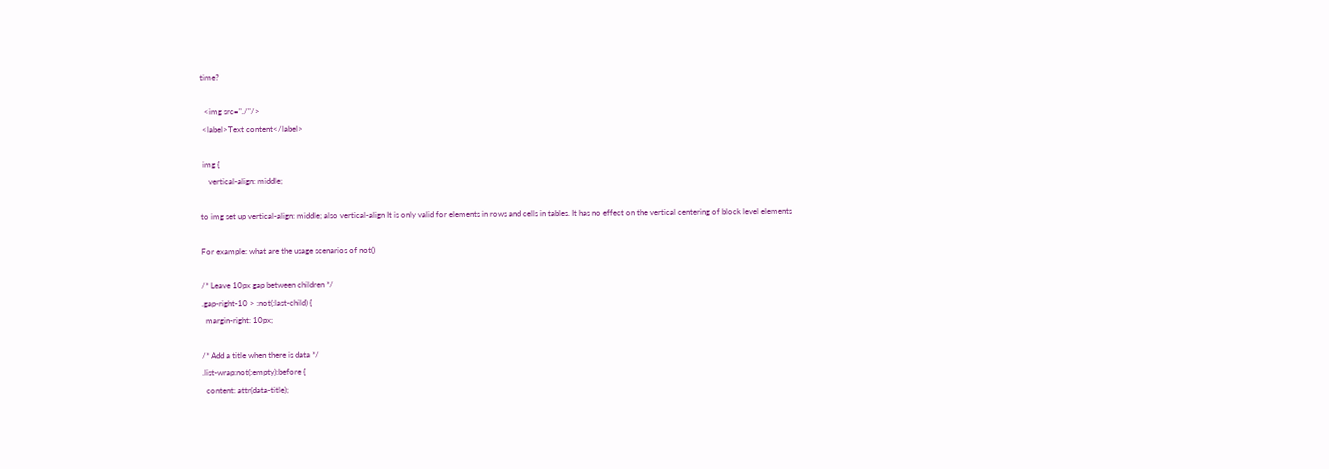time?

  <img src="./"/>
 <label>Text content</label>

 img {
    vertical-align: middle;

to img set up vertical-align: middle; also vertical-align It is only valid for elements in rows and cells in tables. It has no effect on the vertical centering of block level elements

For example: what are the usage scenarios of not()

/* Leave 10px gap between children */
.gap-right-10 > :not(:last-child) {
  margin-right: 10px;

/* Add a title when there is data */
.list-wrap:not(:empty):before {
  content: attr(data-title);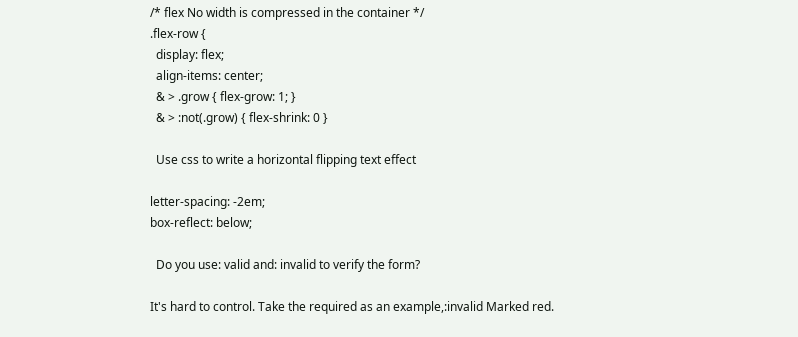/* flex No width is compressed in the container */
.flex-row {
  display: flex;
  align-items: center;
  & > .grow { flex-grow: 1; }
  & > :not(.grow) { flex-shrink: 0 }

  Use css to write a horizontal flipping text effect

letter-spacing: -2em;
box-reflect: below;

  Do you use: valid and: invalid to verify the form?

It's hard to control. Take the required as an example,:invalid Marked red.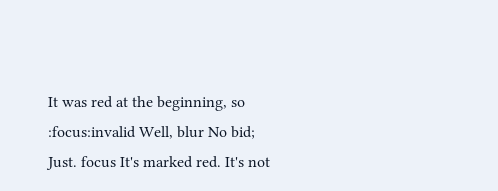It was red at the beginning, so :focus:invalid Well, blur No bid;
Just. focus It's marked red. It's not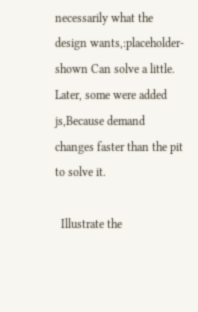necessarily what the design wants,:placeholder-shown Can solve a little.
Later, some were added js,Because demand changes faster than the pit to solve it.

  Illustrate the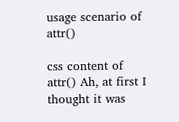usage scenario of attr()

css content of attr() Ah, at first I thought it was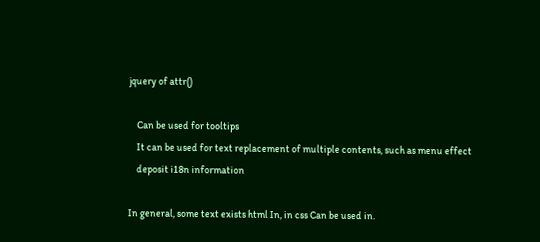jquery of attr()

    Can be used for tooltips
    It can be used for text replacement of multiple contents, such as menu effect
    deposit i18n information

In general, some text exists html In, in css Can be used in.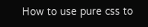How to use pure css to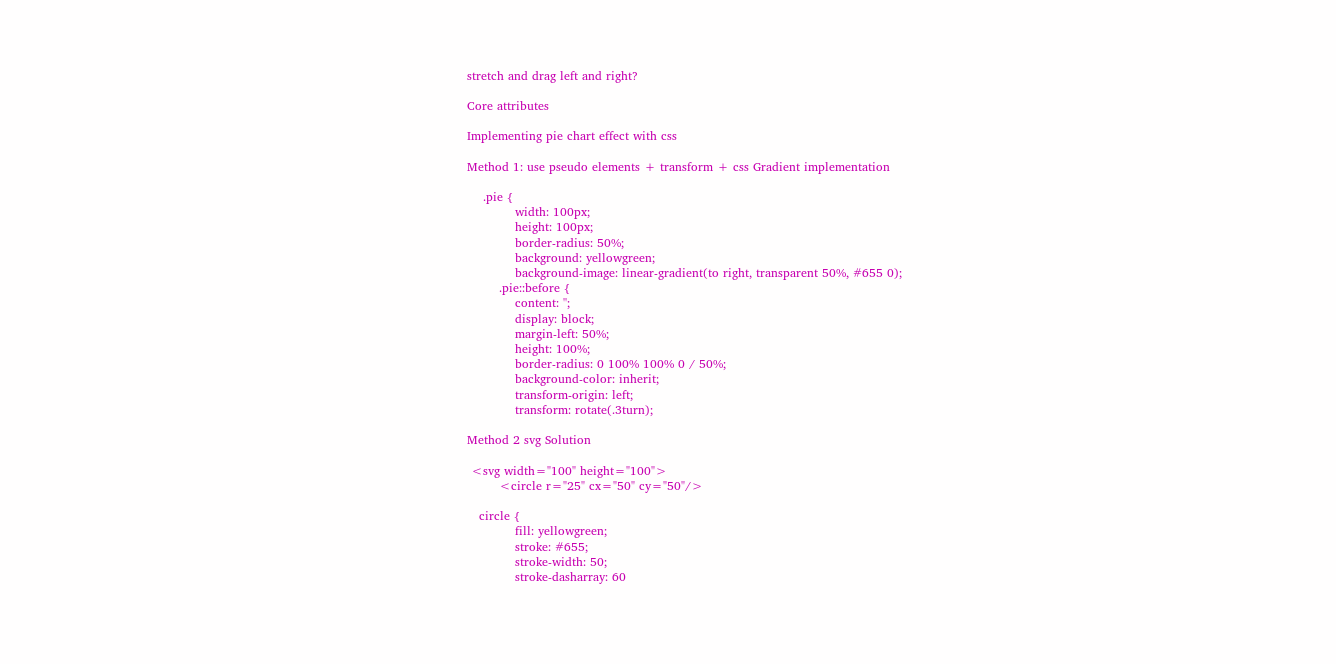stretch and drag left and right?

Core attributes

Implementing pie chart effect with css

Method 1: use pseudo elements + transform + css Gradient implementation

    .pie {
            width: 100px;
            height: 100px;
            border-radius: 50%;
            background: yellowgreen;
            background-image: linear-gradient(to right, transparent 50%, #655 0);
        .pie::before {
            content: '';
            display: block;
            margin-left: 50%;
            height: 100%;
            border-radius: 0 100% 100% 0 / 50%;
            background-color: inherit;
            transform-origin: left;
            transform: rotate(.3turn);

Method 2 svg Solution

 <svg width="100" height="100">
        <circle r="25" cx="50" cy="50"/>

   circle {
            fill: yellowgreen;
            stroke: #655;
            stroke-width: 50;
            stroke-dasharray: 60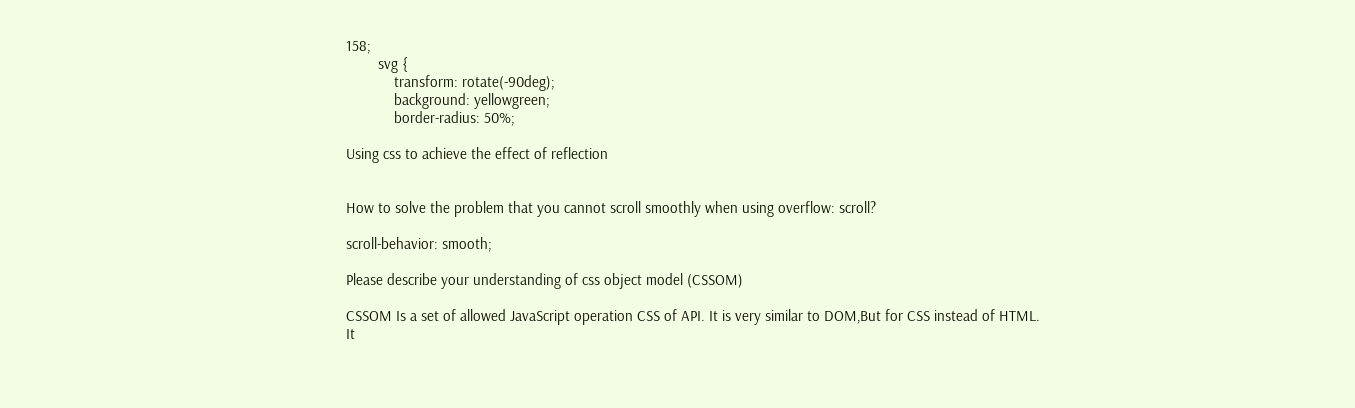158;
        svg {
            transform: rotate(-90deg);
            background: yellowgreen;
            border-radius: 50%;

Using css to achieve the effect of reflection


How to solve the problem that you cannot scroll smoothly when using overflow: scroll?

scroll-behavior: smooth;

Please describe your understanding of css object model (CSSOM)

CSSOM Is a set of allowed JavaScript operation CSS of API. It is very similar to DOM,But for CSS instead of HTML. It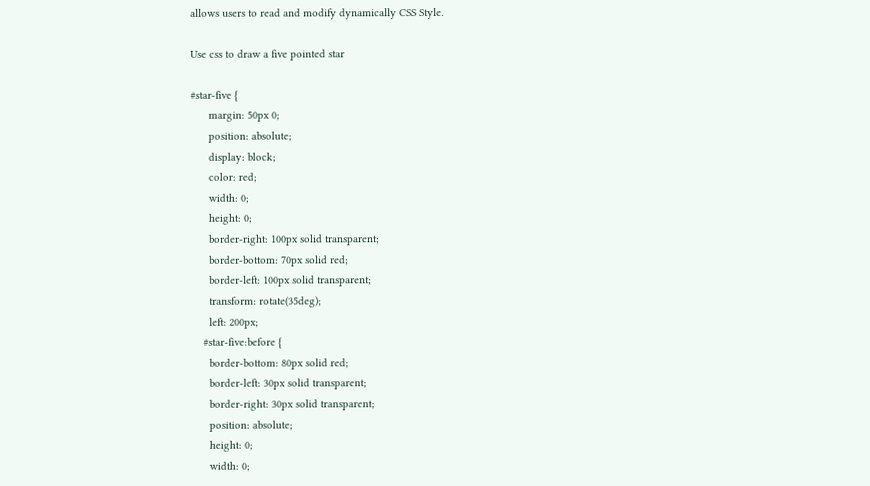allows users to read and modify dynamically CSS Style.

Use css to draw a five pointed star

#star-five {
      margin: 50px 0;
      position: absolute;
      display: block;
      color: red;
      width: 0;
      height: 0;
      border-right: 100px solid transparent;
      border-bottom: 70px solid red;
      border-left: 100px solid transparent;
      transform: rotate(35deg);
      left: 200px;
    #star-five:before {
      border-bottom: 80px solid red;
      border-left: 30px solid transparent;
      border-right: 30px solid transparent;
      position: absolute;
      height: 0;
      width: 0;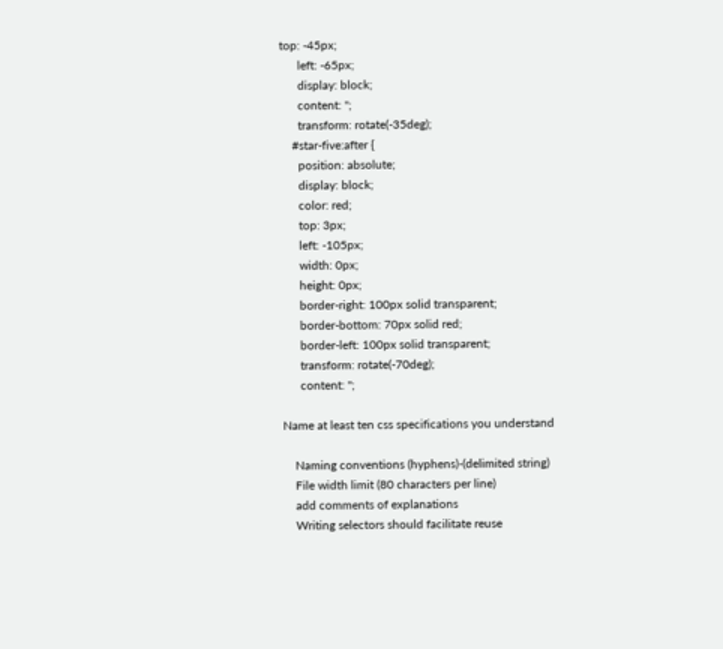top: -45px;
      left: -65px;
      display: block;
      content: '';
      transform: rotate(-35deg);
    #star-five:after {
      position: absolute;
      display: block;
      color: red;
      top: 3px;
      left: -105px;
      width: 0px;
      height: 0px;
      border-right: 100px solid transparent;
      border-bottom: 70px solid red;
      border-left: 100px solid transparent;
      transform: rotate(-70deg);
      content: '';

Name at least ten css specifications you understand

    Naming conventions (hyphens)-(delimited string)
    File width limit (80 characters per line)
    add comments of explanations
    Writing selectors should facilitate reuse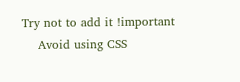Try not to add it !important
    Avoid using CSS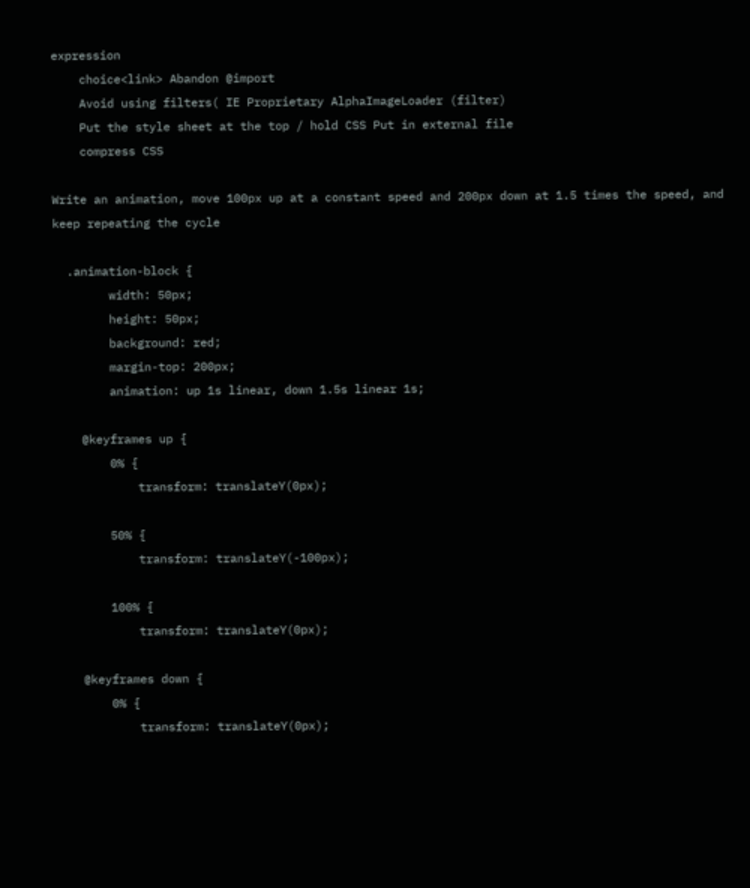expression
    choice<link> Abandon @import
    Avoid using filters( IE Proprietary AlphaImageLoader (filter)
    Put the style sheet at the top / hold CSS Put in external file
    compress CSS

Write an animation, move 100px up at a constant speed and 200px down at 1.5 times the speed, and keep repeating the cycle

  .animation-block {
        width: 50px;
        height: 50px;
        background: red;
        margin-top: 200px;
        animation: up 1s linear, down 1.5s linear 1s;

    @keyframes up {
        0% {
            transform: translateY(0px);

        50% {
            transform: translateY(-100px);

        100% {
            transform: translateY(0px);

    @keyframes down {
        0% {
            transform: translateY(0px);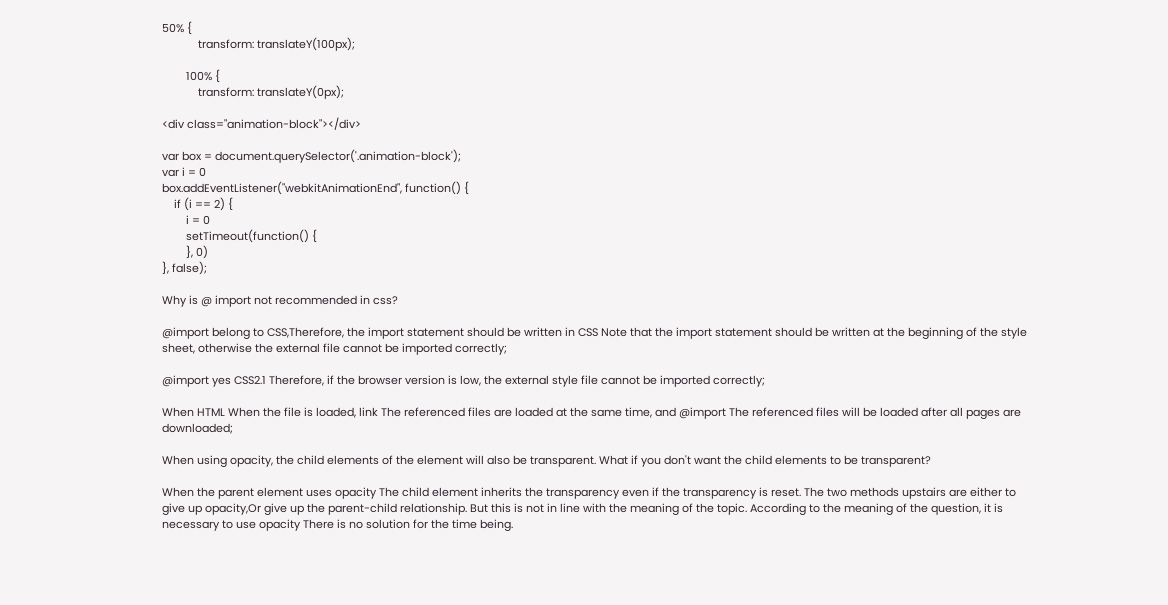50% {
            transform: translateY(100px);

        100% {
            transform: translateY(0px);

<div class="animation-block"></div>

var box = document.querySelector('.animation-block');
var i = 0
box.addEventListener("webkitAnimationEnd", function() {
    if (i == 2) {
        i = 0
        setTimeout(function() {
        }, 0)
}, false);

Why is @ import not recommended in css?

@import belong to CSS,Therefore, the import statement should be written in CSS Note that the import statement should be written at the beginning of the style sheet, otherwise the external file cannot be imported correctly;

@import yes CSS2.1 Therefore, if the browser version is low, the external style file cannot be imported correctly;

When HTML When the file is loaded, link The referenced files are loaded at the same time, and @import The referenced files will be loaded after all pages are downloaded;

When using opacity, the child elements of the element will also be transparent. What if you don't want the child elements to be transparent?

When the parent element uses opacity The child element inherits the transparency even if the transparency is reset. The two methods upstairs are either to give up opacity,Or give up the parent-child relationship. But this is not in line with the meaning of the topic. According to the meaning of the question, it is necessary to use opacity There is no solution for the time being.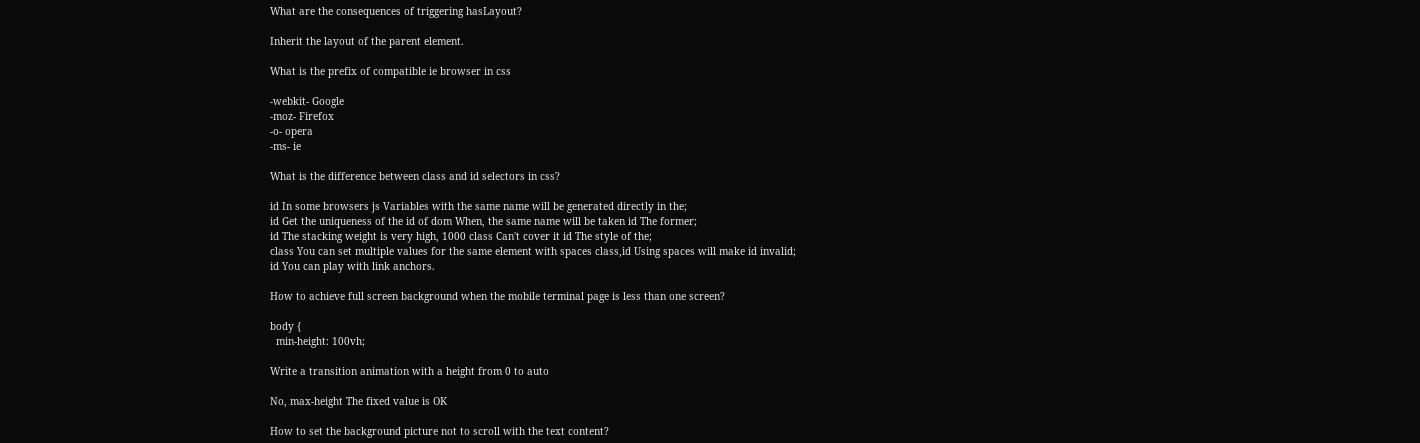What are the consequences of triggering hasLayout?

Inherit the layout of the parent element.

What is the prefix of compatible ie browser in css

-webkit- Google
-moz- Firefox
-o- opera
-ms- ie

What is the difference between class and id selectors in css?

id In some browsers js Variables with the same name will be generated directly in the;
id Get the uniqueness of the id of dom When, the same name will be taken id The former;
id The stacking weight is very high, 1000 class Can't cover it id The style of the;
class You can set multiple values for the same element with spaces class,id Using spaces will make id invalid;
id You can play with link anchors.

How to achieve full screen background when the mobile terminal page is less than one screen?

body {
  min-height: 100vh;

Write a transition animation with a height from 0 to auto

No, max-height The fixed value is OK

How to set the background picture not to scroll with the text content?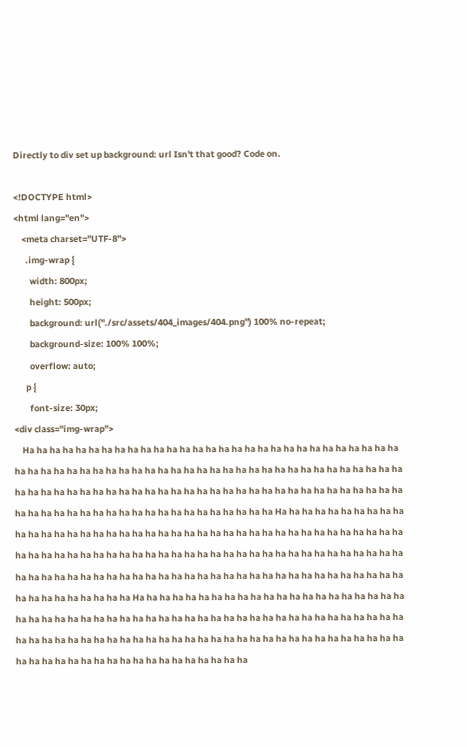Directly to div set up background: url Isn't that good? Code on.

<!DOCTYPE html>
<html lang="en">
    <meta charset="UTF-8">
      .img-wrap {
        width: 800px;
        height: 500px;
        background: url("./src/assets/404_images/404.png") 100% no-repeat;
        background-size: 100% 100%;
        overflow: auto;
      p {
        font-size: 30px;
<div class="img-wrap">
    Ha ha ha ha ha ha ha ha ha ha ha ha ha ha ha ha ha ha ha ha ha ha ha ha ha ha ha ha ha ha ha ha ha ha ha ha ha ha ha ha ha ha ha ha ha ha ha ha ha ha ha ha ha ha ha ha ha ha ha ha ha ha ha ha ha ha ha ha ha ha ha ha ha ha ha ha ha ha ha ha ha ha ha ha ha ha ha ha ha ha ha ha ha ha ha ha ha ha ha ha ha ha ha ha ha ha ha ha ha Ha ha ha ha ha ha ha ha ha ha ha ha ha ha ha ha ha ha ha ha ha ha ha ha ha ha ha ha ha ha ha ha ha ha ha ha ha ha ha ha ha ha ha ha ha ha ha ha ha ha ha ha ha ha ha ha ha ha ha ha ha ha ha ha ha ha ha ha ha ha ha ha ha ha ha ha ha ha ha ha ha ha ha ha ha ha ha ha ha ha ha ha ha ha ha ha ha ha ha ha ha ha ha ha ha ha ha ha ha Ha ha ha ha ha ha ha ha ha ha ha ha ha ha ha ha ha ha ha ha ha ha ha ha ha ha ha ha ha ha ha ha ha ha ha ha ha ha ha ha ha ha ha ha ha ha ha ha ha ha ha ha ha ha ha ha ha ha ha ha ha ha ha ha ha ha ha ha ha ha ha ha ha ha ha ha ha ha ha ha ha ha ha ha ha ha ha ha ha ha ha ha ha ha ha ha ha ha ha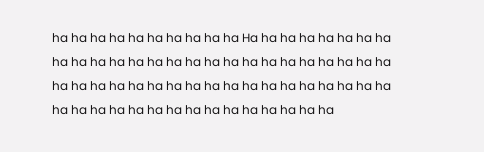ha ha ha ha ha ha ha ha ha ha Ha ha ha ha ha ha ha ha ha ha ha ha ha ha ha ha ha ha ha ha ha ha ha ha ha ha ha ha ha ha ha ha ha ha ha ha ha ha ha ha ha ha ha ha ha ha ha ha ha ha ha ha ha ha ha ha ha ha ha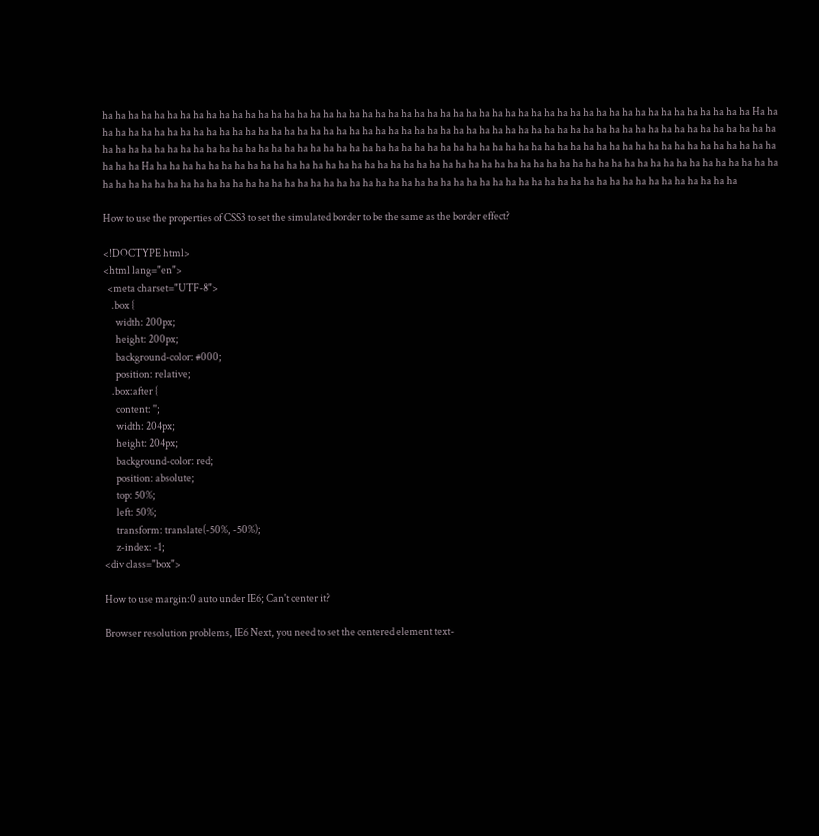ha ha ha ha ha ha ha ha ha ha ha ha ha ha ha ha ha ha ha ha ha ha ha ha ha ha ha ha ha ha ha ha ha ha ha ha ha ha ha ha ha ha ha ha ha ha ha ha ha ha Ha ha ha ha ha ha ha ha ha ha ha ha ha ha ha ha ha ha ha ha ha ha ha ha ha ha ha ha ha ha ha ha ha ha ha ha ha ha ha ha ha ha ha ha ha ha ha ha ha ha ha ha ha ha ha ha ha ha ha ha ha ha ha ha ha ha ha ha ha ha ha ha ha ha ha ha ha ha ha ha ha ha ha ha ha ha ha ha ha ha ha ha ha ha ha ha ha ha ha ha ha ha ha ha ha ha ha ha ha Ha ha ha ha ha ha ha ha ha ha ha ha ha ha ha ha ha ha ha ha ha ha ha ha ha ha ha ha ha ha ha ha ha ha ha ha ha ha ha ha ha ha ha ha ha ha ha ha ha ha ha ha ha ha ha ha ha ha ha ha ha ha ha ha ha ha ha ha ha ha ha ha ha ha ha ha ha ha ha ha ha ha ha ha ha ha ha ha ha ha ha ha ha ha ha ha ha ha

How to use the properties of CSS3 to set the simulated border to be the same as the border effect?

<!DOCTYPE html>
<html lang="en">
  <meta charset="UTF-8">
    .box {
      width: 200px;
      height: 200px;
      background-color: #000;
      position: relative;
    .box:after {
      content: '';
      width: 204px;
      height: 204px;
      background-color: red;
      position: absolute;
      top: 50%;
      left: 50%;
      transform: translate(-50%, -50%);
      z-index: -1;
<div class="box">

How to use margin:0 auto under IE6; Can't center it?

Browser resolution problems, IE6 Next, you need to set the centered element text-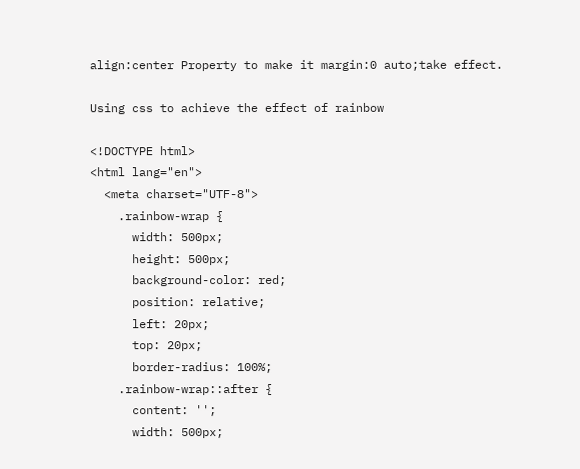align:center Property to make it margin:0 auto;take effect.

Using css to achieve the effect of rainbow

<!DOCTYPE html>
<html lang="en">
  <meta charset="UTF-8">
    .rainbow-wrap {
      width: 500px;
      height: 500px;
      background-color: red;
      position: relative;
      left: 20px;
      top: 20px;
      border-radius: 100%;
    .rainbow-wrap::after {
      content: '';
      width: 500px;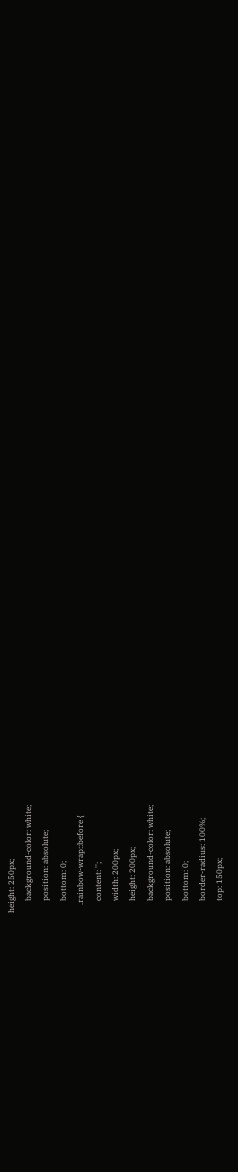height: 250px;
      background-color: white;
      position: absolute;
      bottom: 0;
    .rainbow-wrap::before {
      content: '';
      width: 200px;
      height: 200px;
      background-color: white;
      position: absolute;
      bottom: 0;
      border-radius: 100%;
      top: 150px;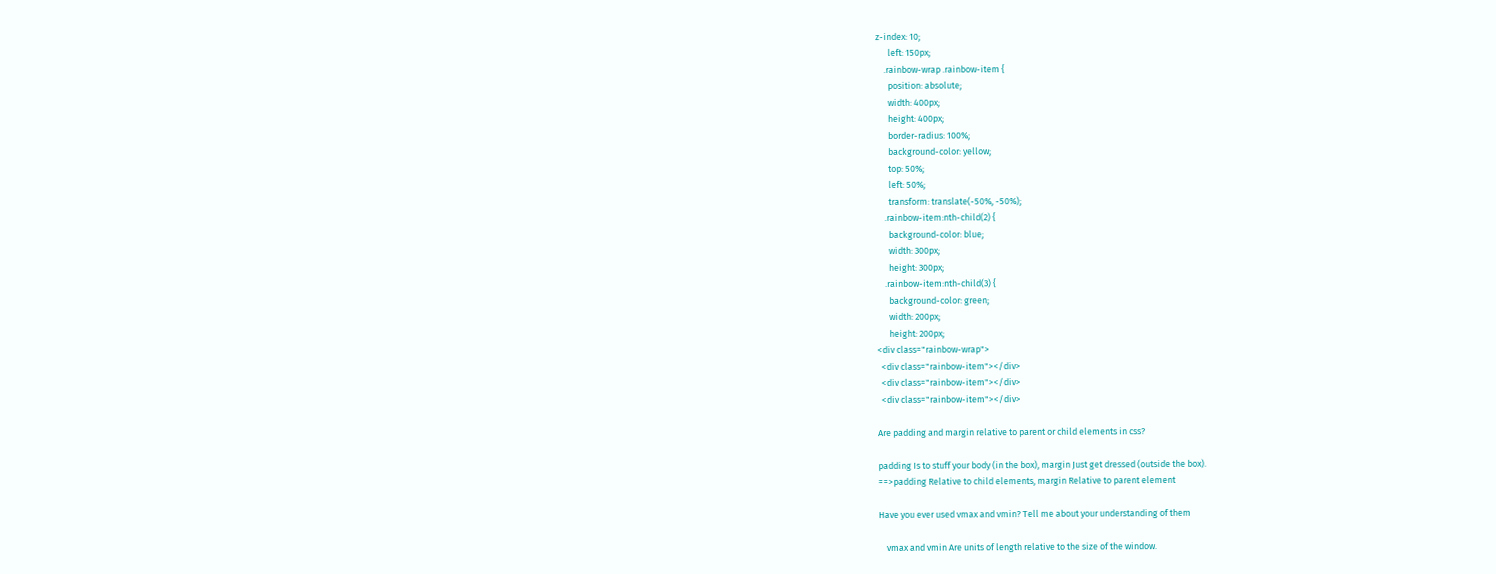z-index: 10;
      left: 150px;
    .rainbow-wrap .rainbow-item {
      position: absolute;
      width: 400px;
      height: 400px;
      border-radius: 100%;
      background-color: yellow;
      top: 50%;
      left: 50%;
      transform: translate(-50%, -50%);
    .rainbow-item:nth-child(2) {
      background-color: blue;
      width: 300px;
      height: 300px;
    .rainbow-item:nth-child(3) {
      background-color: green;
      width: 200px;
      height: 200px;
<div class="rainbow-wrap">
  <div class="rainbow-item"></div>
  <div class="rainbow-item"></div>
  <div class="rainbow-item"></div>

Are padding and margin relative to parent or child elements in css?

padding Is to stuff your body (in the box), margin Just get dressed (outside the box).
==>padding Relative to child elements, margin Relative to parent element

Have you ever used vmax and vmin? Tell me about your understanding of them

    vmax and vmin Are units of length relative to the size of the window.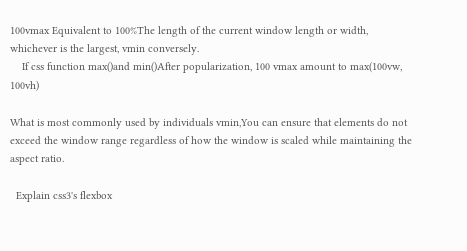100vmax Equivalent to 100%The length of the current window length or width, whichever is the largest, vmin conversely.
    If css function max()and min()After popularization, 100 vmax amount to max(100vw, 100vh)

What is most commonly used by individuals vmin,You can ensure that elements do not exceed the window range regardless of how the window is scaled while maintaining the aspect ratio.

  Explain css3's flexbox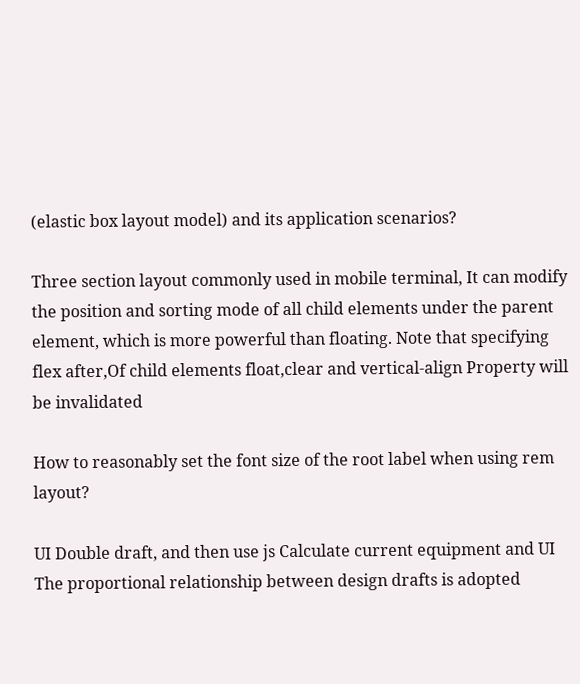(elastic box layout model) and its application scenarios?

Three section layout commonly used in mobile terminal, It can modify the position and sorting mode of all child elements under the parent element, which is more powerful than floating. Note that specifying flex after,Of child elements float,clear and vertical-align Property will be invalidated

How to reasonably set the font size of the root label when using rem layout?

UI Double draft, and then use js Calculate current equipment and UI The proportional relationship between design drafts is adopted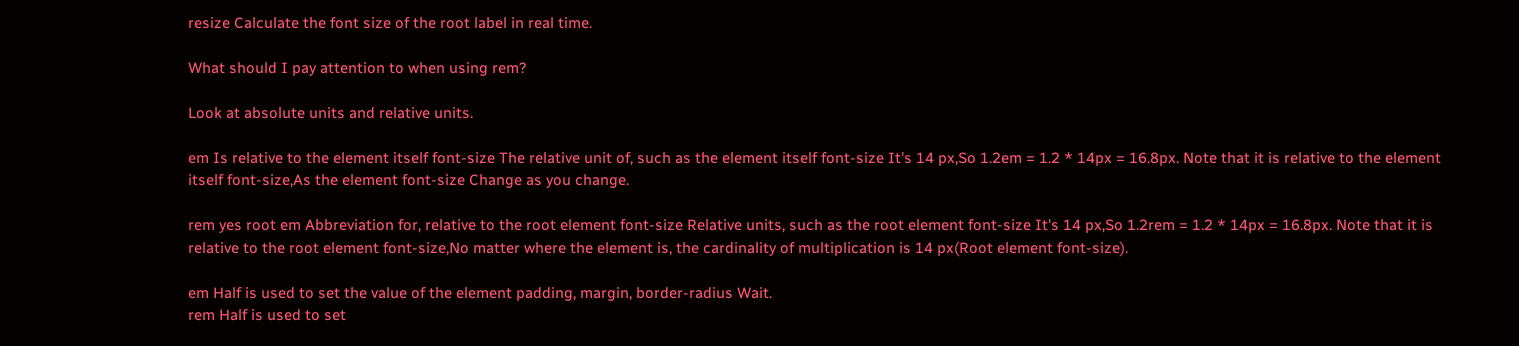resize Calculate the font size of the root label in real time.

What should I pay attention to when using rem?

Look at absolute units and relative units.

em Is relative to the element itself font-size The relative unit of, such as the element itself font-size It's 14 px,So 1.2em = 1.2 * 14px = 16.8px. Note that it is relative to the element itself font-size,As the element font-size Change as you change.

rem yes root em Abbreviation for, relative to the root element font-size Relative units, such as the root element font-size It's 14 px,So 1.2rem = 1.2 * 14px = 16.8px. Note that it is relative to the root element font-size,No matter where the element is, the cardinality of multiplication is 14 px(Root element font-size).

em Half is used to set the value of the element padding, margin, border-radius Wait.
rem Half is used to set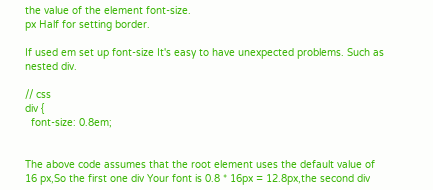the value of the element font-size.
px Half for setting border.

If used em set up font-size It's easy to have unexpected problems. Such as nested div.

// css
div {
  font-size: 0.8em;


The above code assumes that the root element uses the default value of 16 px,So the first one div Your font is 0.8 * 16px = 12.8px,the second div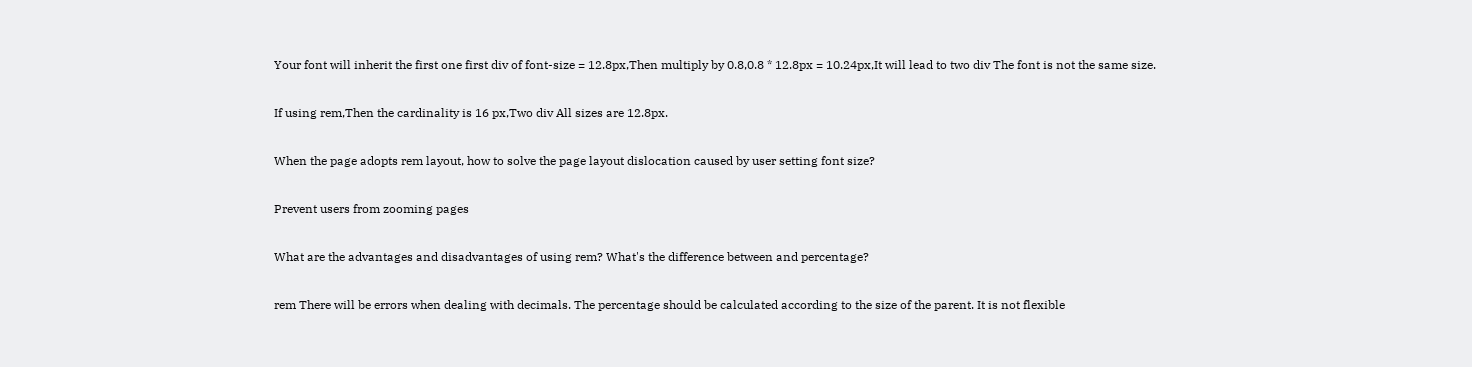Your font will inherit the first one first div of font-size = 12.8px,Then multiply by 0.8,0.8 * 12.8px = 10.24px,It will lead to two div The font is not the same size.

If using rem,Then the cardinality is 16 px,Two div All sizes are 12.8px.

When the page adopts rem layout, how to solve the page layout dislocation caused by user setting font size?

Prevent users from zooming pages

What are the advantages and disadvantages of using rem? What's the difference between and percentage?

rem There will be errors when dealing with decimals. The percentage should be calculated according to the size of the parent. It is not flexible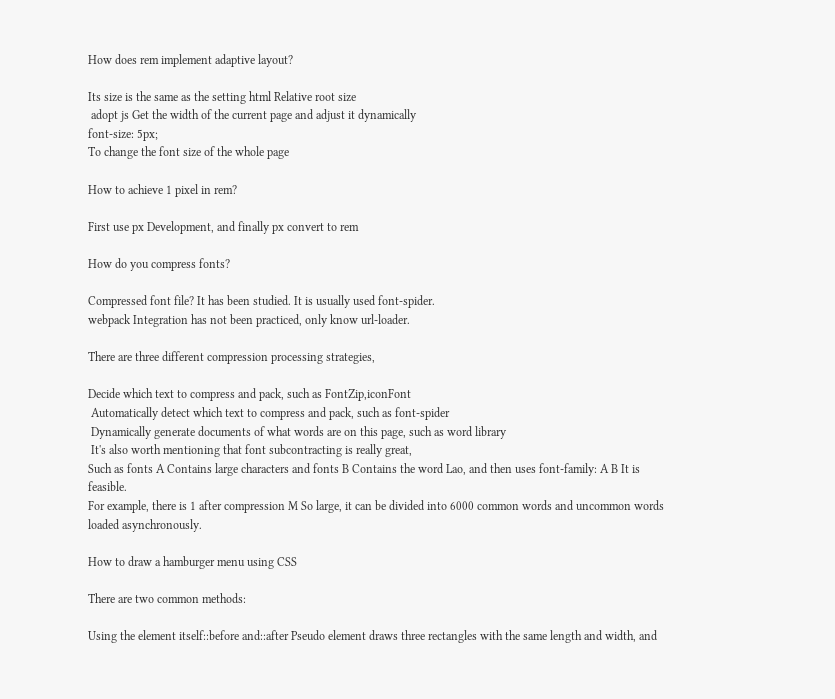How does rem implement adaptive layout?

Its size is the same as the setting html Relative root size
 adopt js Get the width of the current page and adjust it dynamically
font-size: 5px;
To change the font size of the whole page

How to achieve 1 pixel in rem?

First use px Development, and finally px convert to rem

How do you compress fonts?

Compressed font file? It has been studied. It is usually used font-spider.
webpack Integration has not been practiced, only know url-loader.

There are three different compression processing strategies,

Decide which text to compress and pack, such as FontZip,iconFont
 Automatically detect which text to compress and pack, such as font-spider
 Dynamically generate documents of what words are on this page, such as word library
 It's also worth mentioning that font subcontracting is really great,
Such as fonts A Contains large characters and fonts B Contains the word Lao, and then uses font-family: A B It is feasible.
For example, there is 1 after compression M So large, it can be divided into 6000 common words and uncommon words loaded asynchronously.

How to draw a hamburger menu using CSS

There are two common methods:

Using the element itself::before and::after Pseudo element draws three rectangles with the same length and width, and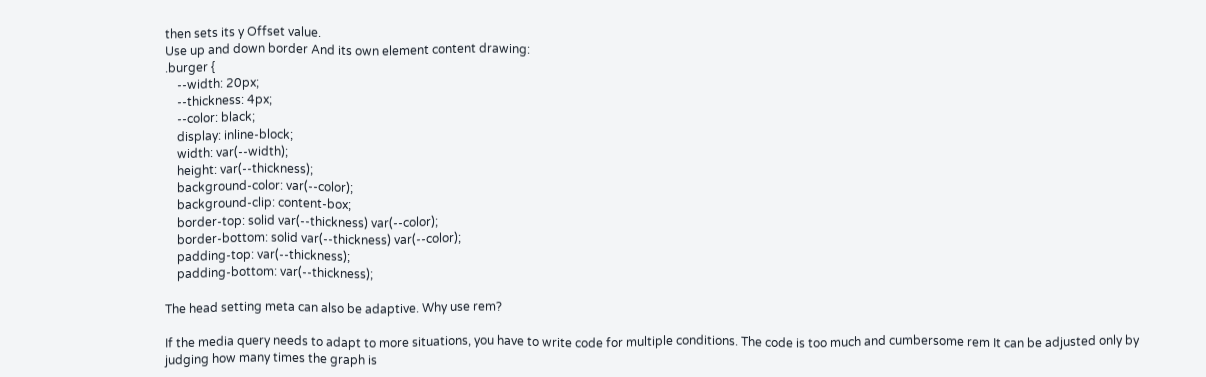then sets its y Offset value.
Use up and down border And its own element content drawing:
.burger {
    --width: 20px;
    --thickness: 4px;
    --color: black;
    display: inline-block;
    width: var(--width);
    height: var(--thickness);
    background-color: var(--color);
    background-clip: content-box;
    border-top: solid var(--thickness) var(--color);
    border-bottom: solid var(--thickness) var(--color);
    padding-top: var(--thickness);
    padding-bottom: var(--thickness);

The head setting meta can also be adaptive. Why use rem?

If the media query needs to adapt to more situations, you have to write code for multiple conditions. The code is too much and cumbersome rem It can be adjusted only by judging how many times the graph is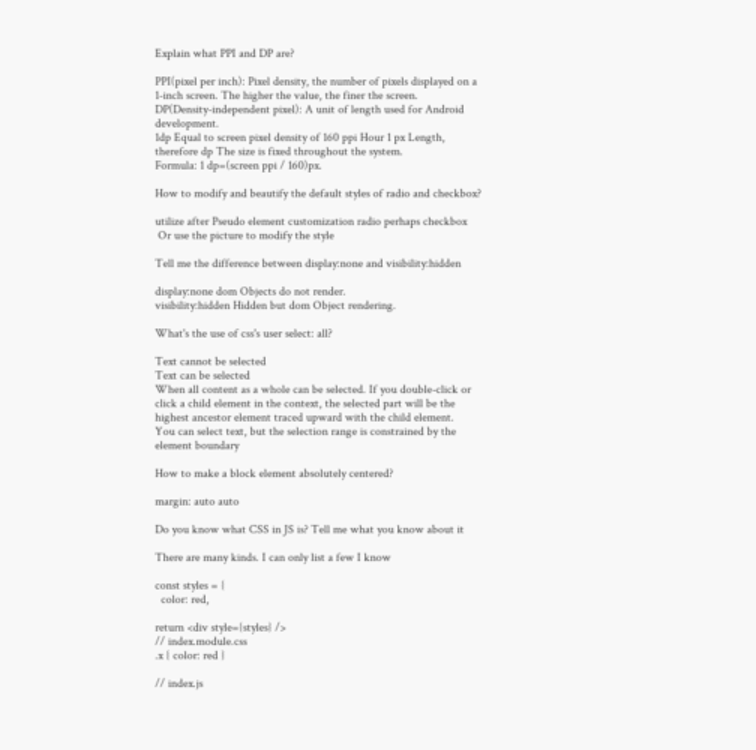Explain what PPI and DP are?

PPI(pixel per inch): Pixel density, the number of pixels displayed on a 1-inch screen. The higher the value, the finer the screen.
DP(Density-independent pixel): A unit of length used for Android development.
1dp Equal to screen pixel density of 160 ppi Hour 1 px Length, therefore dp The size is fixed throughout the system.
Formula: 1 dp=(screen ppi / 160)px.

How to modify and beautify the default styles of radio and checkbox?

utilize after Pseudo element customization radio perhaps checkbox
 Or use the picture to modify the style

Tell me the difference between display:none and visibility:hidden

display:none dom Objects do not render.
visibility:hidden Hidden but dom Object rendering.

What's the use of css's user select: all?

Text cannot be selected
Text can be selected
When all content as a whole can be selected. If you double-click or click a child element in the context, the selected part will be the highest ancestor element traced upward with the child element.
You can select text, but the selection range is constrained by the element boundary

How to make a block element absolutely centered?

margin: auto auto

Do you know what CSS in JS is? Tell me what you know about it

There are many kinds. I can only list a few I know

const styles = {
  color: red,

return <div style={styles} />
// index.module.css
.x { color: red }

// index.js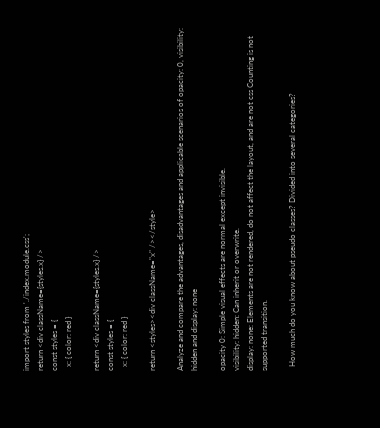import styles from './index.module.css';
return <div className={styles.x} />
const styles = {
  x: { color: red }

return <div className={styles.x} />
const styles = {
  x: { color: red }

return <styles><div className="x" /></style>

Analyze and compare the advantages, disadvantages and applicable scenarios of opacity: 0, visibility: hidden and display: none

opacity 0: Simple visual effects are normal except invisible.
visibility: hidden: Can inherit or overwrite.
display: none: Elements are not rendered, do not affect the layout, and are not css Counting is not supported transition.

  How much do you know about pseudo classes? Divided into several categories?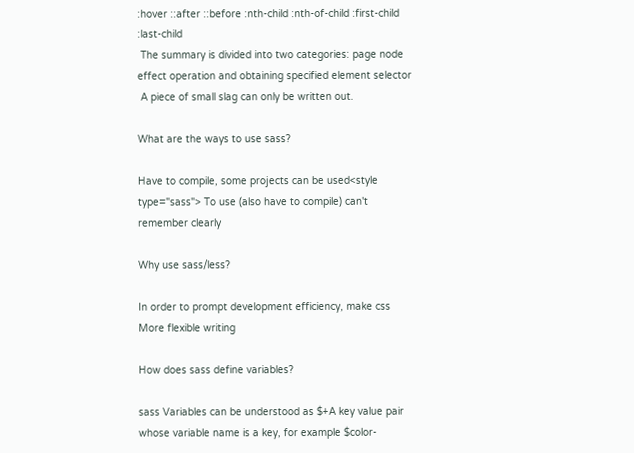:hover ::after ::before :nth-child :nth-of-child :first-child :last-child
 The summary is divided into two categories: page node effect operation and obtaining specified element selector
 A piece of small slag can only be written out.

What are the ways to use sass?

Have to compile, some projects can be used<style type="sass"> To use (also have to compile) can't remember clearly

Why use sass/less?

In order to prompt development efficiency, make css More flexible writing

How does sass define variables?

sass Variables can be understood as $+A key value pair whose variable name is a key, for example $color-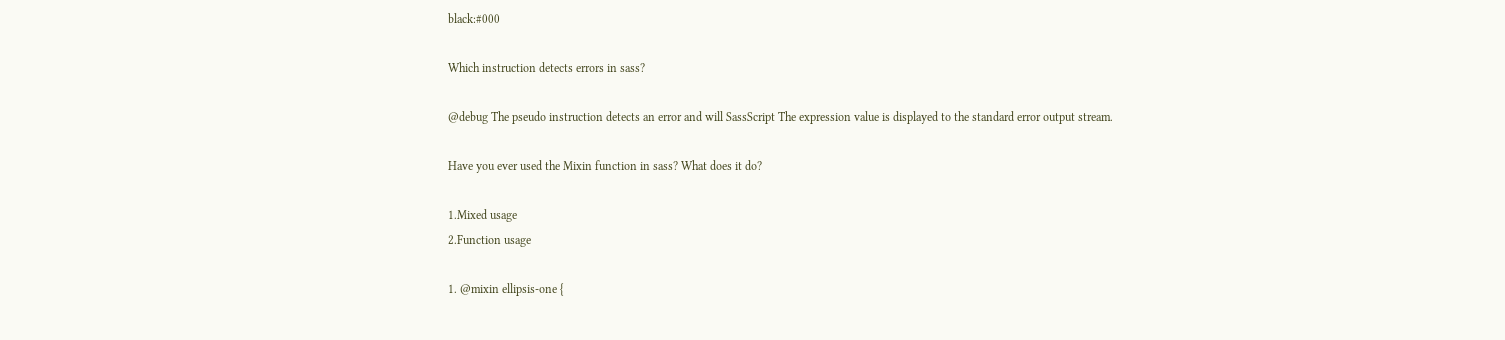black:#000

Which instruction detects errors in sass?

@debug The pseudo instruction detects an error and will SassScript The expression value is displayed to the standard error output stream.

Have you ever used the Mixin function in sass? What does it do?

1.Mixed usage
2.Function usage

1. @mixin ellipsis-one {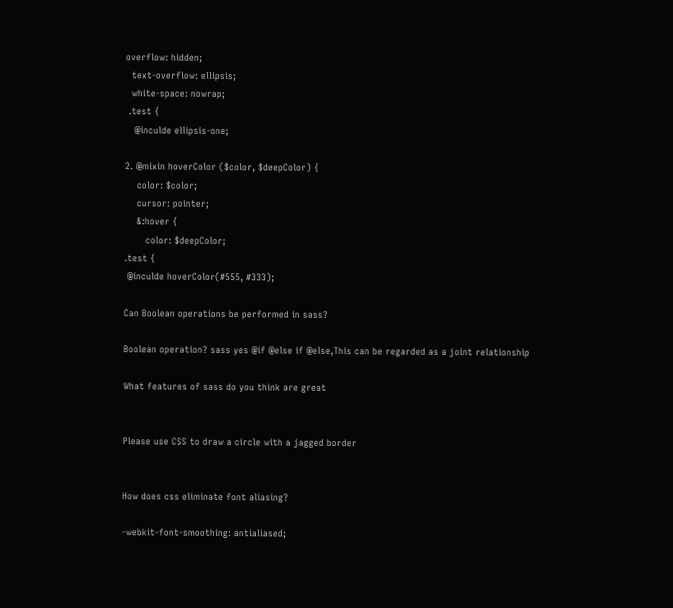overflow: hidden;
  text-overflow: ellipsis;
  white-space: nowrap;
 .test {
   @inculde ellipsis-one;

2. @mixin hoverColor ($color, $deepColor) {
    color: $color;
    cursor: pointer;
    &:hover {
       color: $deepColor;
.test {
 @inculde hoverColor(#555, #333);

Can Boolean operations be performed in sass?

Boolean operation? sass yes @if @else if @else,This can be regarded as a joint relationship

What features of sass do you think are great


Please use CSS to draw a circle with a jagged border


How does css eliminate font aliasing?

-webkit-font-smoothing: antialiased;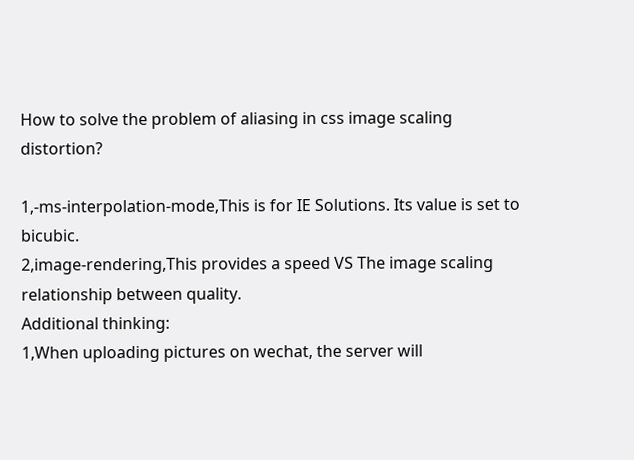How to solve the problem of aliasing in css image scaling distortion?

1,-ms-interpolation-mode,This is for IE Solutions. Its value is set to bicubic.
2,image-rendering,This provides a speed VS The image scaling relationship between quality.
Additional thinking:
1,When uploading pictures on wechat, the server will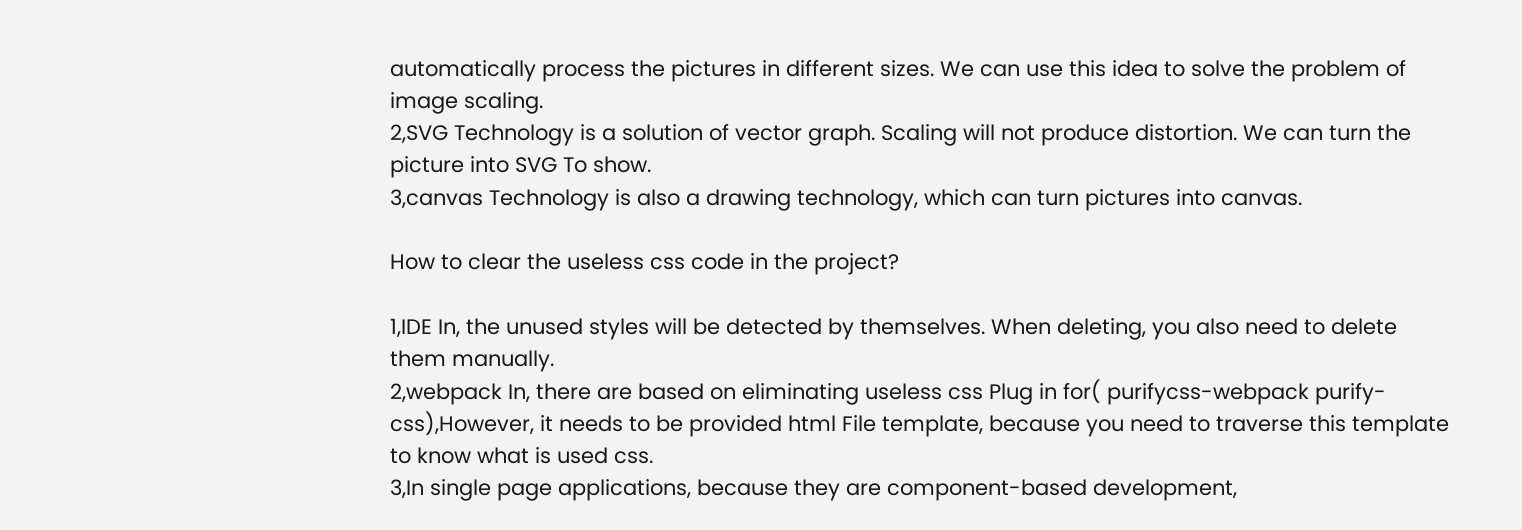automatically process the pictures in different sizes. We can use this idea to solve the problem of image scaling.
2,SVG Technology is a solution of vector graph. Scaling will not produce distortion. We can turn the picture into SVG To show.
3,canvas Technology is also a drawing technology, which can turn pictures into canvas.

How to clear the useless css code in the project?

1,IDE In, the unused styles will be detected by themselves. When deleting, you also need to delete them manually.
2,webpack In, there are based on eliminating useless css Plug in for( purifycss-webpack purify-css),However, it needs to be provided html File template, because you need to traverse this template to know what is used css.
3,In single page applications, because they are component-based development,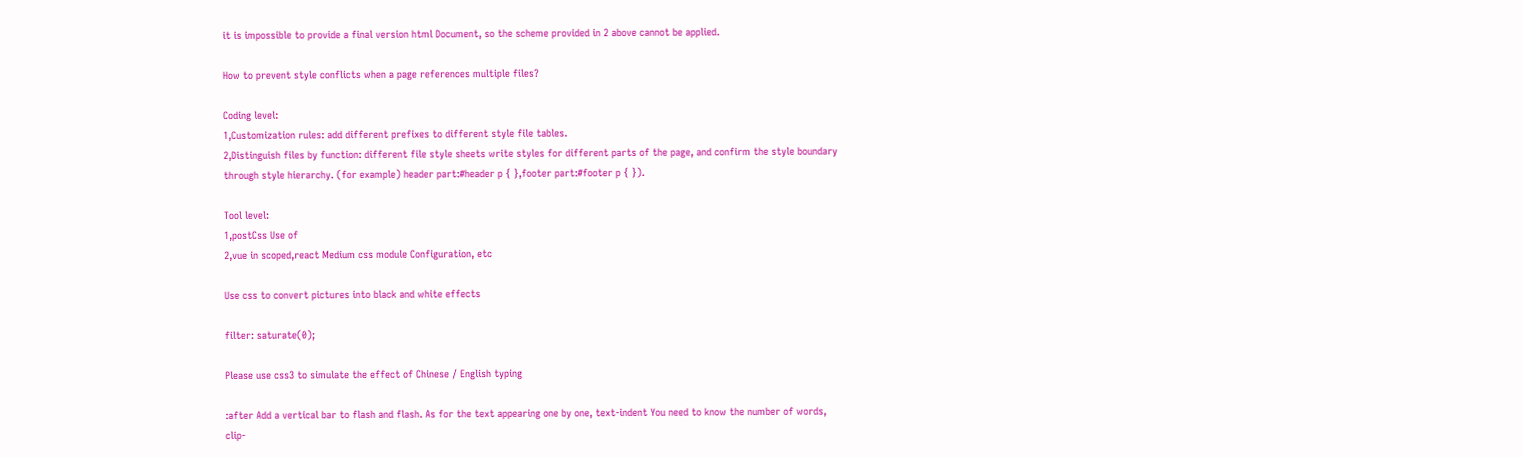it is impossible to provide a final version html Document, so the scheme provided in 2 above cannot be applied.

How to prevent style conflicts when a page references multiple files?

Coding level:
1,Customization rules: add different prefixes to different style file tables.
2,Distinguish files by function: different file style sheets write styles for different parts of the page, and confirm the style boundary through style hierarchy. (for example) header part:#header p { },footer part:#footer p { }).

Tool level:
1,postCss Use of
2,vue in scoped,react Medium css module Configuration, etc

Use css to convert pictures into black and white effects

filter: saturate(0);

Please use css3 to simulate the effect of Chinese / English typing

:after Add a vertical bar to flash and flash. As for the text appearing one by one, text-indent You need to know the number of words, clip-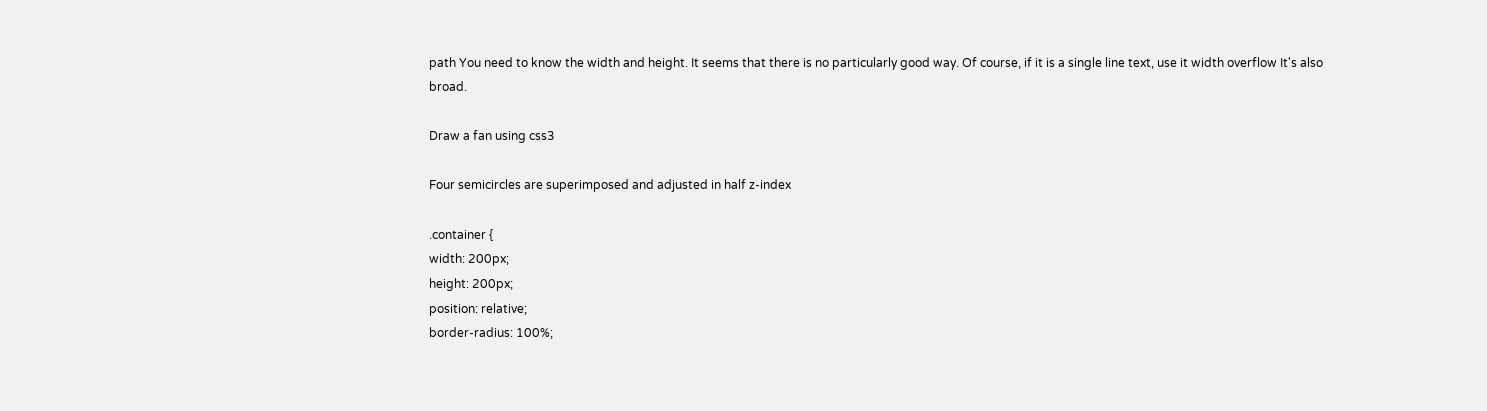path You need to know the width and height. It seems that there is no particularly good way. Of course, if it is a single line text, use it width overflow It's also broad.

Draw a fan using css3

Four semicircles are superimposed and adjusted in half z-index

.container {
width: 200px;
height: 200px;
position: relative;
border-radius: 100%;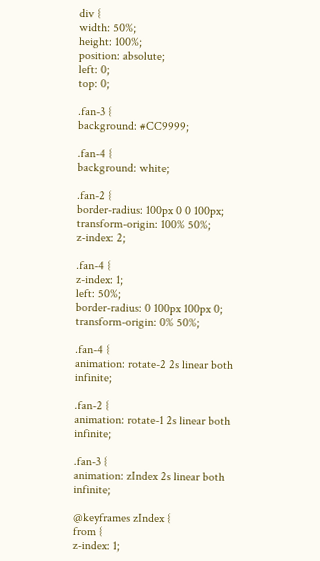div {
width: 50%;
height: 100%;
position: absolute;
left: 0;
top: 0;

.fan-3 {
background: #CC9999;

.fan-4 {
background: white;

.fan-2 {
border-radius: 100px 0 0 100px;
transform-origin: 100% 50%;
z-index: 2;

.fan-4 {
z-index: 1;
left: 50%;
border-radius: 0 100px 100px 0;
transform-origin: 0% 50%;

.fan-4 {
animation: rotate-2 2s linear both infinite;

.fan-2 {
animation: rotate-1 2s linear both infinite;

.fan-3 {
animation: zIndex 2s linear both infinite;

@keyframes zIndex {
from {
z-index: 1;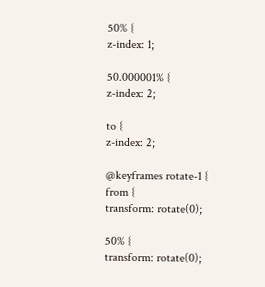50% {
z-index: 1;

50.000001% {
z-index: 2;

to {
z-index: 2;

@keyframes rotate-1 {
from {
transform: rotate(0);

50% {
transform: rotate(0);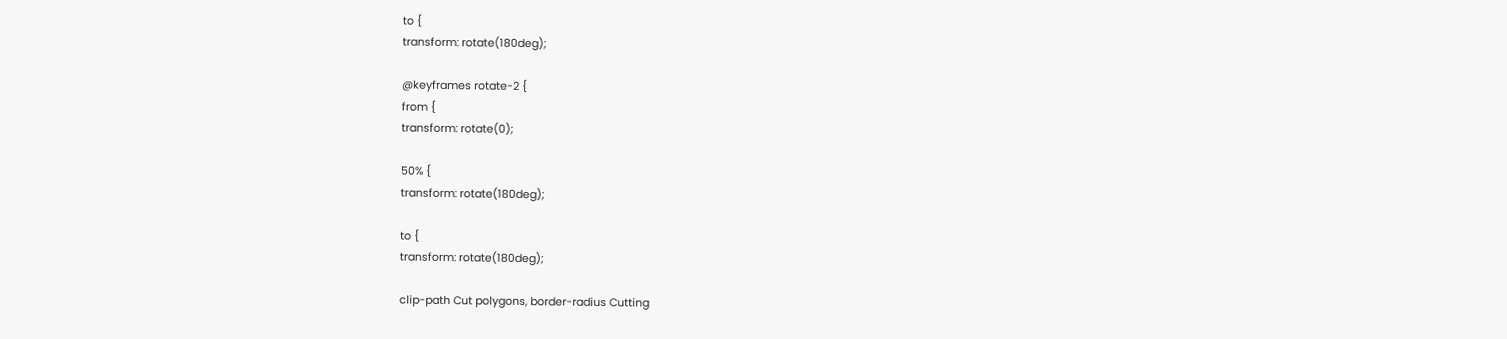to {
transform: rotate(180deg);

@keyframes rotate-2 {
from {
transform: rotate(0);

50% {
transform: rotate(180deg);

to {
transform: rotate(180deg);

clip-path Cut polygons, border-radius Cutting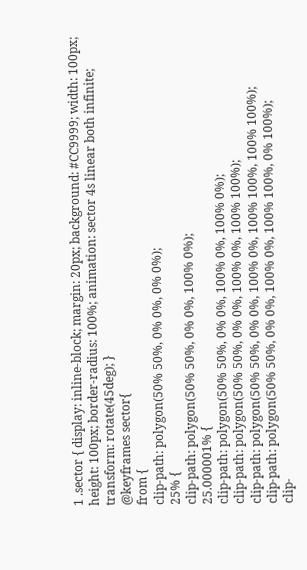1 .sector { display: inline-block; margin: 20px; background: #CC9999; width: 100px; height: 100px; border-radius: 100%; animation: sector 4s linear both infinite; transform: rotate(45deg); }
@keyframes sector{
from {
clip-path: polygon(50% 50%, 0% 0%, 0% 0%);
25% {
clip-path: polygon(50% 50%, 0% 0%, 100% 0%);
25.000001% {
clip-path: polygon(50% 50%, 0% 0%, 100% 0%, 100% 0%);
clip-path: polygon(50% 50%, 0% 0%, 100% 0%, 100% 100%);
clip-path: polygon(50% 50%, 0% 0%, 100% 0%, 100% 100%, 100% 100%);
clip-path: polygon(50% 50%, 0% 0%, 100% 0%, 100% 100%, 0% 100%);
clip-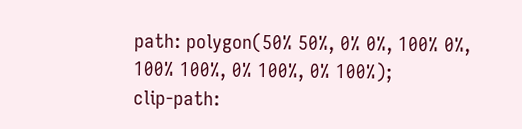path: polygon(50% 50%, 0% 0%, 100% 0%, 100% 100%, 0% 100%, 0% 100%);
clip-path: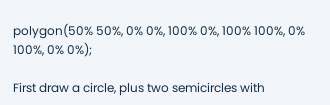polygon(50% 50%, 0% 0%, 100% 0%, 100% 100%, 0% 100%, 0% 0%);

First draw a circle, plus two semicircles with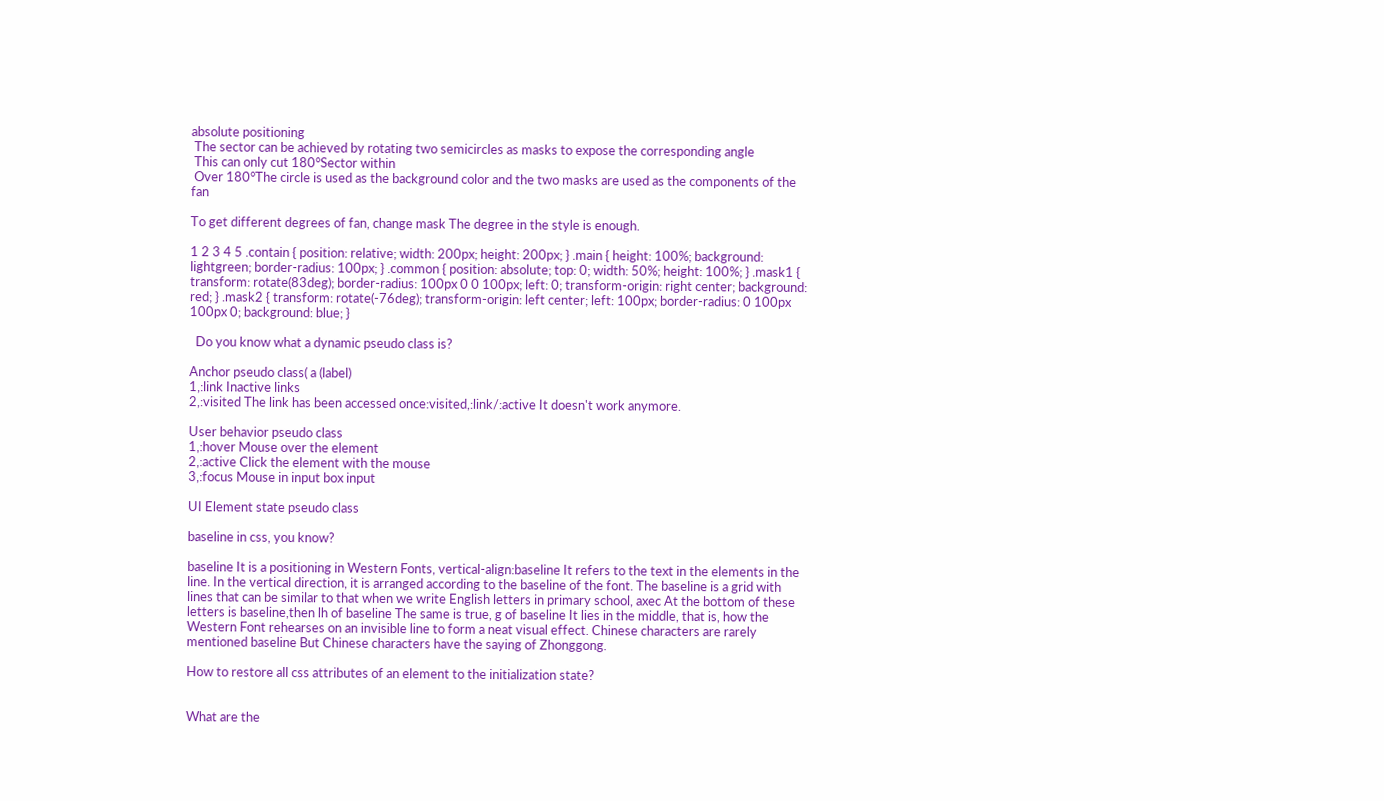absolute positioning
 The sector can be achieved by rotating two semicircles as masks to expose the corresponding angle
 This can only cut 180°Sector within
 Over 180°The circle is used as the background color and the two masks are used as the components of the fan

To get different degrees of fan, change mask The degree in the style is enough.

1 2 3 4 5 .contain { position: relative; width: 200px; height: 200px; } .main { height: 100%; background: lightgreen; border-radius: 100px; } .common { position: absolute; top: 0; width: 50%; height: 100%; } .mask1 { transform: rotate(83deg); border-radius: 100px 0 0 100px; left: 0; transform-origin: right center; background: red; } .mask2 { transform: rotate(-76deg); transform-origin: left center; left: 100px; border-radius: 0 100px 100px 0; background: blue; }

  Do you know what a dynamic pseudo class is?

Anchor pseudo class( a (label)
1,:link Inactive links
2,:visited The link has been accessed once:visited,:link/:active It doesn't work anymore.

User behavior pseudo class
1,:hover Mouse over the element
2,:active Click the element with the mouse
3,:focus Mouse in input box input

UI Element state pseudo class

baseline in css, you know?

baseline It is a positioning in Western Fonts, vertical-align:baseline It refers to the text in the elements in the line. In the vertical direction, it is arranged according to the baseline of the font. The baseline is a grid with lines that can be similar to that when we write English letters in primary school, axec At the bottom of these letters is baseline,then lh of baseline The same is true, g of baseline It lies in the middle, that is, how the Western Font rehearses on an invisible line to form a neat visual effect. Chinese characters are rarely mentioned baseline But Chinese characters have the saying of Zhonggong.

How to restore all css attributes of an element to the initialization state?


What are the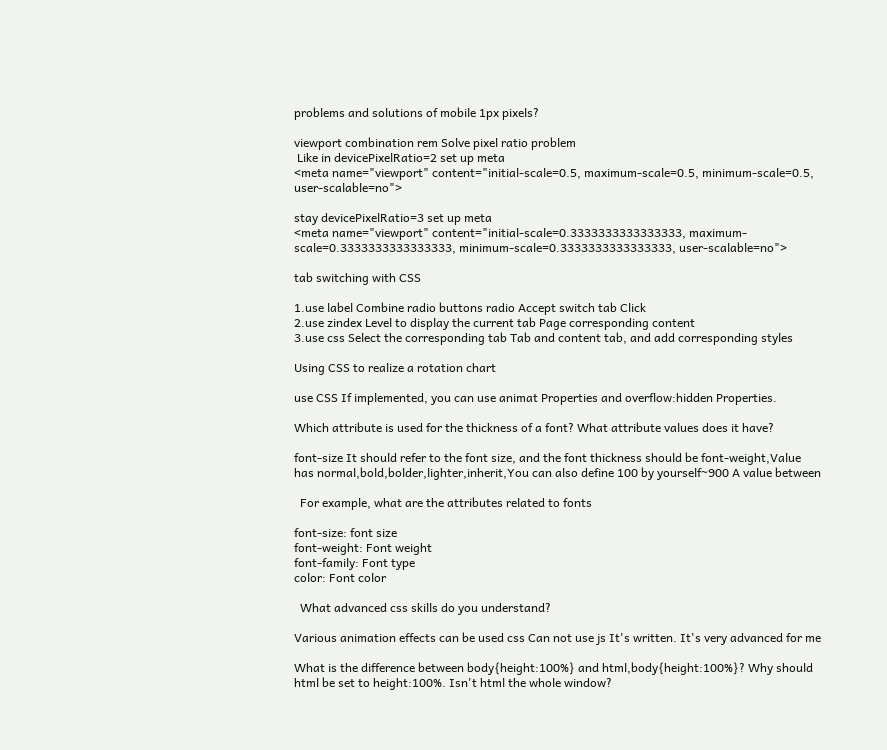problems and solutions of mobile 1px pixels?

viewport combination rem Solve pixel ratio problem
 Like in devicePixelRatio=2 set up meta
<meta name="viewport" content="initial-scale=0.5, maximum-scale=0.5, minimum-scale=0.5, user-scalable=no">

stay devicePixelRatio=3 set up meta
<meta name="viewport" content="initial-scale=0.3333333333333333, maximum-scale=0.3333333333333333, minimum-scale=0.3333333333333333, user-scalable=no">

tab switching with CSS

1.use label Combine radio buttons radio Accept switch tab Click
2.use zindex Level to display the current tab Page corresponding content
3.use css Select the corresponding tab Tab and content tab, and add corresponding styles

Using CSS to realize a rotation chart

use CSS If implemented, you can use animat Properties and overflow:hidden Properties.

Which attribute is used for the thickness of a font? What attribute values does it have?

font-size It should refer to the font size, and the font thickness should be font-weight,Value has normal,bold,bolder,lighter,inherit,You can also define 100 by yourself~900 A value between

  For example, what are the attributes related to fonts

font-size: font size
font-weight: Font weight
font-family: Font type
color: Font color

  What advanced css skills do you understand?

Various animation effects can be used css Can not use js It's written. It's very advanced for me

What is the difference between body{height:100%} and html,body{height:100%}? Why should html be set to height:100%. Isn't html the whole window?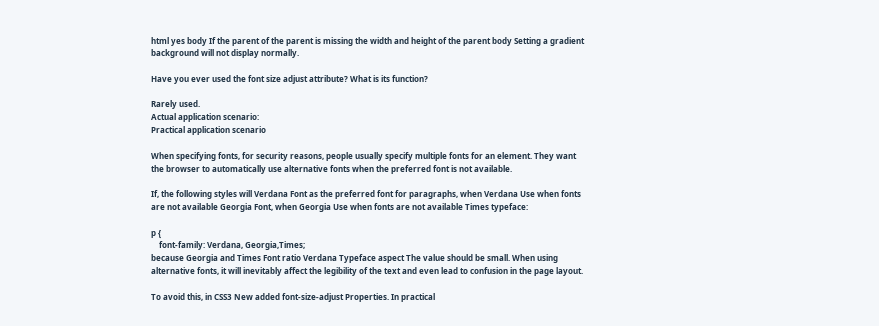html yes body If the parent of the parent is missing the width and height of the parent body Setting a gradient background will not display normally.

Have you ever used the font size adjust attribute? What is its function?

Rarely used.
Actual application scenario:
Practical application scenario

When specifying fonts, for security reasons, people usually specify multiple fonts for an element. They want the browser to automatically use alternative fonts when the preferred font is not available.

If, the following styles will Verdana Font as the preferred font for paragraphs, when Verdana Use when fonts are not available Georgia Font, when Georgia Use when fonts are not available Times typeface:

p {
    font-family: Verdana, Georgia,Times;
because Georgia and Times Font ratio Verdana Typeface aspect The value should be small. When using alternative fonts, it will inevitably affect the legibility of the text and even lead to confusion in the page layout.

To avoid this, in CSS3 New added font-size-adjust Properties. In practical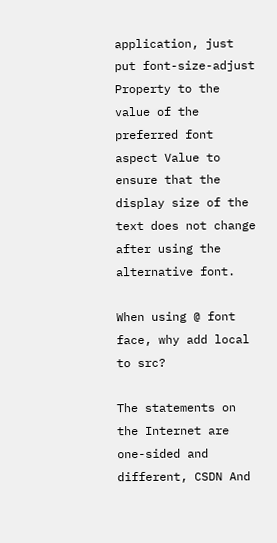application, just put font-size-adjust Property to the value of the preferred font aspect Value to ensure that the display size of the text does not change after using the alternative font.

When using @ font face, why add local to src?

The statements on the Internet are one-sided and different, CSDN And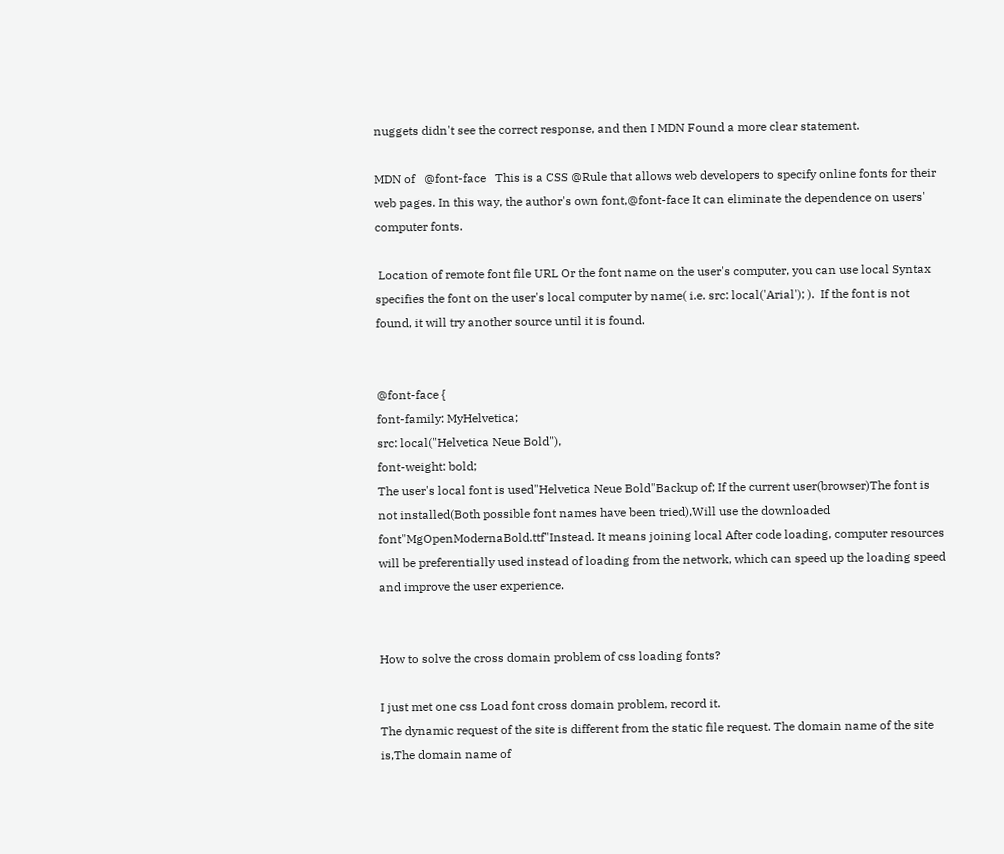nuggets didn't see the correct response, and then I MDN Found a more clear statement.

MDN of   @font-face   This is a CSS @Rule that allows web developers to specify online fonts for their web pages. In this way, the author's own font,@font-face It can eliminate the dependence on users' computer fonts.

 Location of remote font file URL Or the font name on the user's computer, you can use local Syntax specifies the font on the user's local computer by name( i.e. src: local('Arial'); ).  If the font is not found, it will try another source until it is found.


@font-face {
font-family: MyHelvetica;
src: local("Helvetica Neue Bold"),
font-weight: bold;
The user's local font is used"Helvetica Neue Bold"Backup of; If the current user(browser)The font is not installed(Both possible font names have been tried),Will use the downloaded font"MgOpenModernaBold.ttf"Instead. It means joining local After code loading, computer resources will be preferentially used instead of loading from the network, which can speed up the loading speed and improve the user experience.


How to solve the cross domain problem of css loading fonts?

I just met one css Load font cross domain problem, record it.
The dynamic request of the site is different from the static file request. The domain name of the site is,The domain name of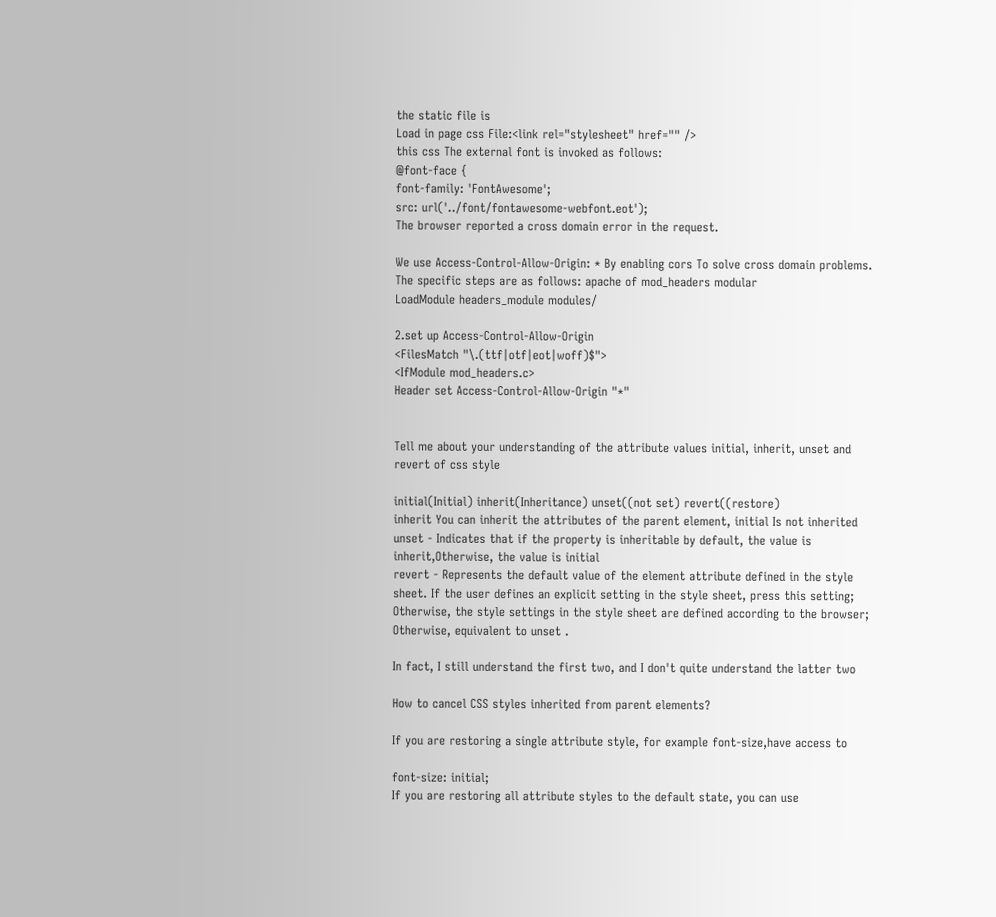the static file is
Load in page css File:<link rel="stylesheet" href="" />
this css The external font is invoked as follows:
@font-face {
font-family: 'FontAwesome';
src: url('../font/fontawesome-webfont.eot');
The browser reported a cross domain error in the request.

We use Access-Control-Allow-Origin: * By enabling cors To solve cross domain problems.
The specific steps are as follows: apache of mod_headers modular
LoadModule headers_module modules/

2.set up Access-Control-Allow-Origin
<FilesMatch "\.(ttf|otf|eot|woff)$">
<IfModule mod_headers.c>
Header set Access-Control-Allow-Origin "*"


Tell me about your understanding of the attribute values initial, inherit, unset and revert of css style

initial(Initial) inherit(Inheritance) unset((not set) revert((restore)
inherit You can inherit the attributes of the parent element, initial Is not inherited
unset - Indicates that if the property is inheritable by default, the value is inherit,Otherwise, the value is initial
revert - Represents the default value of the element attribute defined in the style sheet. If the user defines an explicit setting in the style sheet, press this setting; Otherwise, the style settings in the style sheet are defined according to the browser; Otherwise, equivalent to unset .

In fact, I still understand the first two, and I don't quite understand the latter two

How to cancel CSS styles inherited from parent elements?

If you are restoring a single attribute style, for example font-size,have access to

font-size: initial;
If you are restoring all attribute styles to the default state, you can use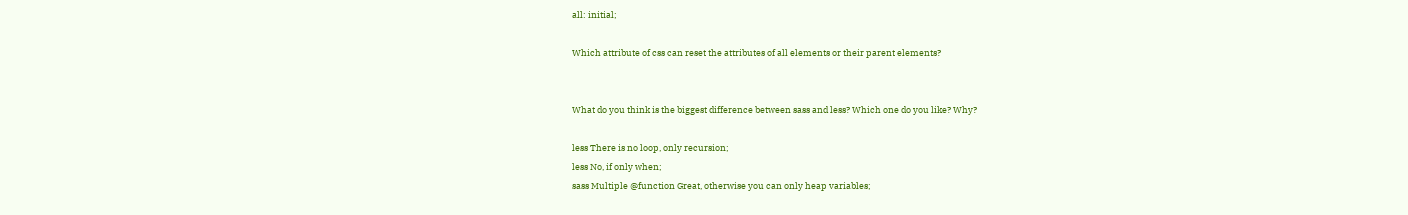all: initial;

Which attribute of css can reset the attributes of all elements or their parent elements?


What do you think is the biggest difference between sass and less? Which one do you like? Why?

less There is no loop, only recursion;
less No, if only when;
sass Multiple @function Great, otherwise you can only heap variables;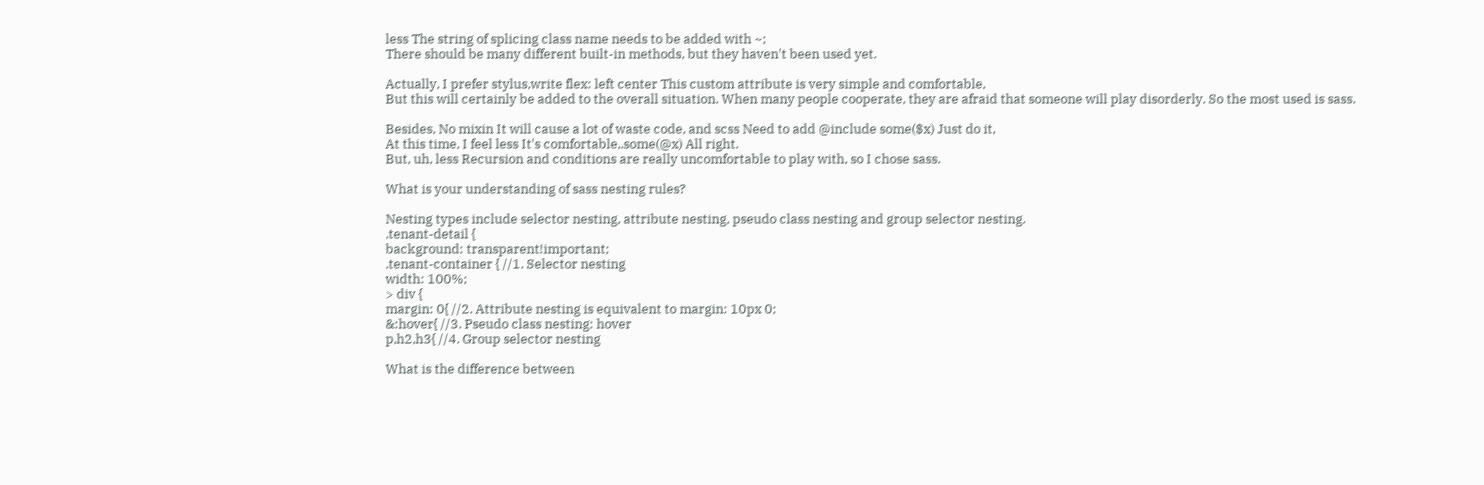less The string of splicing class name needs to be added with ~;
There should be many different built-in methods, but they haven't been used yet.

Actually, I prefer stylus,write flex: left center This custom attribute is very simple and comfortable,
But this will certainly be added to the overall situation. When many people cooperate, they are afraid that someone will play disorderly. So the most used is sass.

Besides, No mixin It will cause a lot of waste code, and scss Need to add @include some($x) Just do it,
At this time, I feel less It's comfortable,.some(@x) All right.
But, uh, less Recursion and conditions are really uncomfortable to play with, so I chose sass.

What is your understanding of sass nesting rules?

Nesting types include selector nesting, attribute nesting, pseudo class nesting and group selector nesting.
.tenant-detail {
background: transparent!important;
.tenant-container { //1. Selector nesting
width: 100%;
> div {
margin: 0{ //2. Attribute nesting is equivalent to margin: 10px 0;
&:hover{ //3. Pseudo class nesting: hover
p,h2,h3{ //4. Group selector nesting

What is the difference between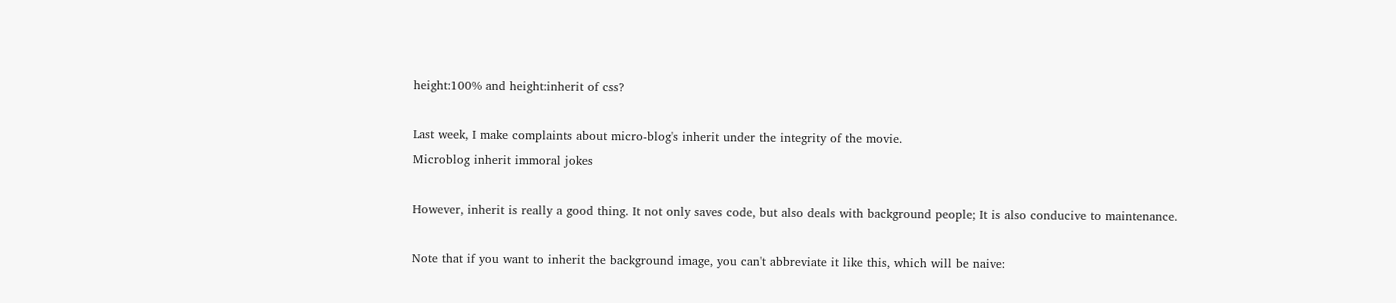height:100% and height:inherit of css?

Last week, I make complaints about micro-blog's inherit under the integrity of the movie.
Microblog inherit immoral jokes

However, inherit is really a good thing. It not only saves code, but also deals with background people; It is also conducive to maintenance.

Note that if you want to inherit the background image, you can't abbreviate it like this, which will be naive: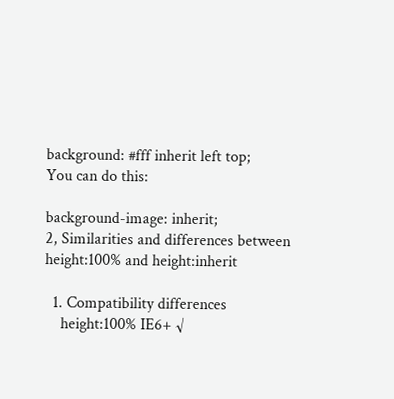background: #fff inherit left top;
You can do this:

background-image: inherit;
2, Similarities and differences between height:100% and height:inherit

  1. Compatibility differences
    height:100% IE6+ √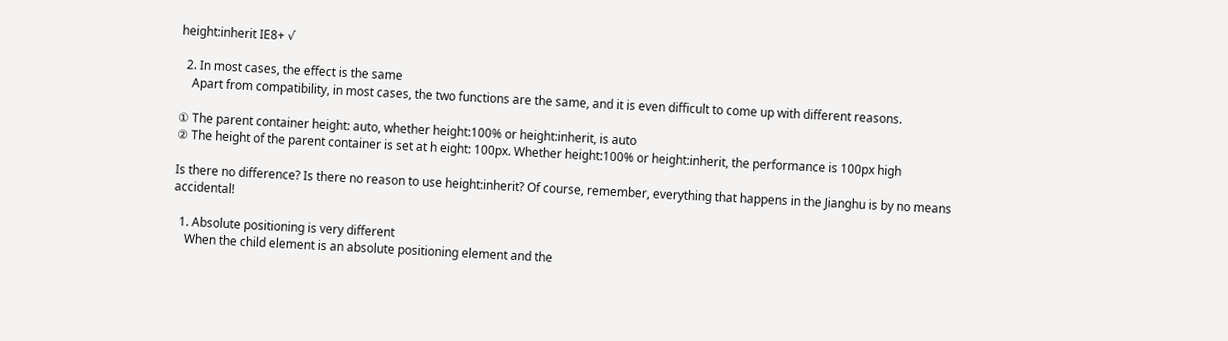height:inherit IE8+ √

  2. In most cases, the effect is the same
    Apart from compatibility, in most cases, the two functions are the same, and it is even difficult to come up with different reasons.

① The parent container height: auto, whether height:100% or height:inherit, is auto
② The height of the parent container is set at h eight: 100px. Whether height:100% or height:inherit, the performance is 100px high

Is there no difference? Is there no reason to use height:inherit? Of course, remember, everything that happens in the Jianghu is by no means accidental!

  1. Absolute positioning is very different
    When the child element is an absolute positioning element and the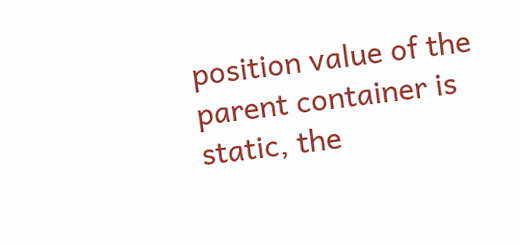position value of the parent container is static, the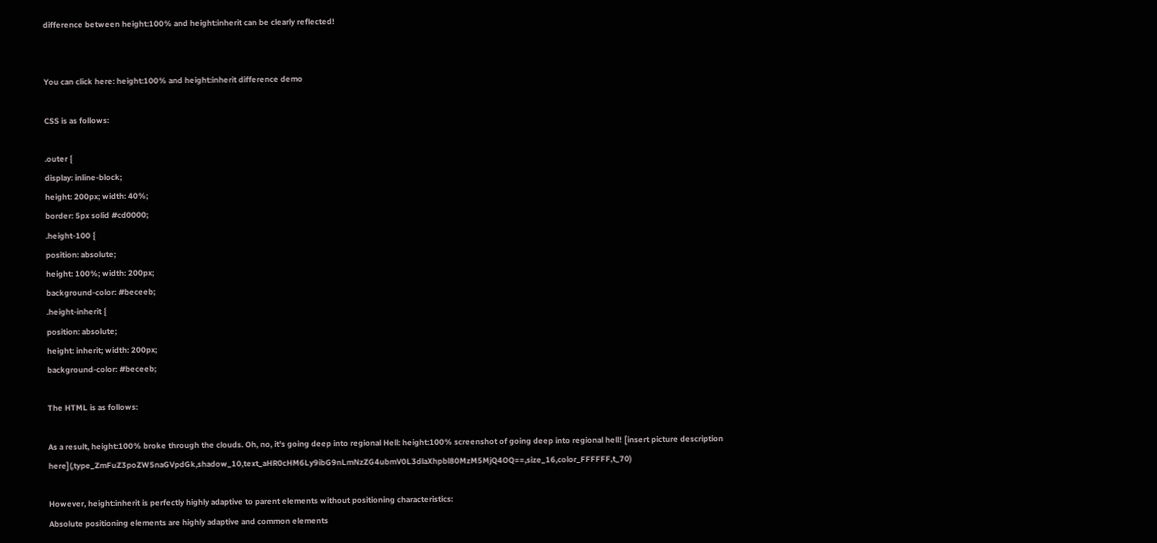difference between height:100% and height:inherit can be clearly reflected!


You can click here: height:100% and height:inherit difference demo

CSS is as follows:

.outer {
display: inline-block;
height: 200px; width: 40%;
border: 5px solid #cd0000;
.height-100 {
position: absolute;
height: 100%; width: 200px;
background-color: #beceeb;
.height-inherit {
position: absolute;
height: inherit; width: 200px;
background-color: #beceeb;

The HTML is as follows:

As a result, height:100% broke through the clouds. Oh, no, it's going deep into regional Hell: height:100% screenshot of going deep into regional hell! [insert picture description here](,type_ZmFuZ3poZW5naGVpdGk,shadow_10,text_aHR0cHM6Ly9ibG9nLmNzZG4ubmV0L3dlaXhpbl80MzM5MjQ4OQ==,size_16,color_FFFFFF,t_70)

However, height:inherit is perfectly highly adaptive to parent elements without positioning characteristics:
Absolute positioning elements are highly adaptive and common elements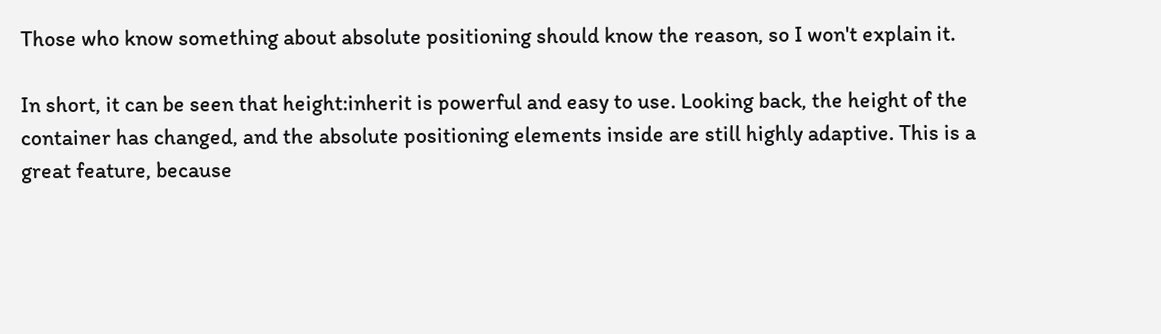Those who know something about absolute positioning should know the reason, so I won't explain it.

In short, it can be seen that height:inherit is powerful and easy to use. Looking back, the height of the container has changed, and the absolute positioning elements inside are still highly adaptive. This is a great feature, because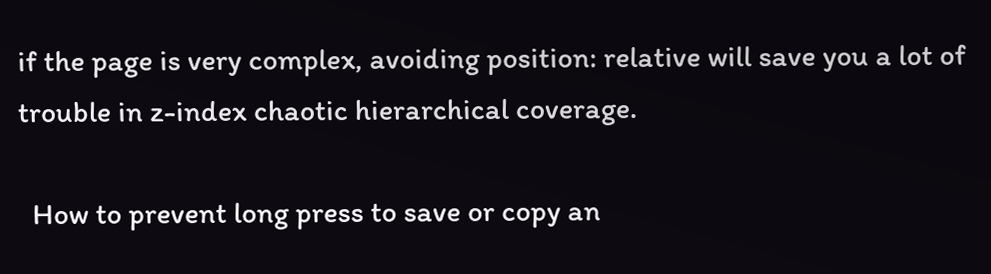if the page is very complex, avoiding position: relative will save you a lot of trouble in z-index chaotic hierarchical coverage.

  How to prevent long press to save or copy an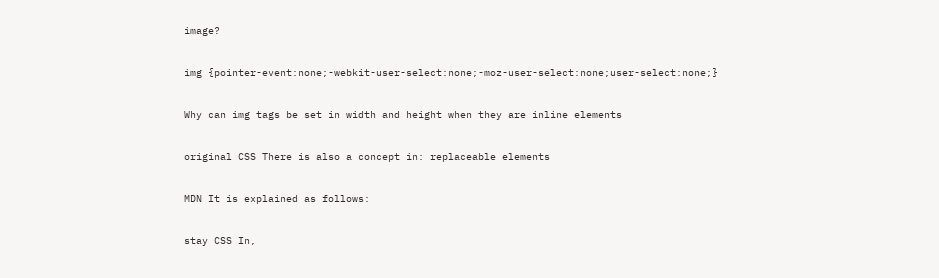image?

img {pointer-event:none;-webkit-user-select:none;-moz-user-select:none;user-select:none;}

Why can img tags be set in width and height when they are inline elements

original CSS There is also a concept in: replaceable elements

MDN It is explained as follows:

stay CSS In,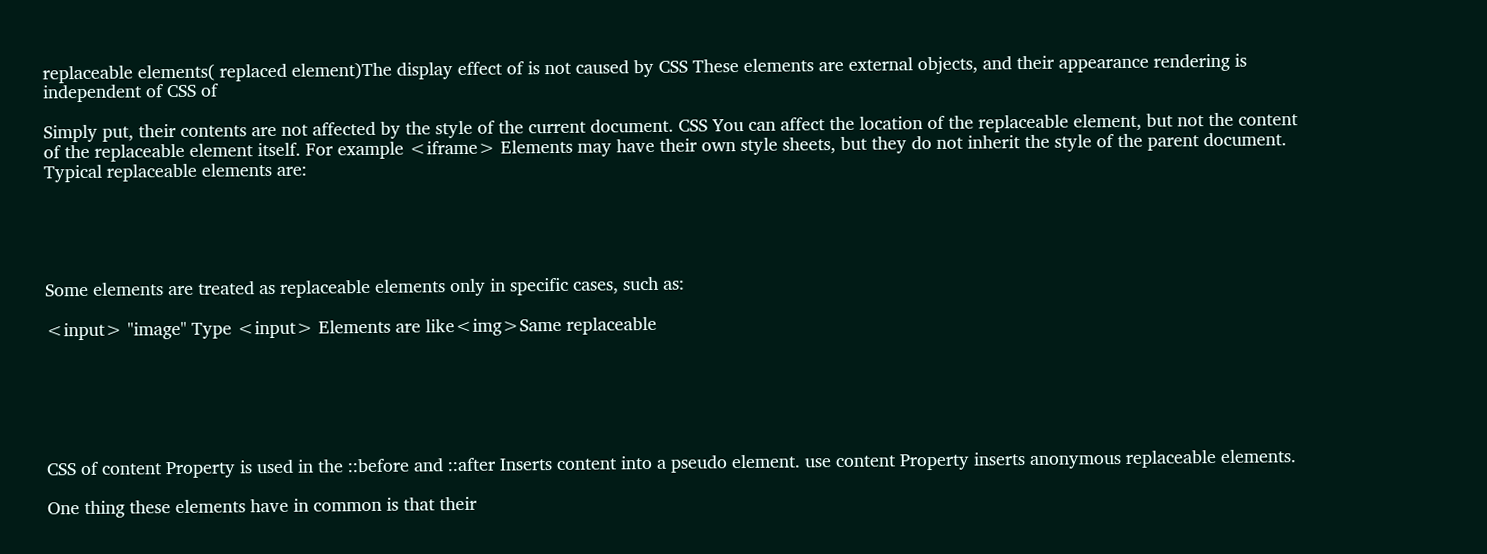replaceable elements( replaced element)The display effect of is not caused by CSS These elements are external objects, and their appearance rendering is independent of CSS of

Simply put, their contents are not affected by the style of the current document. CSS You can affect the location of the replaceable element, but not the content of the replaceable element itself. For example <iframe> Elements may have their own style sheets, but they do not inherit the style of the parent document. Typical replaceable elements are:





Some elements are treated as replaceable elements only in specific cases, such as:

<input> "image" Type <input> Elements are like<img>Same replaceable






CSS of content Property is used in the ::before and ::after Inserts content into a pseudo element. use content Property inserts anonymous replaceable elements.

One thing these elements have in common is that their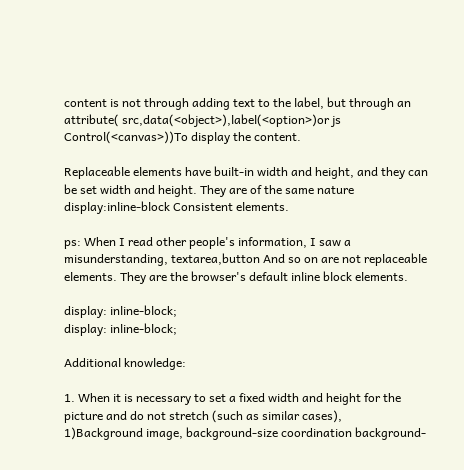content is not through adding text to the label, but through an attribute( src,data(<object>),label(<option>)or js Control(<canvas>))To display the content.

Replaceable elements have built-in width and height, and they can be set width and height. They are of the same nature display:inline-block Consistent elements.

ps: When I read other people's information, I saw a misunderstanding, textarea,button And so on are not replaceable elements. They are the browser's default inline block elements.

display: inline-block;
display: inline-block;

Additional knowledge:

1. When it is necessary to set a fixed width and height for the picture and do not stretch (such as similar cases),
1)Background image, background-size coordination background-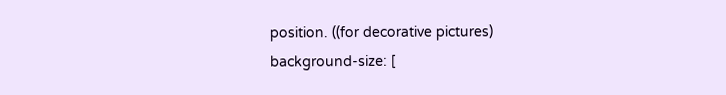position. ((for decorative pictures)
background-size: [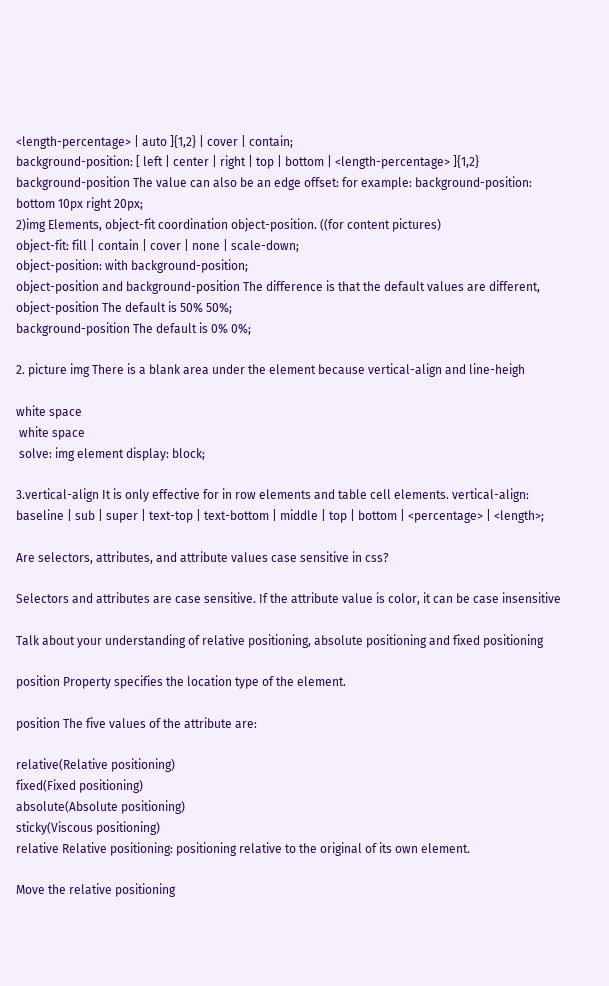<length-percentage> | auto ]{1,2} | cover | contain;
background-position: [ left | center | right | top | bottom | <length-percentage> ]{1,2}
background-position The value can also be an edge offset: for example: background-position: bottom 10px right 20px;
2)img Elements, object-fit coordination object-position. ((for content pictures)
object-fit: fill | contain | cover | none | scale-down;
object-position: with background-position;
object-position and background-position The difference is that the default values are different,
object-position The default is 50% 50%;
background-position The default is 0% 0%;

2. picture img There is a blank area under the element because vertical-align and line-heigh

white space
 white space
 solve: img element display: block;

3.vertical-align It is only effective for in row elements and table cell elements. vertical-align: baseline | sub | super | text-top | text-bottom | middle | top | bottom | <percentage> | <length>;

Are selectors, attributes, and attribute values case sensitive in css?

Selectors and attributes are case sensitive. If the attribute value is color, it can be case insensitive

Talk about your understanding of relative positioning, absolute positioning and fixed positioning

position Property specifies the location type of the element.

position The five values of the attribute are:

relative(Relative positioning)
fixed(Fixed positioning)
absolute(Absolute positioning)
sticky(Viscous positioning)
relative Relative positioning: positioning relative to the original of its own element.

Move the relative positioning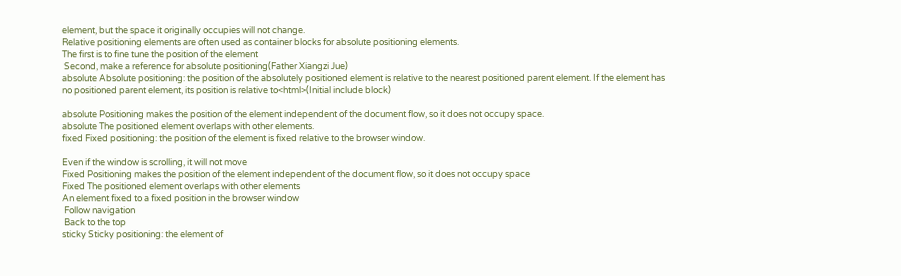element, but the space it originally occupies will not change.
Relative positioning elements are often used as container blocks for absolute positioning elements.
The first is to fine tune the position of the element
 Second, make a reference for absolute positioning(Father Xiangzi Jue)
absolute Absolute positioning: the position of the absolutely positioned element is relative to the nearest positioned parent element. If the element has no positioned parent element, its position is relative to<html>(Initial include block)

absolute Positioning makes the position of the element independent of the document flow, so it does not occupy space.
absolute The positioned element overlaps with other elements.
fixed Fixed positioning: the position of the element is fixed relative to the browser window.

Even if the window is scrolling, it will not move
Fixed Positioning makes the position of the element independent of the document flow, so it does not occupy space
Fixed The positioned element overlaps with other elements
An element fixed to a fixed position in the browser window
 Follow navigation
 Back to the top
sticky Sticky positioning: the element of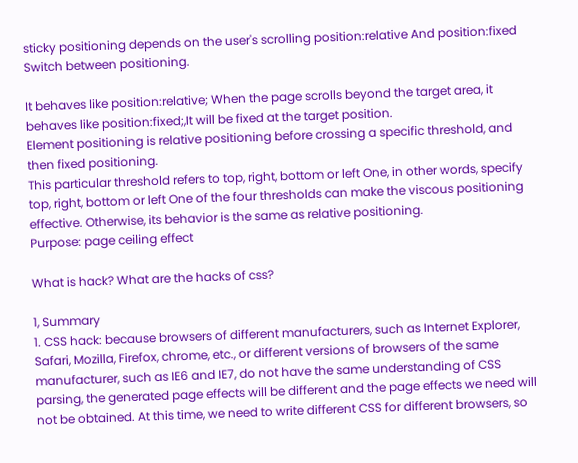sticky positioning depends on the user's scrolling position:relative And position:fixed Switch between positioning.

It behaves like position:relative; When the page scrolls beyond the target area, it behaves like position:fixed;,It will be fixed at the target position.
Element positioning is relative positioning before crossing a specific threshold, and then fixed positioning.
This particular threshold refers to top, right, bottom or left One, in other words, specify top, right, bottom or left One of the four thresholds can make the viscous positioning effective. Otherwise, its behavior is the same as relative positioning.
Purpose: page ceiling effect

What is hack? What are the hacks of css?

1, Summary
1. CSS hack: because browsers of different manufacturers, such as Internet Explorer, Safari, Mozilla, Firefox, chrome, etc., or different versions of browsers of the same manufacturer, such as IE6 and IE7, do not have the same understanding of CSS parsing, the generated page effects will be different and the page effects we need will not be obtained. At this time, we need to write different CSS for different browsers, so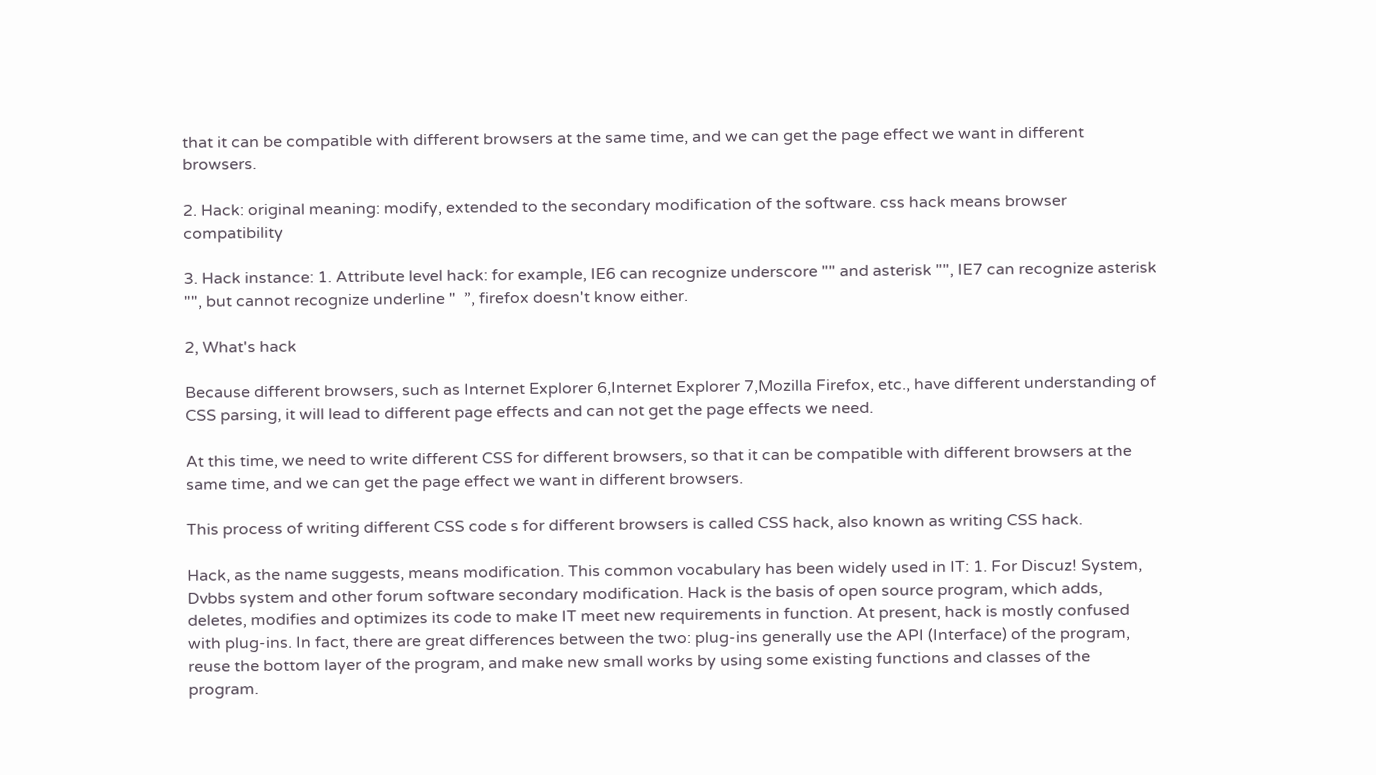that it can be compatible with different browsers at the same time, and we can get the page effect we want in different browsers.

2. Hack: original meaning: modify, extended to the secondary modification of the software. css hack means browser compatibility

3. Hack instance: 1. Attribute level hack: for example, IE6 can recognize underscore "" and asterisk "", IE7 can recognize asterisk "", but cannot recognize underline "  ”, firefox doesn't know either.

2, What's hack

Because different browsers, such as Internet Explorer 6,Internet Explorer 7,Mozilla Firefox, etc., have different understanding of CSS parsing, it will lead to different page effects and can not get the page effects we need.

At this time, we need to write different CSS for different browsers, so that it can be compatible with different browsers at the same time, and we can get the page effect we want in different browsers.

This process of writing different CSS code s for different browsers is called CSS hack, also known as writing CSS hack.

Hack, as the name suggests, means modification. This common vocabulary has been widely used in IT: 1. For Discuz! System, Dvbbs system and other forum software secondary modification. Hack is the basis of open source program, which adds, deletes, modifies and optimizes its code to make IT meet new requirements in function. At present, hack is mostly confused with plug-ins. In fact, there are great differences between the two: plug-ins generally use the API (Interface) of the program, reuse the bottom layer of the program, and make new small works by using some existing functions and classes of the program.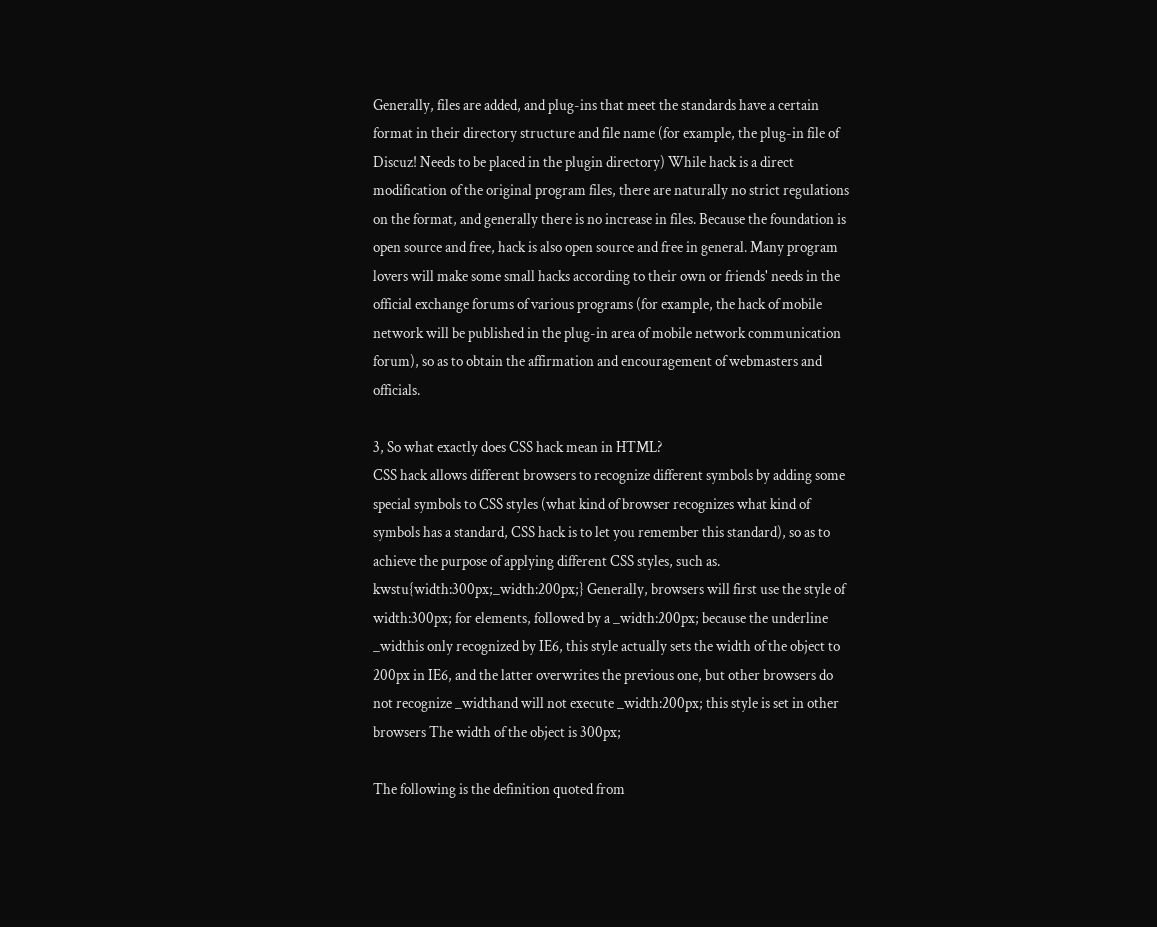Generally, files are added, and plug-ins that meet the standards have a certain format in their directory structure and file name (for example, the plug-in file of Discuz! Needs to be placed in the plugin directory) While hack is a direct modification of the original program files, there are naturally no strict regulations on the format, and generally there is no increase in files. Because the foundation is open source and free, hack is also open source and free in general. Many program lovers will make some small hacks according to their own or friends' needs in the official exchange forums of various programs (for example, the hack of mobile network will be published in the plug-in area of mobile network communication forum), so as to obtain the affirmation and encouragement of webmasters and officials.

3, So what exactly does CSS hack mean in HTML?
CSS hack allows different browsers to recognize different symbols by adding some special symbols to CSS styles (what kind of browser recognizes what kind of symbols has a standard, CSS hack is to let you remember this standard), so as to achieve the purpose of applying different CSS styles, such as. kwstu{width:300px;_width:200px;} Generally, browsers will first use the style of width:300px; for elements, followed by a _width:200px; because the underline _widthis only recognized by IE6, this style actually sets the width of the object to 200px in IE6, and the latter overwrites the previous one, but other browsers do not recognize _widthand will not execute _width:200px; this style is set in other browsers The width of the object is 300px;

The following is the definition quoted from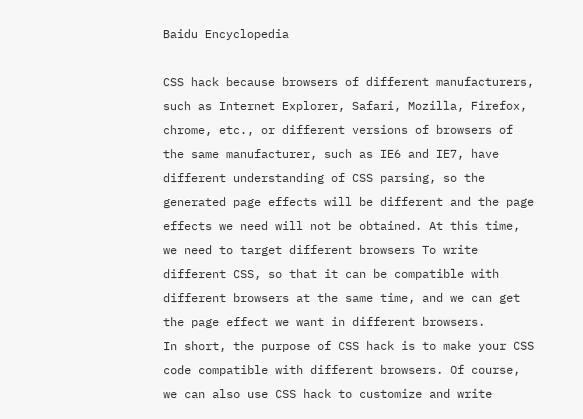Baidu Encyclopedia

CSS hack because browsers of different manufacturers, such as Internet Explorer, Safari, Mozilla, Firefox, chrome, etc., or different versions of browsers of the same manufacturer, such as IE6 and IE7, have different understanding of CSS parsing, so the generated page effects will be different and the page effects we need will not be obtained. At this time, we need to target different browsers To write different CSS, so that it can be compatible with different browsers at the same time, and we can get the page effect we want in different browsers.
In short, the purpose of CSS hack is to make your CSS code compatible with different browsers. Of course, we can also use CSS hack to customize and write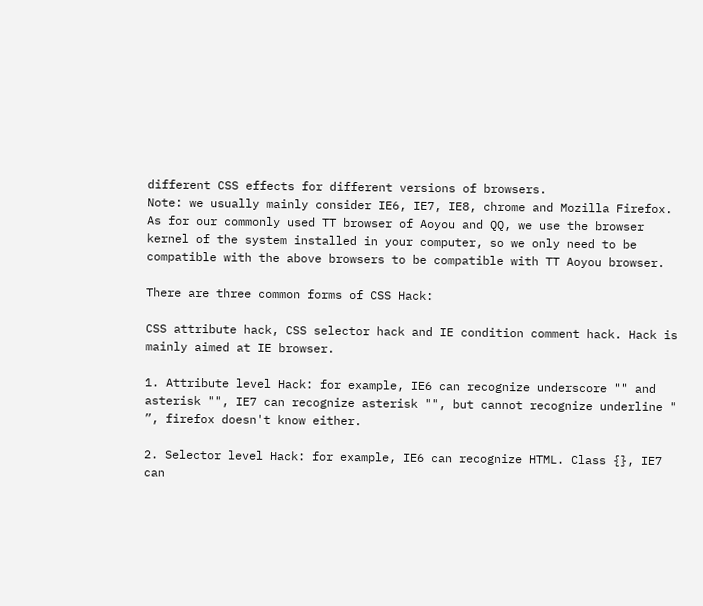different CSS effects for different versions of browsers.
Note: we usually mainly consider IE6, IE7, IE8, chrome and Mozilla Firefox. As for our commonly used TT browser of Aoyou and QQ, we use the browser kernel of the system installed in your computer, so we only need to be compatible with the above browsers to be compatible with TT Aoyou browser.

There are three common forms of CSS Hack:

CSS attribute hack, CSS selector hack and IE condition comment hack. Hack is mainly aimed at IE browser.

1. Attribute level Hack: for example, IE6 can recognize underscore "" and asterisk "", IE7 can recognize asterisk "", but cannot recognize underline "  ”, firefox doesn't know either.

2. Selector level Hack: for example, IE6 can recognize HTML. Class {}, IE7 can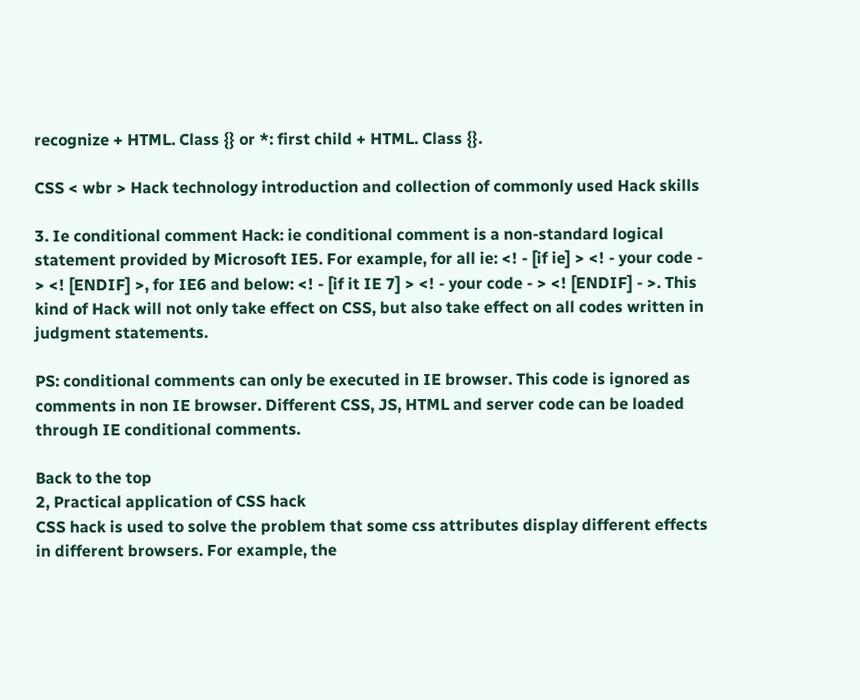recognize + HTML. Class {} or *: first child + HTML. Class {}.

CSS < wbr > Hack technology introduction and collection of commonly used Hack skills

3. Ie conditional comment Hack: ie conditional comment is a non-standard logical statement provided by Microsoft IE5. For example, for all ie: <! - [if ie] > <! - your code - > <! [ENDIF] >, for IE6 and below: <! - [if it IE 7] > <! - your code - > <! [ENDIF] - >. This kind of Hack will not only take effect on CSS, but also take effect on all codes written in judgment statements.

PS: conditional comments can only be executed in IE browser. This code is ignored as comments in non IE browser. Different CSS, JS, HTML and server code can be loaded through IE conditional comments.

Back to the top
2, Practical application of CSS hack
CSS hack is used to solve the problem that some css attributes display different effects in different browsers. For example, the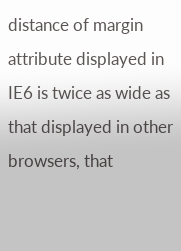distance of margin attribute displayed in IE6 is twice as wide as that displayed in other browsers, that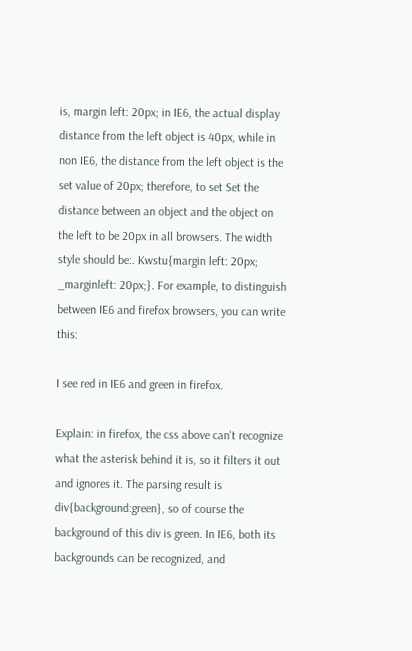is, margin left: 20px; in IE6, the actual display distance from the left object is 40px, while in non IE6, the distance from the left object is the set value of 20px; therefore, to set Set the distance between an object and the object on the left to be 20px in all browsers. The width style should be:. Kwstu{margin left: 20px; _marginleft: 20px;}. For example, to distinguish between IE6 and firefox browsers, you can write this:

I see red in IE6 and green in firefox.

Explain: in firefox, the css above can't recognize what the asterisk behind it is, so it filters it out and ignores it. The parsing result is div{background:green}, so of course the background of this div is green. In IE6, both its backgrounds can be recognized, and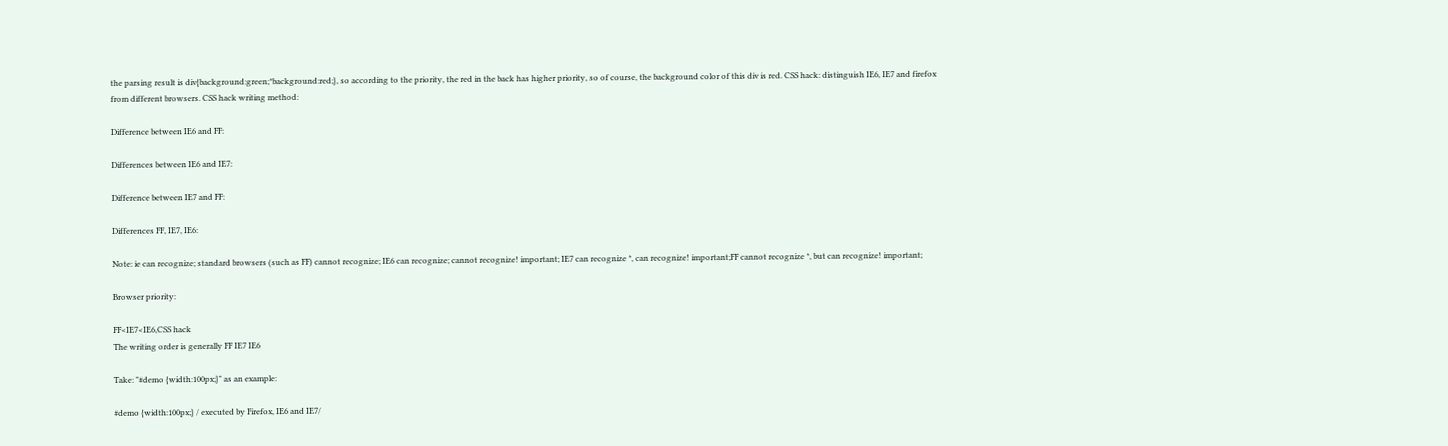the parsing result is div{background:green;*background:red;}, so according to the priority, the red in the back has higher priority, so of course, the background color of this div is red. CSS hack: distinguish IE6, IE7 and firefox from different browsers. CSS hack writing method:

Difference between IE6 and FF:

Differences between IE6 and IE7:

Difference between IE7 and FF:

Differences FF, IE7, IE6:

Note: ie can recognize; standard browsers (such as FF) cannot recognize; IE6 can recognize; cannot recognize! important; IE7 can recognize *, can recognize! important;FF cannot recognize *, but can recognize! important;

Browser priority:

FF<IE7<IE6,CSS hack
The writing order is generally FF IE7 IE6

Take: "#demo {width:100px;}" as an example:

#demo {width:100px;} / executed by Firefox, IE6 and IE7/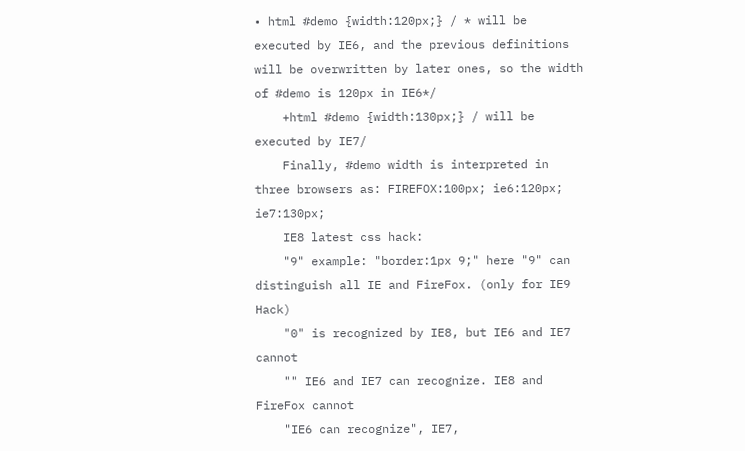• html #demo {width:120px;} / * will be executed by IE6, and the previous definitions will be overwritten by later ones, so the width of #demo is 120px in IE6*/
    +html #demo {width:130px;} / will be executed by IE7/
    Finally, #demo width is interpreted in three browsers as: FIREFOX:100px; ie6:120px; ie7:130px;
    IE8 latest css hack:
    "9" example: "border:1px 9;" here "9" can distinguish all IE and FireFox. (only for IE9 Hack)
    "0" is recognized by IE8, but IE6 and IE7 cannot
    "" IE6 and IE7 can recognize. IE8 and FireFox cannot
    "IE6 can recognize", IE7,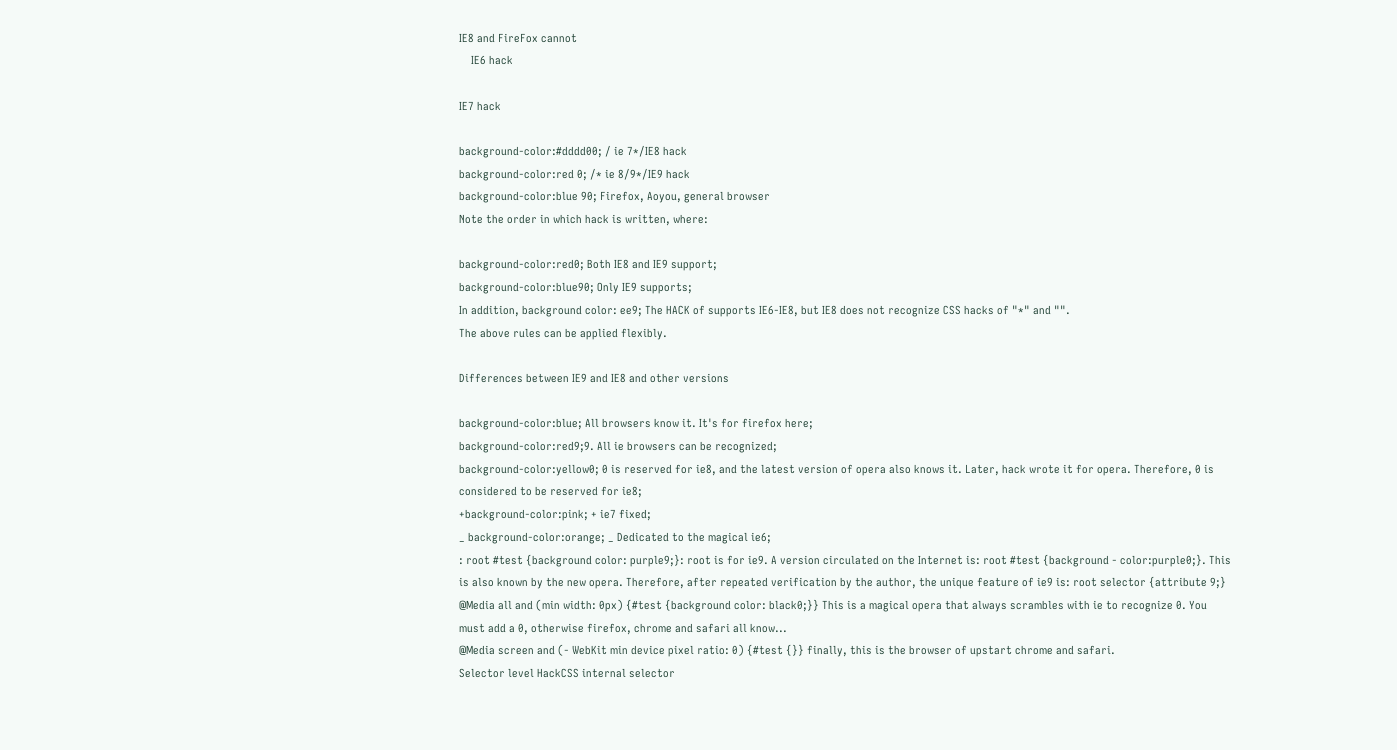IE8 and FireFox cannot
    IE6 hack

IE7 hack

background-color:#dddd00; / ie 7*/IE8 hack
background-color:red 0; /* ie 8/9*/IE9 hack
background-color:blue 90; Firefox, Aoyou, general browser
Note the order in which hack is written, where:

background-color:red0; Both IE8 and IE9 support;
background-color:blue90; Only IE9 supports;
In addition, background color: ee9; The HACK of supports IE6-IE8, but IE8 does not recognize CSS hacks of "*" and "".
The above rules can be applied flexibly.

Differences between IE9 and IE8 and other versions

background-color:blue; All browsers know it. It's for firefox here;
background-color:red9;9. All ie browsers can be recognized;
background-color:yellow0; 0 is reserved for ie8, and the latest version of opera also knows it. Later, hack wrote it for opera. Therefore, 0 is considered to be reserved for ie8;
+background-color:pink; + ie7 fixed;
_ background-color:orange; _ Dedicated to the magical ie6;
: root #test {background color: purple9;}: root is for ie9. A version circulated on the Internet is: root #test {background - color:purple0;}. This is also known by the new opera. Therefore, after repeated verification by the author, the unique feature of ie9 is: root selector {attribute 9;}
@Media all and (min width: 0px) {#test {background color: black0;}} This is a magical opera that always scrambles with ie to recognize 0. You must add a 0, otherwise firefox, chrome and safari all know...
@Media screen and (- WebKit min device pixel ratio: 0) {#test {}} finally, this is the browser of upstart chrome and safari.
Selector level HackCSS internal selector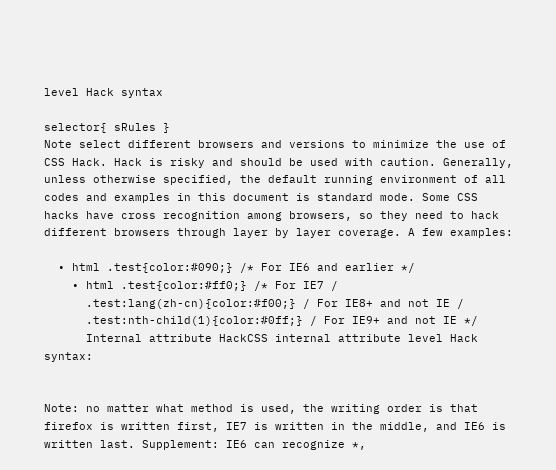level Hack syntax

selector{ sRules }
Note select different browsers and versions to minimize the use of CSS Hack. Hack is risky and should be used with caution. Generally, unless otherwise specified, the default running environment of all codes and examples in this document is standard mode. Some CSS hacks have cross recognition among browsers, so they need to hack different browsers through layer by layer coverage. A few examples:

  • html .test{color:#090;} /* For IE6 and earlier */
    • html .test{color:#ff0;} /* For IE7 /
      .test:lang(zh-cn){color:#f00;} / For IE8+ and not IE /
      .test:nth-child(1){color:#0ff;} / For IE9+ and not IE */
      Internal attribute HackCSS internal attribute level Hack syntax:


Note: no matter what method is used, the writing order is that firefox is written first, IE7 is written in the middle, and IE6 is written last. Supplement: IE6 can recognize *,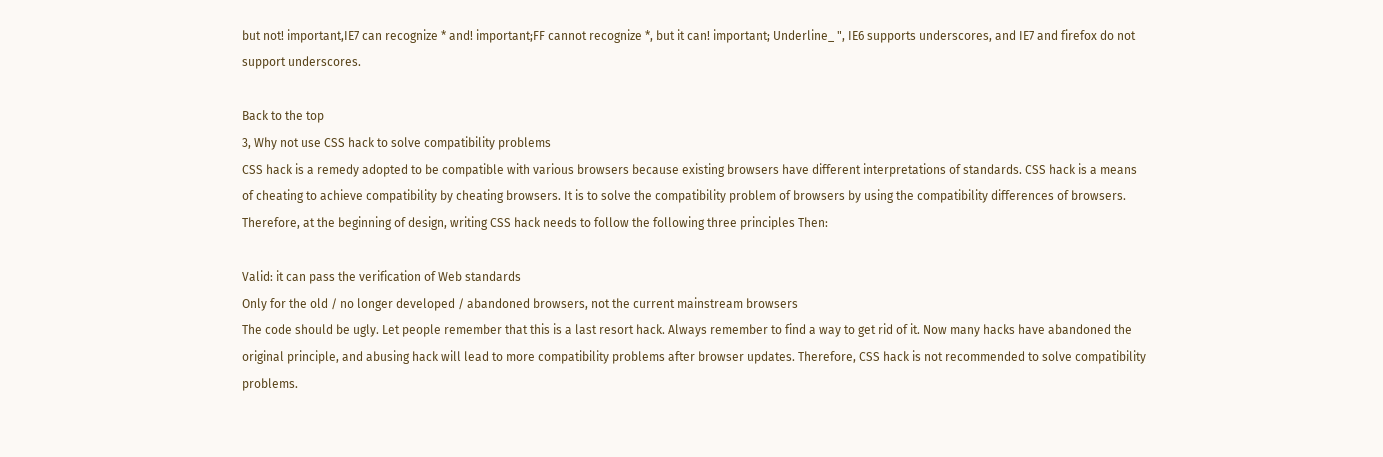but not! important,IE7 can recognize * and! important;FF cannot recognize *, but it can! important; Underline_ ", IE6 supports underscores, and IE7 and firefox do not support underscores.

Back to the top
3, Why not use CSS hack to solve compatibility problems
CSS hack is a remedy adopted to be compatible with various browsers because existing browsers have different interpretations of standards. CSS hack is a means of cheating to achieve compatibility by cheating browsers. It is to solve the compatibility problem of browsers by using the compatibility differences of browsers. Therefore, at the beginning of design, writing CSS hack needs to follow the following three principles Then:

Valid: it can pass the verification of Web standards
Only for the old / no longer developed / abandoned browsers, not the current mainstream browsers
The code should be ugly. Let people remember that this is a last resort hack. Always remember to find a way to get rid of it. Now many hacks have abandoned the original principle, and abusing hack will lead to more compatibility problems after browser updates. Therefore, CSS hack is not recommended to solve compatibility problems.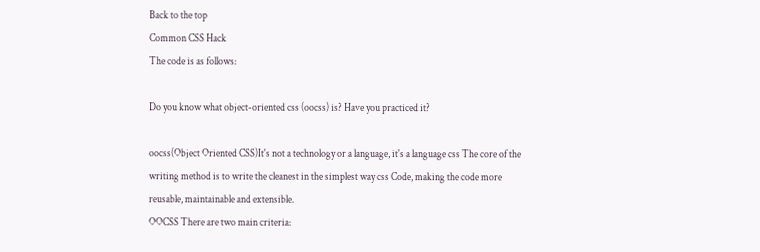Back to the top
Common CSS Hack
The code is as follows:

Do you know what object-oriented css (oocss) is? Have you practiced it?

oocss(Object Oriented CSS)It's not a technology or a language, it's a language css The core of the writing method is to write the cleanest in the simplest way css Code, making the code more reusable, maintainable and extensible.
OOCSS There are two main criteria: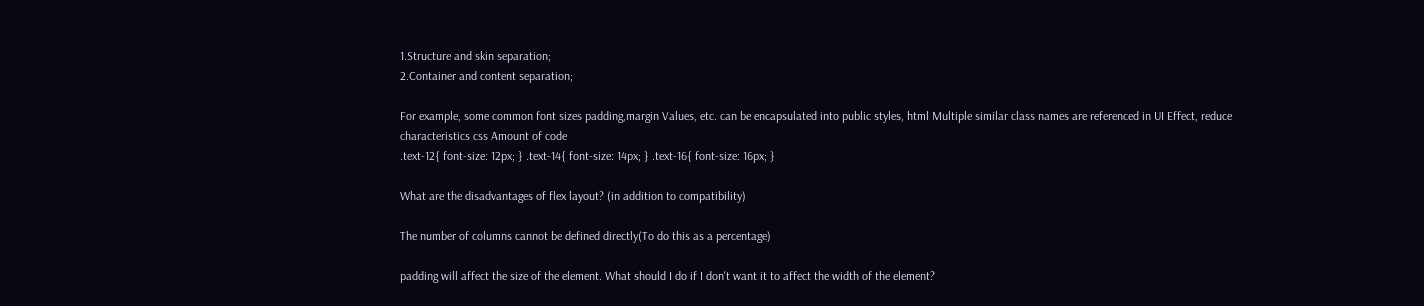1.Structure and skin separation;
2.Container and content separation;

For example, some common font sizes padding,margin Values, etc. can be encapsulated into public styles, html Multiple similar class names are referenced in UI Effect, reduce characteristics css Amount of code
.text-12{ font-size: 12px; } .text-14{ font-size: 14px; } .text-16{ font-size: 16px; }

What are the disadvantages of flex layout? (in addition to compatibility)

The number of columns cannot be defined directly(To do this as a percentage)

padding will affect the size of the element. What should I do if I don't want it to affect the width of the element?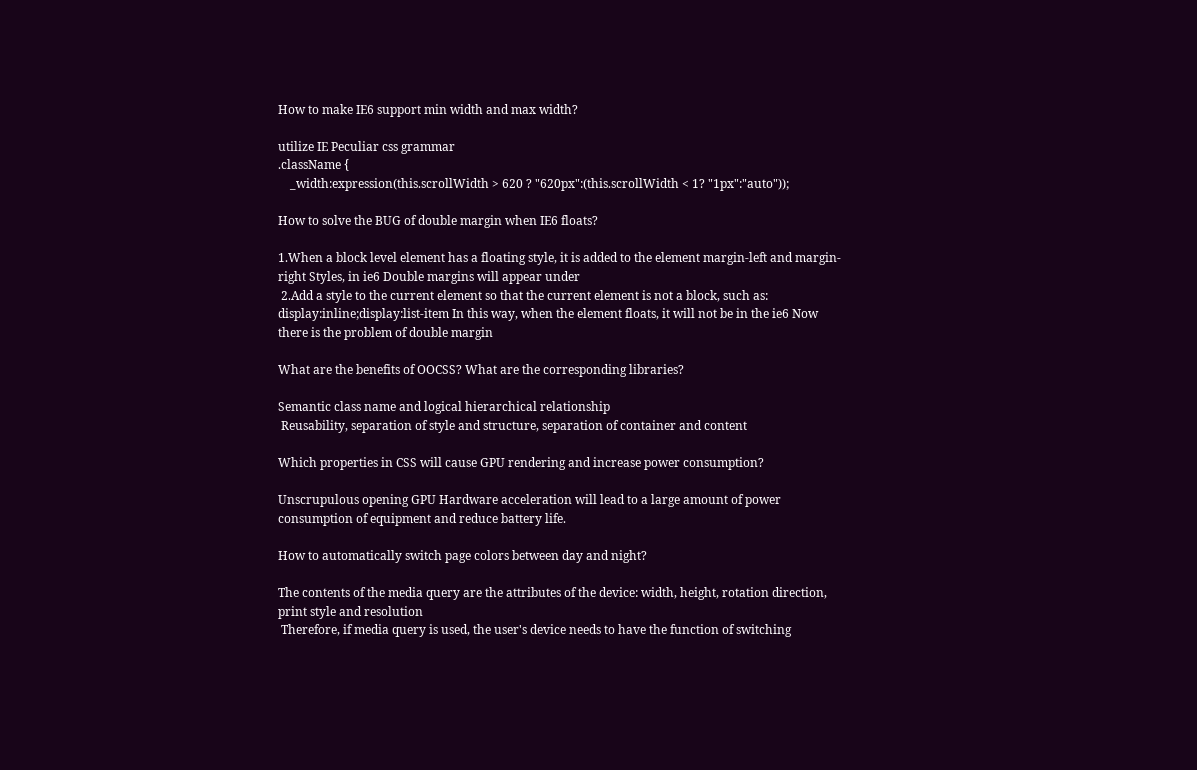How to make IE6 support min width and max width?

utilize IE Peculiar css grammar
.className {
    _width:expression(this.scrollWidth > 620 ? "620px":(this.scrollWidth < 1? "1px":"auto"));

How to solve the BUG of double margin when IE6 floats?

1.When a block level element has a floating style, it is added to the element margin-left and margin-right Styles, in ie6 Double margins will appear under
 2.Add a style to the current element so that the current element is not a block, such as: display:inline;display:list-item In this way, when the element floats, it will not be in the ie6 Now there is the problem of double margin

What are the benefits of OOCSS? What are the corresponding libraries?

Semantic class name and logical hierarchical relationship
 Reusability, separation of style and structure, separation of container and content

Which properties in CSS will cause GPU rendering and increase power consumption?

Unscrupulous opening GPU Hardware acceleration will lead to a large amount of power consumption of equipment and reduce battery life.

How to automatically switch page colors between day and night?

The contents of the media query are the attributes of the device: width, height, rotation direction, print style and resolution
 Therefore, if media query is used, the user's device needs to have the function of switching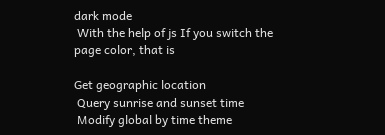dark mode
 With the help of js If you switch the page color, that is

Get geographic location
 Query sunrise and sunset time
 Modify global by time theme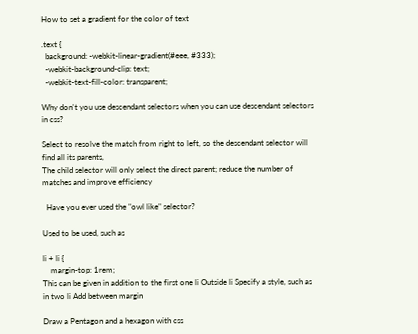How to set a gradient for the color of text

.text {
  background: -webkit-linear-gradient(#eee, #333);
  -webkit-background-clip: text;
  -webkit-text-fill-color: transparent;

Why don't you use descendant selectors when you can use descendant selectors in css?

Select to resolve the match from right to left, so the descendant selector will find all its parents,
The child selector will only select the direct parent; reduce the number of matches and improve efficiency

  Have you ever used the "owl like" selector?

Used to be used, such as

li + li {
    margin-top: 1rem;
This can be given in addition to the first one li Outside li Specify a style, such as in two li Add between margin

Draw a Pentagon and a hexagon with css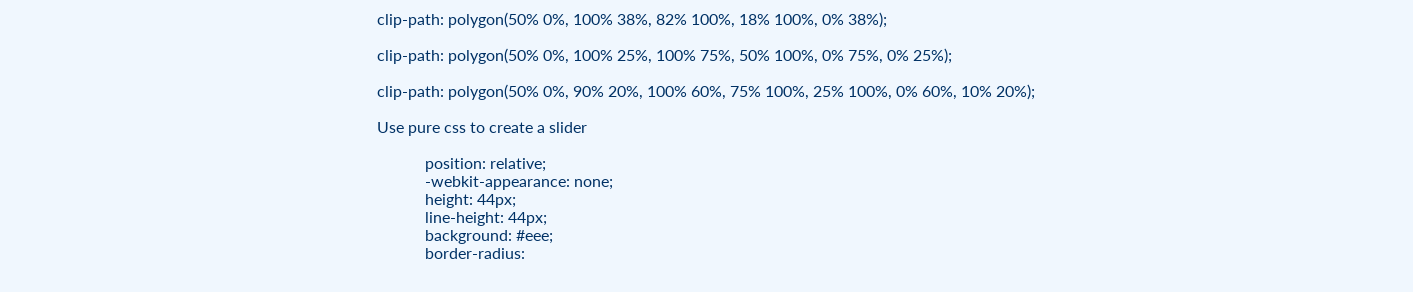clip-path: polygon(50% 0%, 100% 38%, 82% 100%, 18% 100%, 0% 38%);

clip-path: polygon(50% 0%, 100% 25%, 100% 75%, 50% 100%, 0% 75%, 0% 25%);

clip-path: polygon(50% 0%, 90% 20%, 100% 60%, 75% 100%, 25% 100%, 0% 60%, 10% 20%);

Use pure css to create a slider

            position: relative;
            -webkit-appearance: none;
            height: 44px;
            line-height: 44px;
            background: #eee;
            border-radius: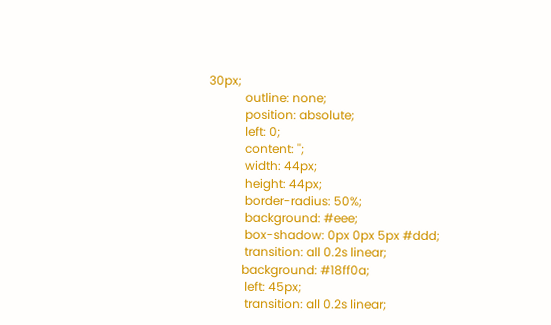30px;
            outline: none;
            position: absolute;
            left: 0;
            content: '';
            width: 44px;
            height: 44px;
            border-radius: 50%;
            background: #eee;
            box-shadow: 0px 0px 5px #ddd;
            transition: all 0.2s linear;
           background: #18ff0a;
            left: 45px;
            transition: all 0.2s linear;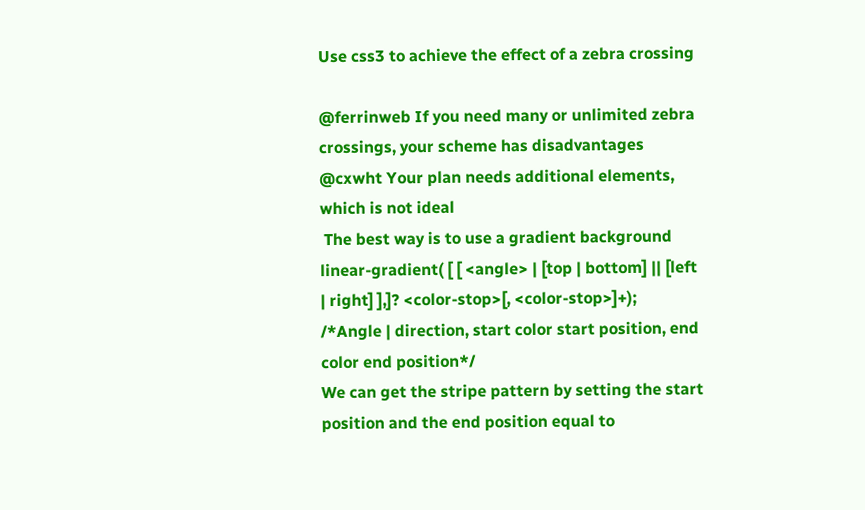Use css3 to achieve the effect of a zebra crossing

@ferrinweb If you need many or unlimited zebra crossings, your scheme has disadvantages
@cxwht Your plan needs additional elements, which is not ideal
 The best way is to use a gradient background
linear-gradient( [ [ <angle> | [top | bottom] || [left | right] ],]? <color-stop>[, <color-stop>]+);
/*Angle | direction, start color start position, end color end position*/
We can get the stripe pattern by setting the start position and the end position equal to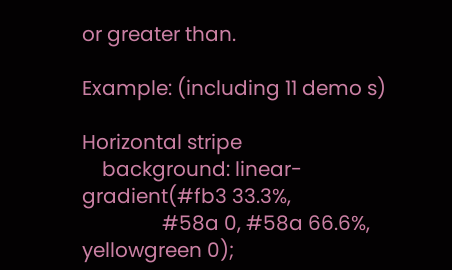or greater than.

Example: (including 11 demo s)

Horizontal stripe
    background: linear-gradient(#fb3 33.3%,
                #58a 0, #58a 66.6%, yellowgreen 0);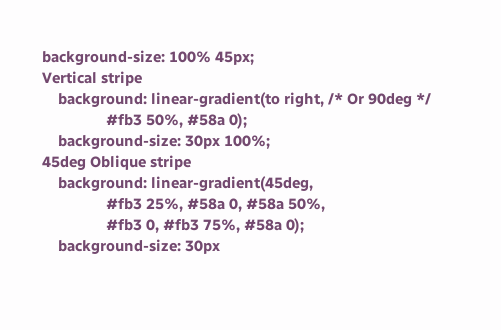background-size: 100% 45px;
Vertical stripe
    background: linear-gradient(to right, /* Or 90deg */
                #fb3 50%, #58a 0);
    background-size: 30px 100%;
45deg Oblique stripe
    background: linear-gradient(45deg,
                #fb3 25%, #58a 0, #58a 50%,
                #fb3 0, #fb3 75%, #58a 0);
    background-size: 30px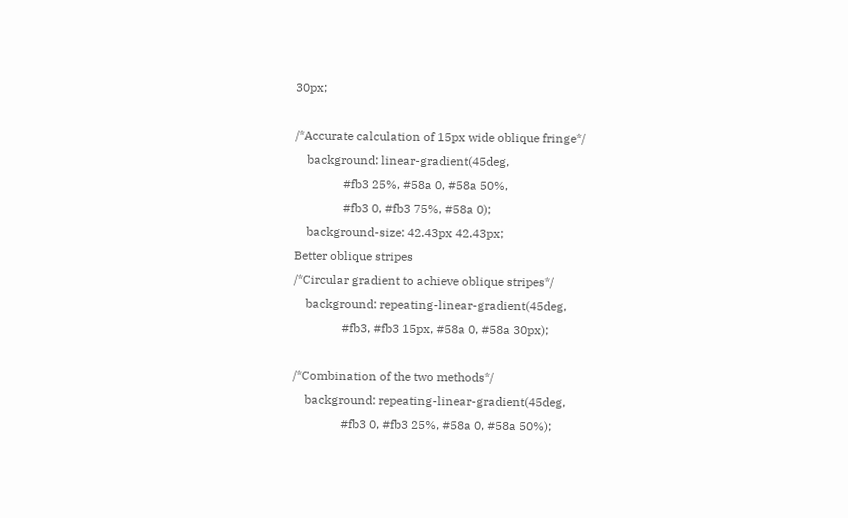30px;

/*Accurate calculation of 15px wide oblique fringe*/
    background: linear-gradient(45deg,
                #fb3 25%, #58a 0, #58a 50%,
                #fb3 0, #fb3 75%, #58a 0);
    background-size: 42.43px 42.43px;
Better oblique stripes
/*Circular gradient to achieve oblique stripes*/
    background: repeating-linear-gradient(45deg,
                #fb3, #fb3 15px, #58a 0, #58a 30px);

/*Combination of the two methods*/
    background: repeating-linear-gradient(45deg,
                #fb3 0, #fb3 25%, #58a 0, #58a 50%);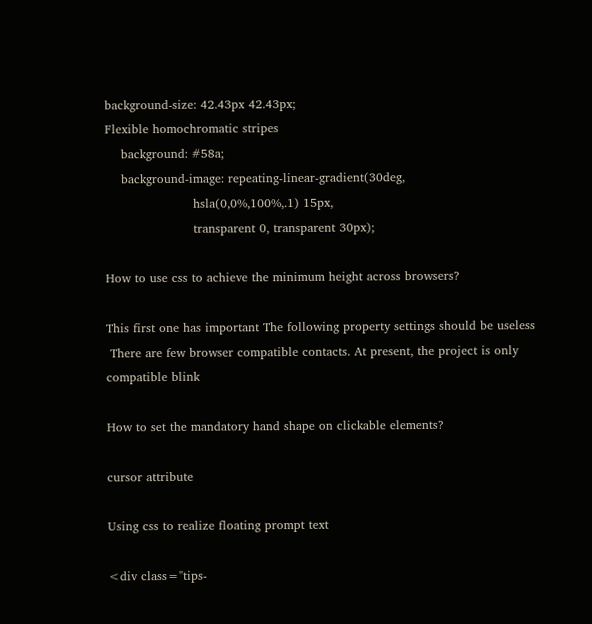background-size: 42.43px 42.43px;
Flexible homochromatic stripes
    background: #58a;
    background-image: repeating-linear-gradient(30deg,
                      hsla(0,0%,100%,.1) 15px,
                      transparent 0, transparent 30px);

How to use css to achieve the minimum height across browsers?

This first one has important The following property settings should be useless
 There are few browser compatible contacts. At present, the project is only compatible blink

How to set the mandatory hand shape on clickable elements?

cursor attribute

Using css to realize floating prompt text

<div class="tips-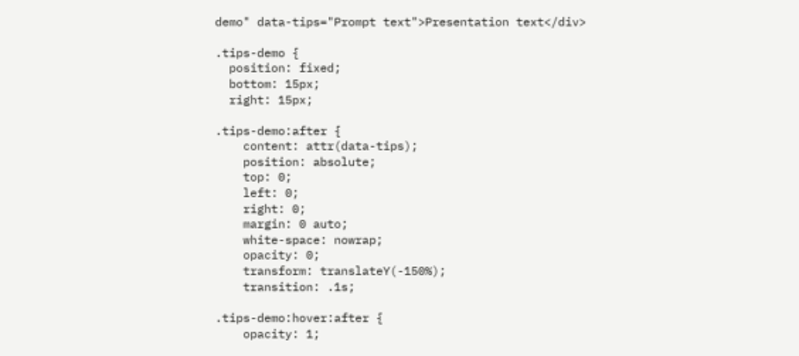demo" data-tips="Prompt text">Presentation text</div>

.tips-demo {
  position: fixed;
  bottom: 15px;
  right: 15px;

.tips-demo:after {
    content: attr(data-tips);
    position: absolute;
    top: 0;
    left: 0;
    right: 0;
    margin: 0 auto;
    white-space: nowrap;
    opacity: 0;
    transform: translateY(-150%);
    transition: .1s;

.tips-demo:hover:after {
    opacity: 1;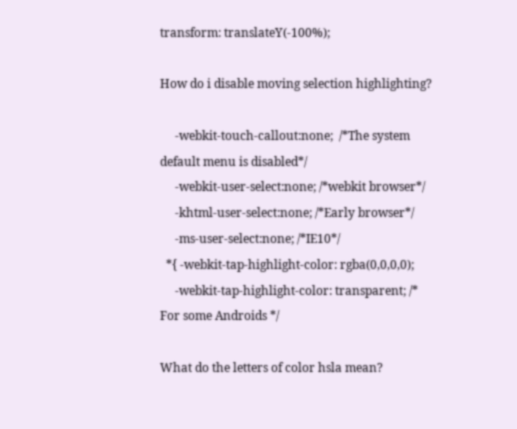transform: translateY(-100%);

How do i disable moving selection highlighting?

     -webkit-touch-callout:none;  /*The system default menu is disabled*/
     -webkit-user-select:none; /*webkit browser*/
     -khtml-user-select:none; /*Early browser*/
     -ms-user-select:none; /*IE10*/
  *{ -webkit-tap-highlight-color: rgba(0,0,0,0);
     -webkit-tap-highlight-color: transparent; /* For some Androids */

What do the letters of color hsla mean?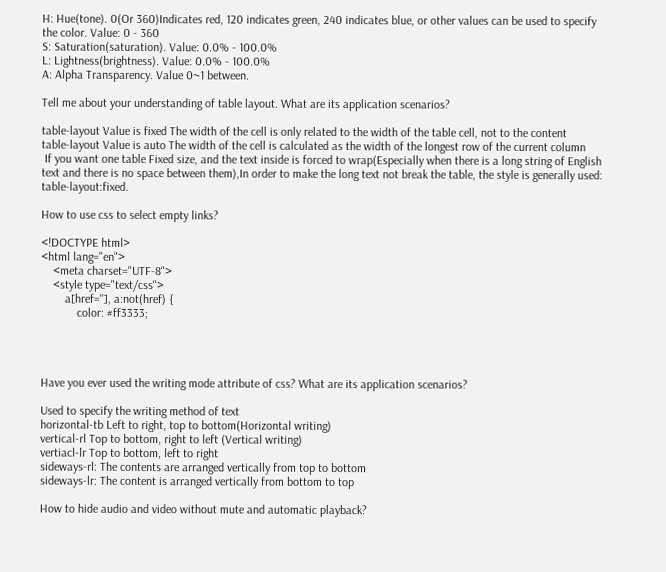H: Hue(tone). 0(Or 360)Indicates red, 120 indicates green, 240 indicates blue, or other values can be used to specify the color. Value: 0 - 360
S: Saturation(saturation). Value: 0.0% - 100.0%
L: Lightness(brightness). Value: 0.0% - 100.0%
A: Alpha Transparency. Value 0~1 between.

Tell me about your understanding of table layout. What are its application scenarios?

table-layout Value is fixed The width of the cell is only related to the width of the table cell, not to the content
table-layout Value is auto The width of the cell is calculated as the width of the longest row of the current column
 If you want one table Fixed size, and the text inside is forced to wrap(Especially when there is a long string of English text and there is no space between them),In order to make the long text not break the table, the style is generally used: table-layout:fixed.

How to use css to select empty links?

<!DOCTYPE html>
<html lang="en">
    <meta charset="UTF-8">
    <style type="text/css">
        a[href=''], a:not(href) {
            color: #ff3333;




Have you ever used the writing mode attribute of css? What are its application scenarios?

Used to specify the writing method of text
horizontal-tb Left to right, top to bottom(Horizontal writing)
vertical-rl Top to bottom, right to left (Vertical writing)
vertiacl-lr Top to bottom, left to right
sideways-rl: The contents are arranged vertically from top to bottom
sideways-lr: The content is arranged vertically from bottom to top

How to hide audio and video without mute and automatic playback?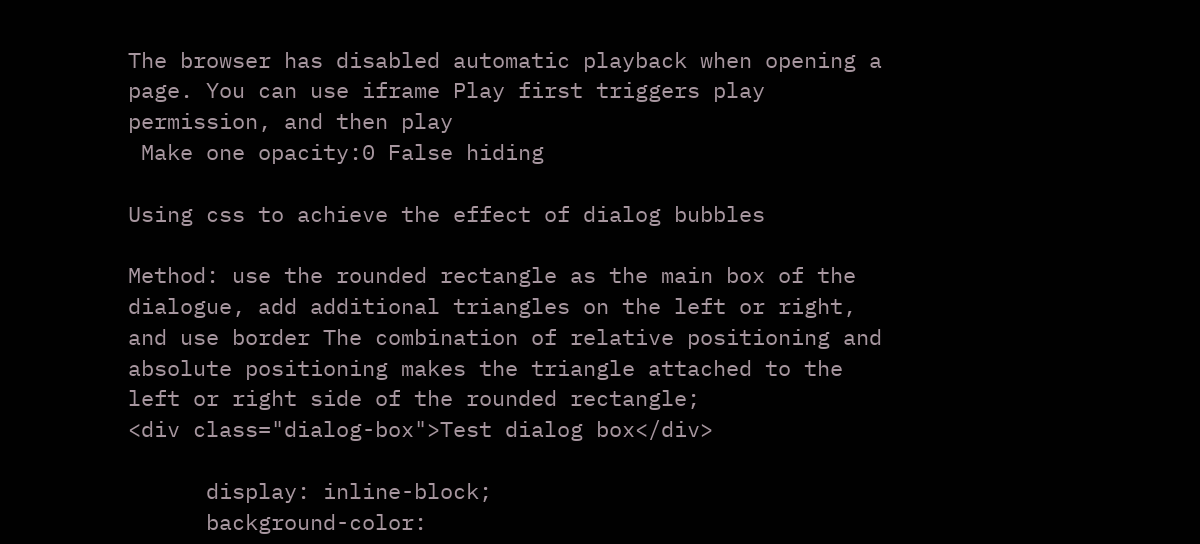The browser has disabled automatic playback when opening a page. You can use iframe Play first triggers play permission, and then play
 Make one opacity:0 False hiding

Using css to achieve the effect of dialog bubbles

Method: use the rounded rectangle as the main box of the dialogue, add additional triangles on the left or right, and use border The combination of relative positioning and absolute positioning makes the triangle attached to the left or right side of the rounded rectangle;
<div class="dialog-box">Test dialog box</div>

      display: inline-block;
      background-color: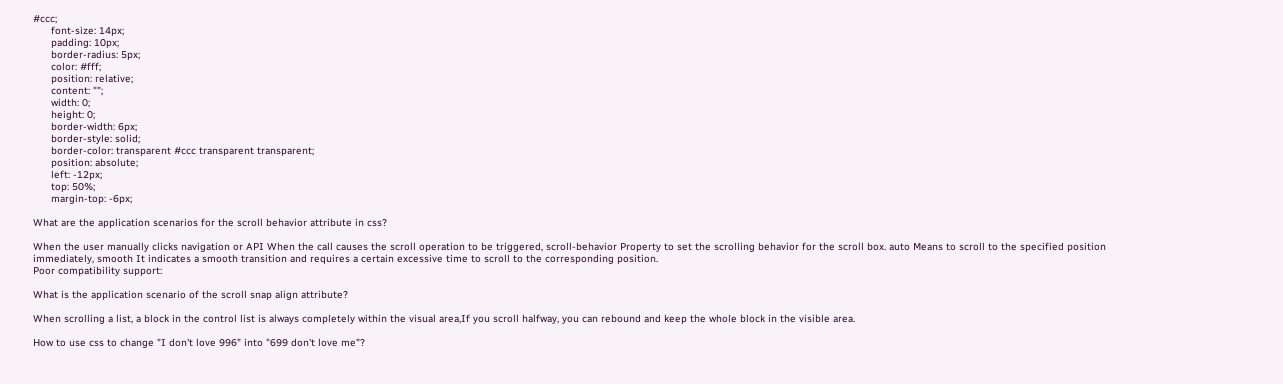#ccc;
      font-size: 14px;
      padding: 10px;
      border-radius: 5px;
      color: #fff;
      position: relative;
      content: "";
      width: 0;
      height: 0;
      border-width: 6px;
      border-style: solid;
      border-color: transparent #ccc transparent transparent;
      position: absolute;
      left: -12px;
      top: 50%;
      margin-top: -6px;

What are the application scenarios for the scroll behavior attribute in css?

When the user manually clicks navigation or API When the call causes the scroll operation to be triggered, scroll-behavior Property to set the scrolling behavior for the scroll box. auto Means to scroll to the specified position immediately, smooth It indicates a smooth transition and requires a certain excessive time to scroll to the corresponding position.
Poor compatibility support:

What is the application scenario of the scroll snap align attribute?

When scrolling a list, a block in the control list is always completely within the visual area,If you scroll halfway, you can rebound and keep the whole block in the visible area.

How to use css to change "I don't love 996" into "699 don't love me"?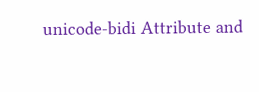unicode-bidi Attribute and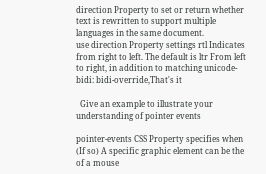direction Property to set or return whether text is rewritten to support multiple languages in the same document.
use direction Property settings rtl Indicates from right to left. The default is ltr From left to right, in addition to matching unicode-bidi: bidi-override,That's it

  Give an example to illustrate your understanding of pointer events

pointer-events CSS Property specifies when (If so) A specific graphic element can be the of a mouse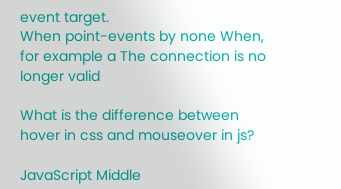event target.
When point-events by none When, for example a The connection is no longer valid

What is the difference between hover in css and mouseover in js?

JavaScript Middle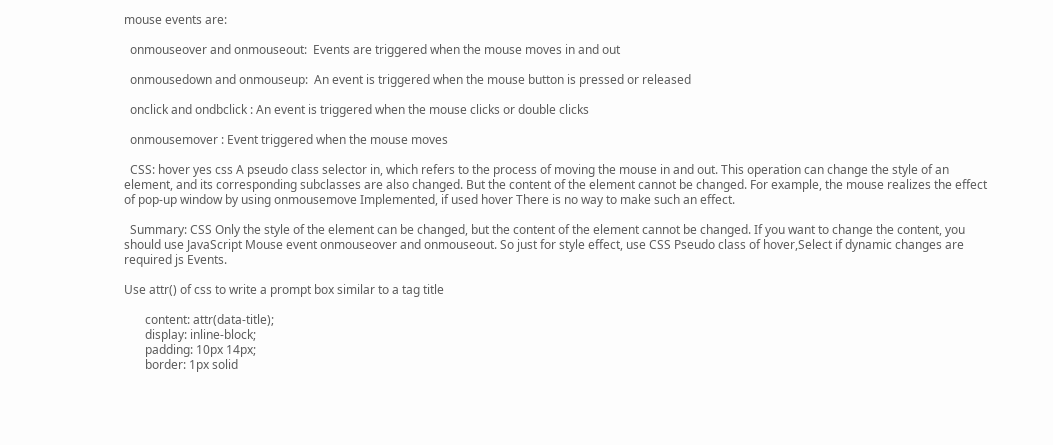mouse events are:

  onmouseover and onmouseout:  Events are triggered when the mouse moves in and out

  onmousedown and onmouseup:  An event is triggered when the mouse button is pressed or released

  onclick and ondbclick : An event is triggered when the mouse clicks or double clicks

  onmousemover : Event triggered when the mouse moves

  CSS: hover yes css A pseudo class selector in, which refers to the process of moving the mouse in and out. This operation can change the style of an element, and its corresponding subclasses are also changed. But the content of the element cannot be changed. For example, the mouse realizes the effect of pop-up window by using onmousemove Implemented, if used hover There is no way to make such an effect.

  Summary: CSS Only the style of the element can be changed, but the content of the element cannot be changed. If you want to change the content, you should use JavaScript Mouse event onmouseover and onmouseout. So just for style effect, use CSS Pseudo class of hover,Select if dynamic changes are required js Events.

Use attr() of css to write a prompt box similar to a tag title

       content: attr(data-title);
       display: inline-block;
       padding: 10px 14px;
       border: 1px solid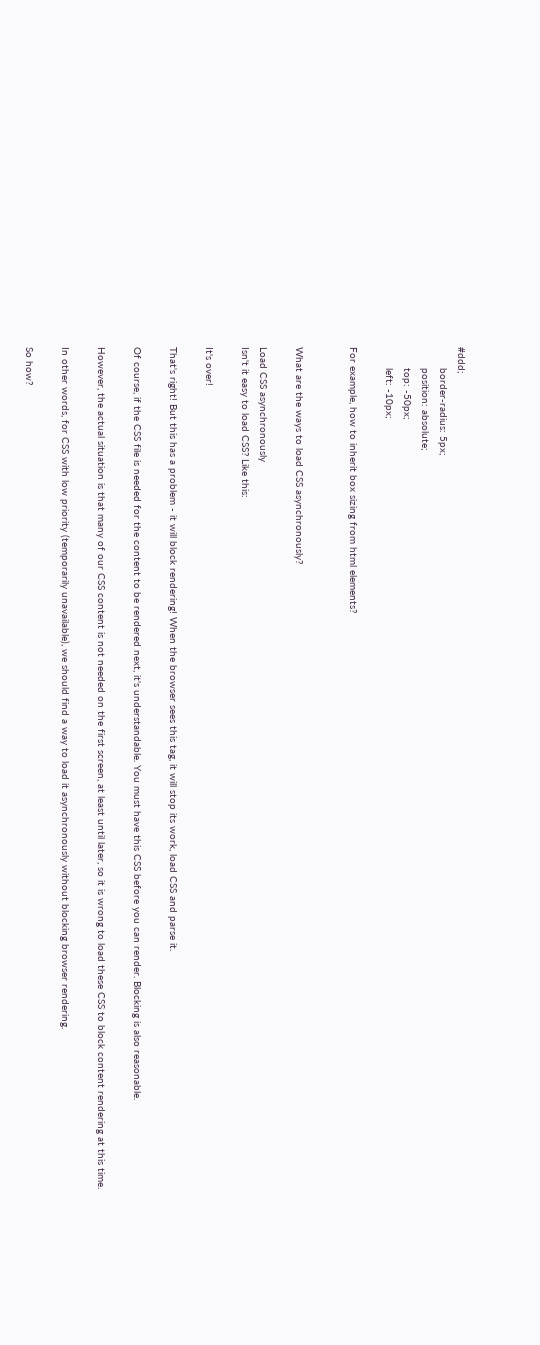#ddd;
       border-radius: 5px;
       position: absolute;
       top: -50px;
       left: -10px;

For example, how to inherit box sizing from html elements?


What are the ways to load CSS asynchronously?

Load CSS asynchronously
Isn't it easy to load CSS? Like this:

It's over!

That's right! But this has a problem - it will block rendering! When the browser sees this tag, it will stop its work, load CSS and parse it.

Of course, if the CSS file is needed for the content to be rendered next, it's understandable. You must have this CSS before you can render. Blocking is also reasonable.

However, the actual situation is that many of our CSS content is not needed on the first screen, at least until later, so it is wrong to load these CSS to block content rendering at this time.

In other words, for CSS with low priority (temporarily unavailable), we should find a way to load it asynchronously without blocking browser rendering.

So how?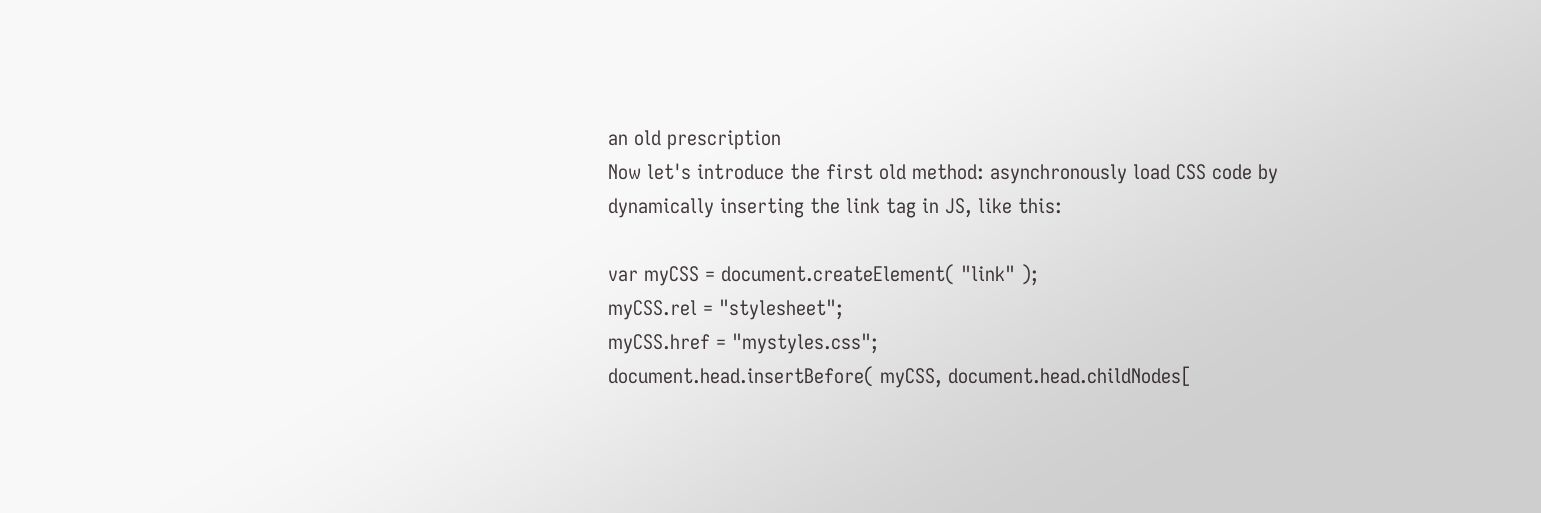an old prescription
Now let's introduce the first old method: asynchronously load CSS code by dynamically inserting the link tag in JS, like this:

var myCSS = document.createElement( "link" );
myCSS.rel = "stylesheet";
myCSS.href = "mystyles.css";
document.head.insertBefore( myCSS, document.head.childNodes[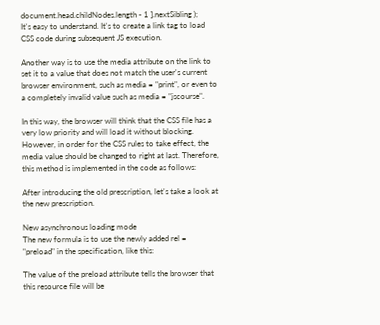document.head.childNodes.length - 1 ].nextSibling );
It's easy to understand. It's to create a link tag to load CSS code during subsequent JS execution.

Another way is to use the media attribute on the link to set it to a value that does not match the user's current browser environment, such as media = "print", or even to a completely invalid value such as media = "jscourse".

In this way, the browser will think that the CSS file has a very low priority and will load it without blocking. However, in order for the CSS rules to take effect, the media value should be changed to right at last. Therefore, this method is implemented in the code as follows:

After introducing the old prescription, let's take a look at the new prescription.

New asynchronous loading mode
The new formula is to use the newly added rel = "preload" in the specification, like this:

The value of the preload attribute tells the browser that this resource file will be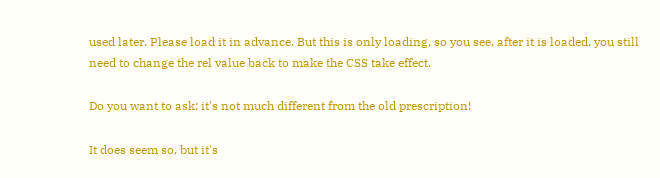used later. Please load it in advance. But this is only loading, so you see, after it is loaded, you still need to change the rel value back to make the CSS take effect.

Do you want to ask: it's not much different from the old prescription!

It does seem so, but it's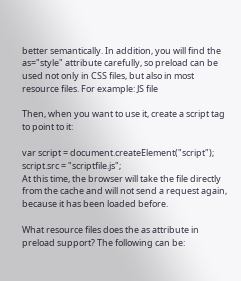better semantically. In addition, you will find the as="style" attribute carefully, so preload can be used not only in CSS files, but also in most resource files. For example: JS file

Then, when you want to use it, create a script tag to point to it:

var script = document.createElement("script");
script.src = "scriptfile.js";
At this time, the browser will take the file directly from the cache and will not send a request again, because it has been loaded before.

What resource files does the as attribute in preload support? The following can be: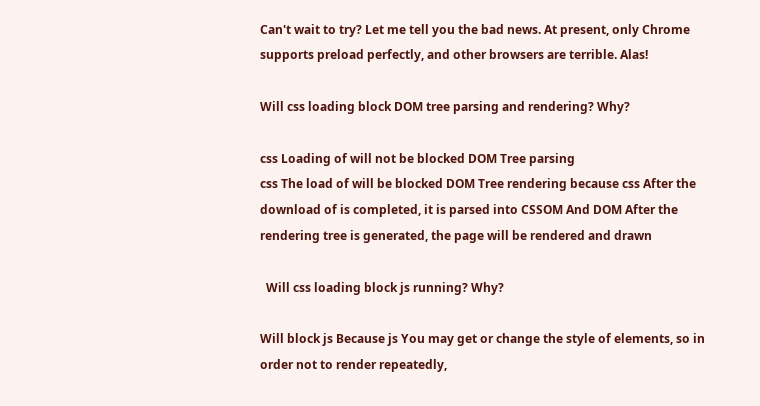Can't wait to try? Let me tell you the bad news. At present, only Chrome supports preload perfectly, and other browsers are terrible. Alas!

Will css loading block DOM tree parsing and rendering? Why?

css Loading of will not be blocked DOM Tree parsing
css The load of will be blocked DOM Tree rendering because css After the download of is completed, it is parsed into CSSOM And DOM After the rendering tree is generated, the page will be rendered and drawn

  Will css loading block js running? Why?

Will block js Because js You may get or change the style of elements, so in order not to render repeatedly,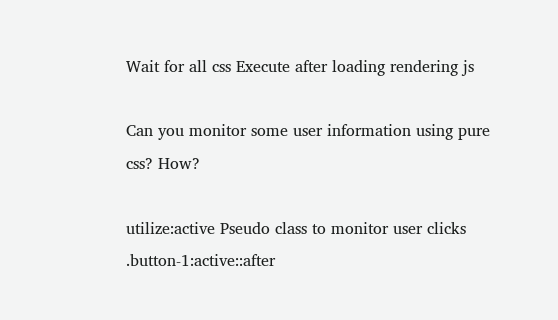Wait for all css Execute after loading rendering js

Can you monitor some user information using pure css? How?

utilize:active Pseudo class to monitor user clicks
.button-1:active::after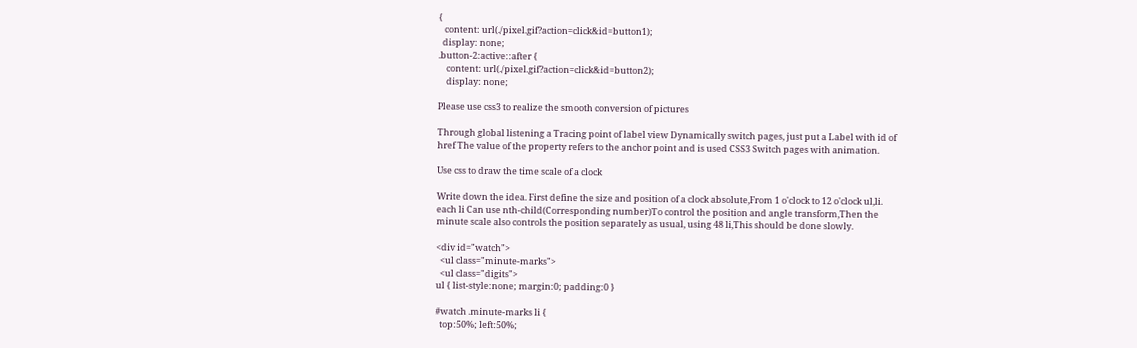{
   content: url(./pixel.gif?action=click&id=button1);
  display: none;
.button-2:active::after {
    content: url(./pixel.gif?action=click&id=button2);
    display: none;

Please use css3 to realize the smooth conversion of pictures

Through global listening a Tracing point of label view Dynamically switch pages, just put a Label with id of href The value of the property refers to the anchor point and is used CSS3 Switch pages with animation.

Use css to draw the time scale of a clock

Write down the idea. First define the size and position of a clock absolute,From 1 o'clock to 12 o'clock ul,li. each li Can use nth-child(Corresponding number)To control the position and angle transform,Then the minute scale also controls the position separately as usual, using 48 li,This should be done slowly.

<div id="watch">
  <ul class="minute-marks">
  <ul class="digits">
ul { list-style:none; margin:0; padding:0 }

#watch .minute-marks li {
  top:50%; left:50%;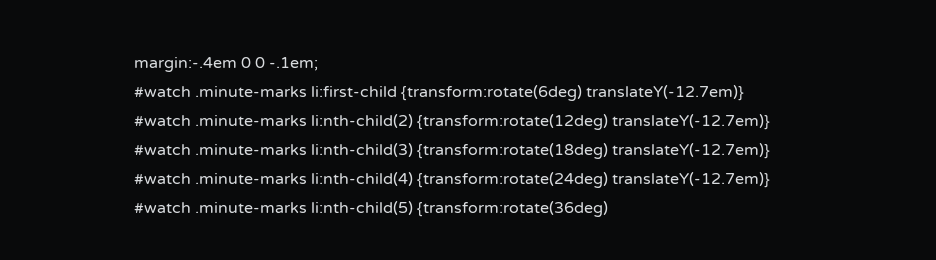margin:-.4em 0 0 -.1em;
#watch .minute-marks li:first-child {transform:rotate(6deg) translateY(-12.7em)}
#watch .minute-marks li:nth-child(2) {transform:rotate(12deg) translateY(-12.7em)}
#watch .minute-marks li:nth-child(3) {transform:rotate(18deg) translateY(-12.7em)}
#watch .minute-marks li:nth-child(4) {transform:rotate(24deg) translateY(-12.7em)}
#watch .minute-marks li:nth-child(5) {transform:rotate(36deg)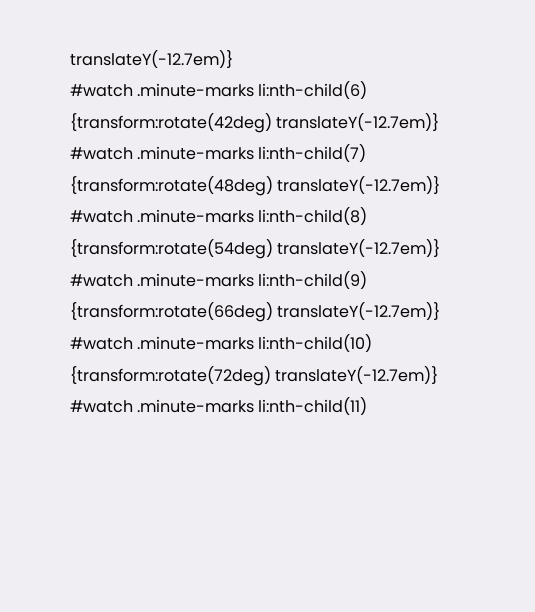translateY(-12.7em)}
#watch .minute-marks li:nth-child(6) {transform:rotate(42deg) translateY(-12.7em)}
#watch .minute-marks li:nth-child(7) {transform:rotate(48deg) translateY(-12.7em)}
#watch .minute-marks li:nth-child(8) {transform:rotate(54deg) translateY(-12.7em)}
#watch .minute-marks li:nth-child(9) {transform:rotate(66deg) translateY(-12.7em)}
#watch .minute-marks li:nth-child(10) {transform:rotate(72deg) translateY(-12.7em)}
#watch .minute-marks li:nth-child(11)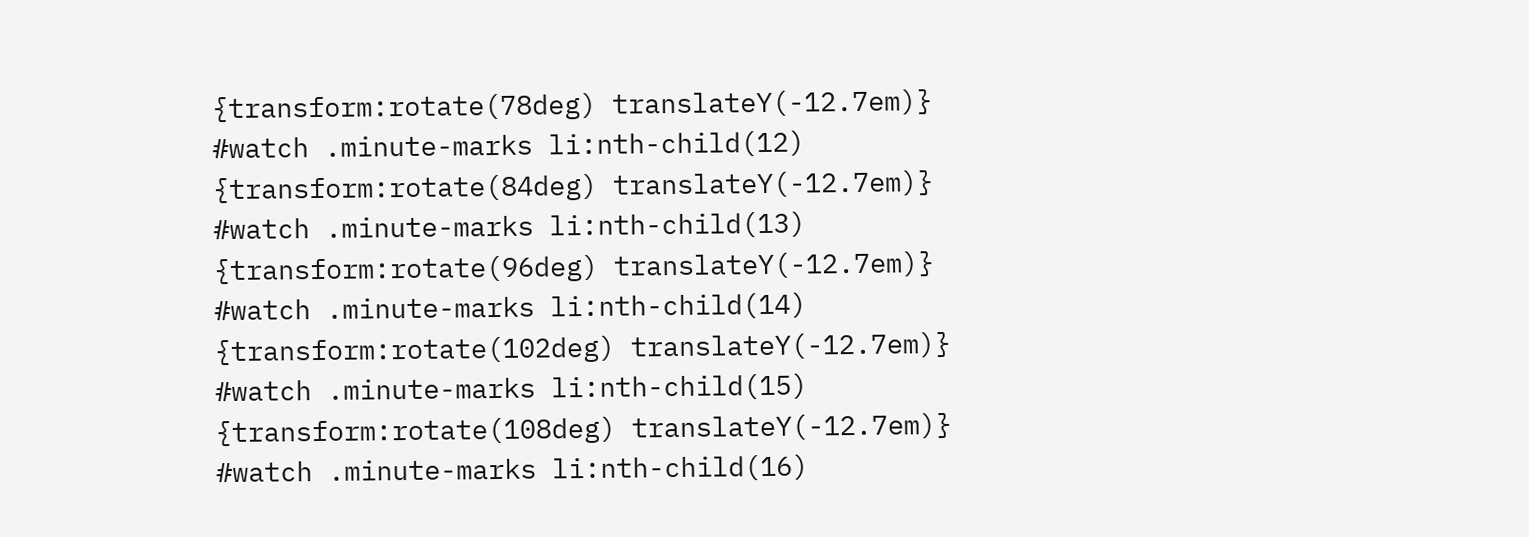{transform:rotate(78deg) translateY(-12.7em)}
#watch .minute-marks li:nth-child(12) {transform:rotate(84deg) translateY(-12.7em)}
#watch .minute-marks li:nth-child(13) {transform:rotate(96deg) translateY(-12.7em)}
#watch .minute-marks li:nth-child(14) {transform:rotate(102deg) translateY(-12.7em)}
#watch .minute-marks li:nth-child(15) {transform:rotate(108deg) translateY(-12.7em)}
#watch .minute-marks li:nth-child(16)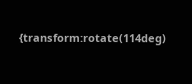{transform:rotate(114deg)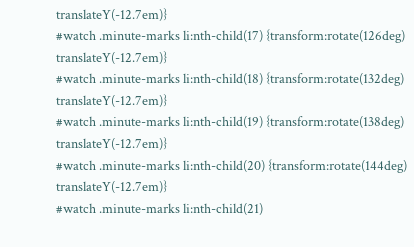translateY(-12.7em)}
#watch .minute-marks li:nth-child(17) {transform:rotate(126deg) translateY(-12.7em)}
#watch .minute-marks li:nth-child(18) {transform:rotate(132deg) translateY(-12.7em)}
#watch .minute-marks li:nth-child(19) {transform:rotate(138deg) translateY(-12.7em)}
#watch .minute-marks li:nth-child(20) {transform:rotate(144deg) translateY(-12.7em)}
#watch .minute-marks li:nth-child(21)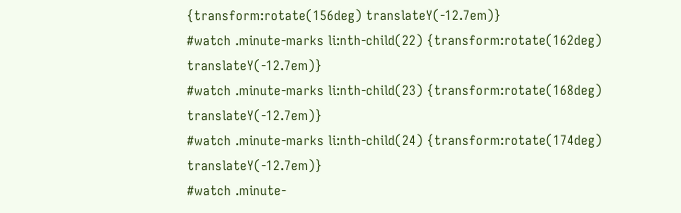{transform:rotate(156deg) translateY(-12.7em)}
#watch .minute-marks li:nth-child(22) {transform:rotate(162deg) translateY(-12.7em)}
#watch .minute-marks li:nth-child(23) {transform:rotate(168deg) translateY(-12.7em)}
#watch .minute-marks li:nth-child(24) {transform:rotate(174deg) translateY(-12.7em)}
#watch .minute-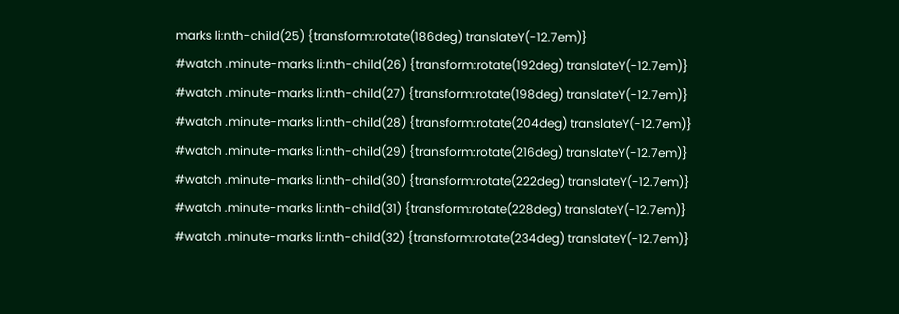marks li:nth-child(25) {transform:rotate(186deg) translateY(-12.7em)}
#watch .minute-marks li:nth-child(26) {transform:rotate(192deg) translateY(-12.7em)}
#watch .minute-marks li:nth-child(27) {transform:rotate(198deg) translateY(-12.7em)}
#watch .minute-marks li:nth-child(28) {transform:rotate(204deg) translateY(-12.7em)}
#watch .minute-marks li:nth-child(29) {transform:rotate(216deg) translateY(-12.7em)}
#watch .minute-marks li:nth-child(30) {transform:rotate(222deg) translateY(-12.7em)}
#watch .minute-marks li:nth-child(31) {transform:rotate(228deg) translateY(-12.7em)}
#watch .minute-marks li:nth-child(32) {transform:rotate(234deg) translateY(-12.7em)}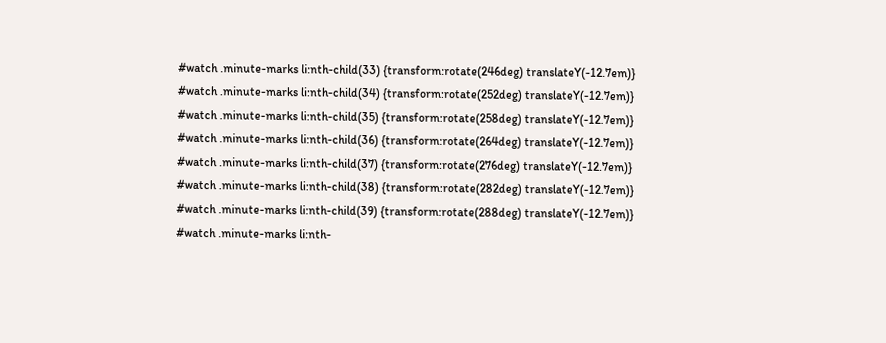#watch .minute-marks li:nth-child(33) {transform:rotate(246deg) translateY(-12.7em)}
#watch .minute-marks li:nth-child(34) {transform:rotate(252deg) translateY(-12.7em)}
#watch .minute-marks li:nth-child(35) {transform:rotate(258deg) translateY(-12.7em)}
#watch .minute-marks li:nth-child(36) {transform:rotate(264deg) translateY(-12.7em)}
#watch .minute-marks li:nth-child(37) {transform:rotate(276deg) translateY(-12.7em)}
#watch .minute-marks li:nth-child(38) {transform:rotate(282deg) translateY(-12.7em)}
#watch .minute-marks li:nth-child(39) {transform:rotate(288deg) translateY(-12.7em)}
#watch .minute-marks li:nth-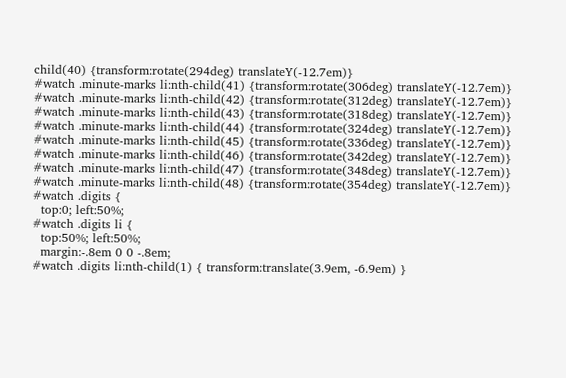child(40) {transform:rotate(294deg) translateY(-12.7em)}
#watch .minute-marks li:nth-child(41) {transform:rotate(306deg) translateY(-12.7em)}
#watch .minute-marks li:nth-child(42) {transform:rotate(312deg) translateY(-12.7em)}
#watch .minute-marks li:nth-child(43) {transform:rotate(318deg) translateY(-12.7em)}
#watch .minute-marks li:nth-child(44) {transform:rotate(324deg) translateY(-12.7em)}
#watch .minute-marks li:nth-child(45) {transform:rotate(336deg) translateY(-12.7em)}
#watch .minute-marks li:nth-child(46) {transform:rotate(342deg) translateY(-12.7em)}
#watch .minute-marks li:nth-child(47) {transform:rotate(348deg) translateY(-12.7em)}
#watch .minute-marks li:nth-child(48) {transform:rotate(354deg) translateY(-12.7em)}
#watch .digits {
  top:0; left:50%;
#watch .digits li {
  top:50%; left:50%;
  margin:-.8em 0 0 -.8em;
#watch .digits li:nth-child(1) { transform:translate(3.9em, -6.9em) }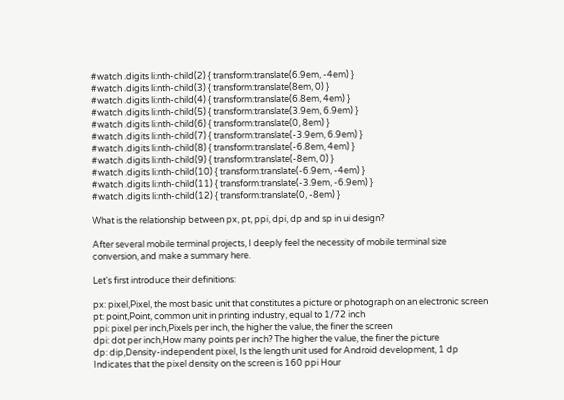#watch .digits li:nth-child(2) { transform:translate(6.9em, -4em) }
#watch .digits li:nth-child(3) { transform:translate(8em, 0) }
#watch .digits li:nth-child(4) { transform:translate(6.8em, 4em) }
#watch .digits li:nth-child(5) { transform:translate(3.9em, 6.9em) }
#watch .digits li:nth-child(6) { transform:translate(0, 8em) }
#watch .digits li:nth-child(7) { transform:translate(-3.9em, 6.9em) }
#watch .digits li:nth-child(8) { transform:translate(-6.8em, 4em) }
#watch .digits li:nth-child(9) { transform:translate(-8em, 0) }
#watch .digits li:nth-child(10) { transform:translate(-6.9em, -4em) }
#watch .digits li:nth-child(11) { transform:translate(-3.9em, -6.9em) }
#watch .digits li:nth-child(12) { transform:translate(0, -8em) }

What is the relationship between px, pt, ppi, dpi, dp and sp in ui design?

After several mobile terminal projects, I deeply feel the necessity of mobile terminal size conversion, and make a summary here.

Let's first introduce their definitions:

px: pixel,Pixel, the most basic unit that constitutes a picture or photograph on an electronic screen
pt: point,Point, common unit in printing industry, equal to 1/72 inch
ppi: pixel per inch,Pixels per inch, the higher the value, the finer the screen
dpi: dot per inch,How many points per inch? The higher the value, the finer the picture
dp: dip,Density-independent pixel, Is the length unit used for Android development, 1 dp Indicates that the pixel density on the screen is 160 ppi Hour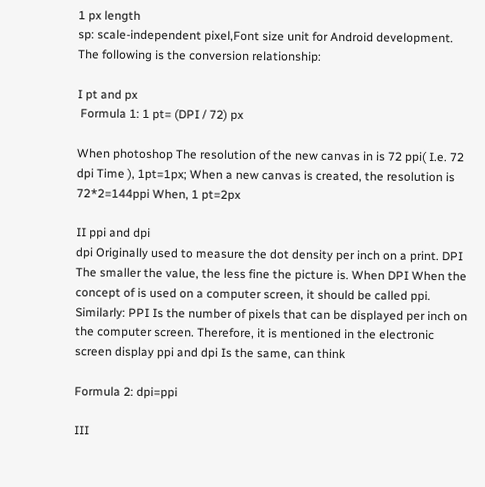1 px length
sp: scale-independent pixel,Font size unit for Android development.
The following is the conversion relationship:

I pt and px
 Formula 1: 1 pt= (DPI / 72) px

When photoshop The resolution of the new canvas in is 72 ppi( I.e. 72 dpi Time ), 1pt=1px; When a new canvas is created, the resolution is 72*2=144ppi When, 1 pt=2px

II ppi and dpi
dpi Originally used to measure the dot density per inch on a print. DPI The smaller the value, the less fine the picture is. When DPI When the concept of is used on a computer screen, it should be called ppi. Similarly: PPI Is the number of pixels that can be displayed per inch on the computer screen. Therefore, it is mentioned in the electronic screen display ppi and dpi Is the same, can think

Formula 2: dpi=ppi

III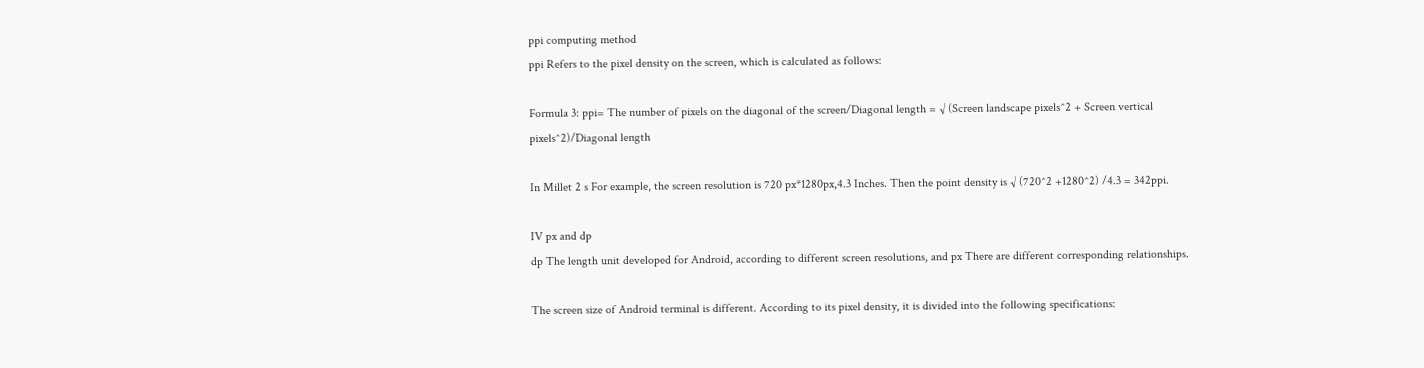ppi computing method
ppi Refers to the pixel density on the screen, which is calculated as follows:

Formula 3: ppi= The number of pixels on the diagonal of the screen/Diagonal length = √ (Screen landscape pixels^2 + Screen vertical pixels^2)/Diagonal length

In Millet 2 s For example, the screen resolution is 720 px*1280px,4.3 Inches. Then the point density is √ (720^2 +1280^2) /4.3 = 342ppi.

IV px and dp
dp The length unit developed for Android, according to different screen resolutions, and px There are different corresponding relationships.

The screen size of Android terminal is different. According to its pixel density, it is divided into the following specifications: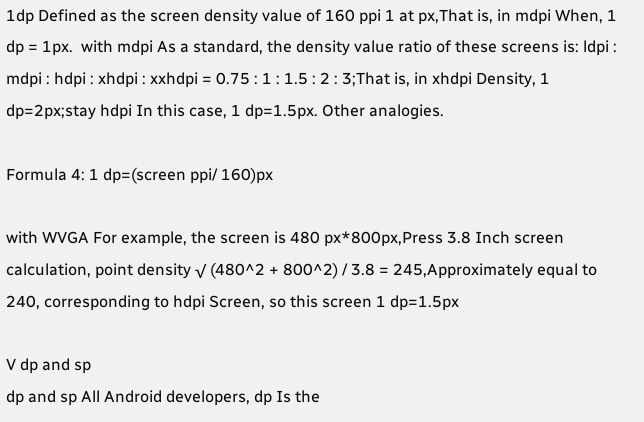1dp Defined as the screen density value of 160 ppi 1 at px,That is, in mdpi When, 1 dp = 1px.  with mdpi As a standard, the density value ratio of these screens is: ldpi : mdpi : hdpi : xhdpi : xxhdpi = 0.75 : 1 : 1.5 : 2 : 3;That is, in xhdpi Density, 1 dp=2px;stay hdpi In this case, 1 dp=1.5px. Other analogies.

Formula 4: 1 dp=(screen ppi/ 160)px

with WVGA For example, the screen is 480 px*800px,Press 3.8 Inch screen calculation, point density √ (480^2 + 800^2) / 3.8 = 245,Approximately equal to 240, corresponding to hdpi Screen, so this screen 1 dp=1.5px

V dp and sp
dp and sp All Android developers, dp Is the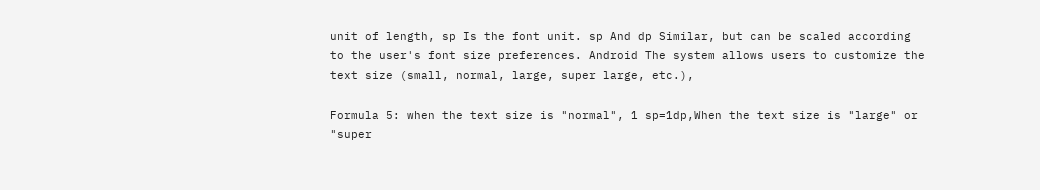unit of length, sp Is the font unit. sp And dp Similar, but can be scaled according to the user's font size preferences. Android The system allows users to customize the text size (small, normal, large, super large, etc.),

Formula 5: when the text size is "normal", 1 sp=1dp,When the text size is "large" or "super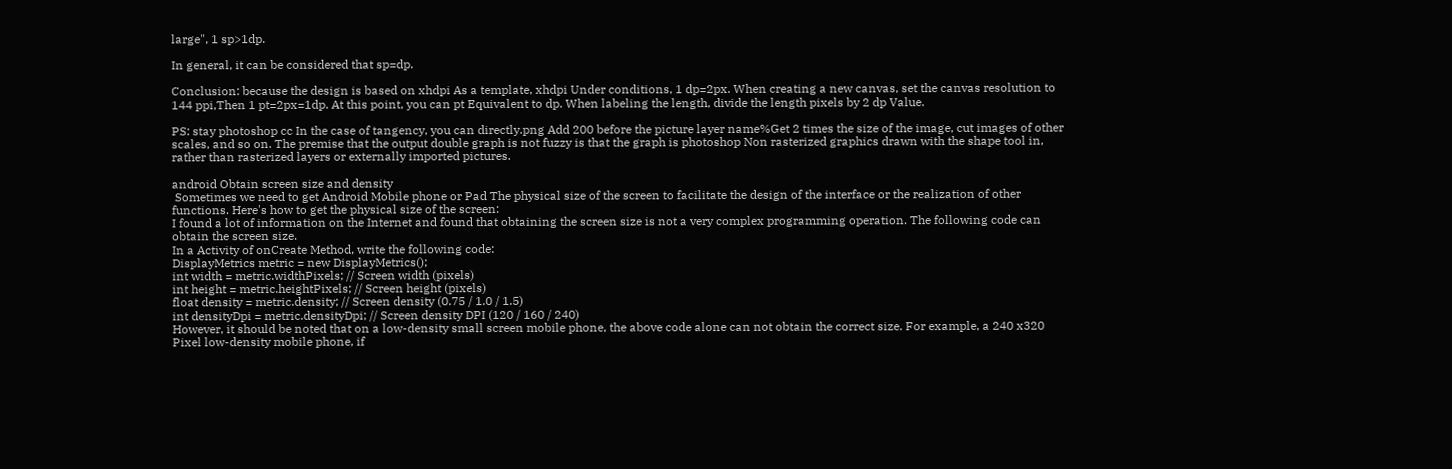large", 1 sp>1dp.

In general, it can be considered that sp=dp.

Conclusion: because the design is based on xhdpi As a template, xhdpi Under conditions, 1 dp=2px. When creating a new canvas, set the canvas resolution to 144 ppi,Then 1 pt=2px=1dp. At this point, you can pt Equivalent to dp. When labeling the length, divide the length pixels by 2 dp Value.

PS: stay photoshop cc In the case of tangency, you can directly.png Add 200 before the picture layer name%Get 2 times the size of the image, cut images of other scales, and so on. The premise that the output double graph is not fuzzy is that the graph is photoshop Non rasterized graphics drawn with the shape tool in, rather than rasterized layers or externally imported pictures.

android Obtain screen size and density
 Sometimes we need to get Android Mobile phone or Pad The physical size of the screen to facilitate the design of the interface or the realization of other functions. Here's how to get the physical size of the screen:
I found a lot of information on the Internet and found that obtaining the screen size is not a very complex programming operation. The following code can obtain the screen size.
In a Activity of onCreate Method, write the following code:
DisplayMetrics metric = new DisplayMetrics();
int width = metric.widthPixels; // Screen width (pixels)
int height = metric.heightPixels; // Screen height (pixels)
float density = metric.density; // Screen density (0.75 / 1.0 / 1.5)
int densityDpi = metric.densityDpi; // Screen density DPI (120 / 160 / 240)
However, it should be noted that on a low-density small screen mobile phone, the above code alone can not obtain the correct size. For example, a 240 x320 Pixel low-density mobile phone, if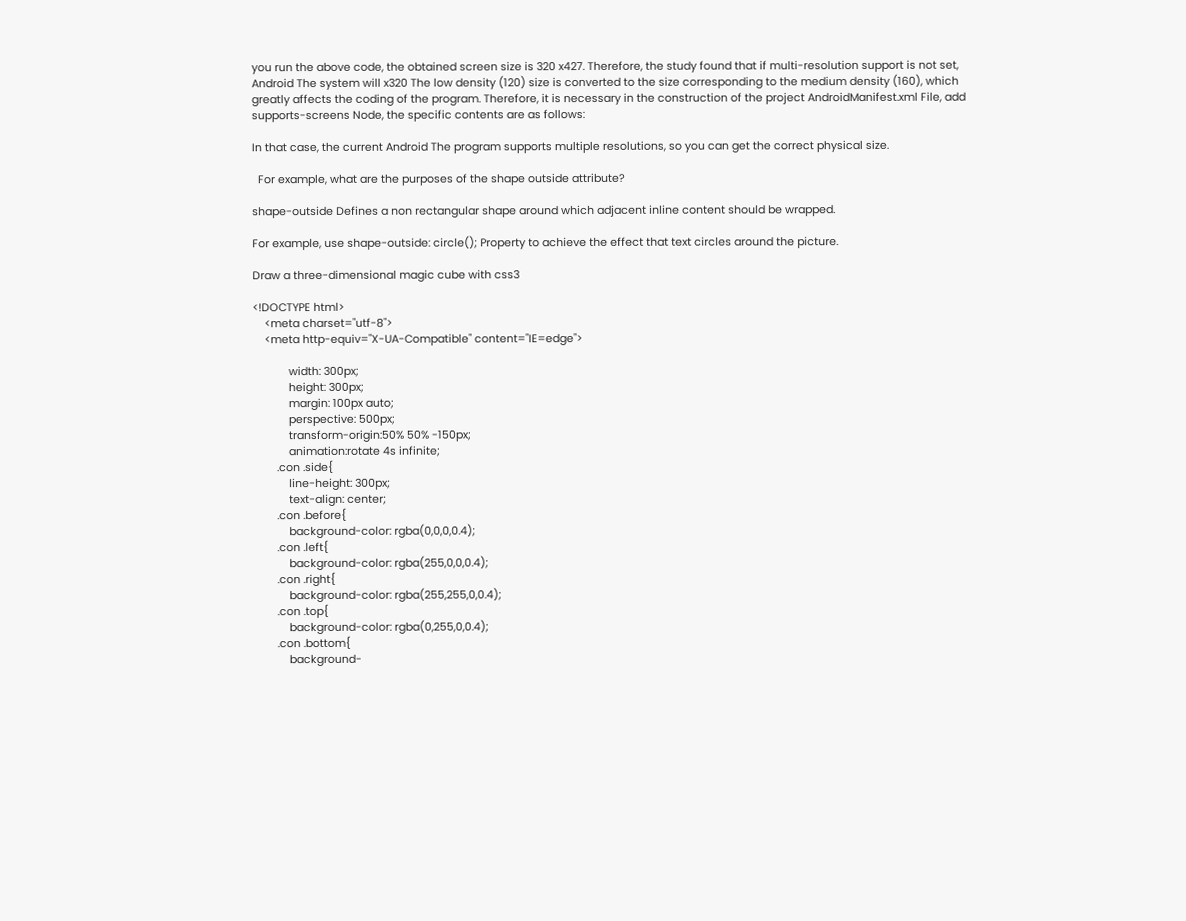you run the above code, the obtained screen size is 320 x427. Therefore, the study found that if multi-resolution support is not set, Android The system will x320 The low density (120) size is converted to the size corresponding to the medium density (160), which greatly affects the coding of the program. Therefore, it is necessary in the construction of the project AndroidManifest.xml File, add supports-screens Node, the specific contents are as follows:

In that case, the current Android The program supports multiple resolutions, so you can get the correct physical size.

  For example, what are the purposes of the shape outside attribute?

shape-outside Defines a non rectangular shape around which adjacent inline content should be wrapped.

For example, use shape-outside: circle(); Property to achieve the effect that text circles around the picture.

Draw a three-dimensional magic cube with css3

<!DOCTYPE html>
    <meta charset="utf-8">
    <meta http-equiv="X-UA-Compatible" content="IE=edge">

            width: 300px;
            height: 300px;
            margin: 100px auto;
            perspective: 500px;
            transform-origin:50% 50% -150px;
            animation:rotate 4s infinite;
        .con .side{
            line-height: 300px;
            text-align: center;
        .con .before{
            background-color: rgba(0,0,0,0.4);
        .con .left{
            background-color: rgba(255,0,0,0.4);
        .con .right{
            background-color: rgba(255,255,0,0.4);
        .con .top{
            background-color: rgba(0,255,0,0.4);
        .con .bottom{
            background-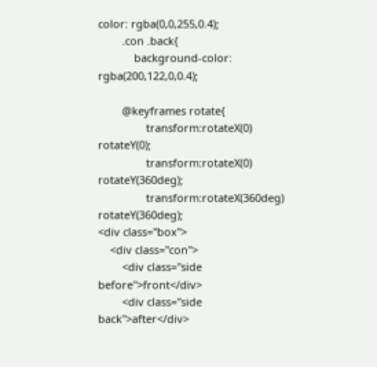color: rgba(0,0,255,0.4);
        .con .back{
            background-color: rgba(200,122,0,0.4);

        @keyframes rotate{
                transform:rotateX(0) rotateY(0);
                transform:rotateX(0) rotateY(360deg);
                transform:rotateX(360deg) rotateY(360deg);
<div class="box">
    <div class="con">
        <div class="side before">front</div>
        <div class="side back">after</div>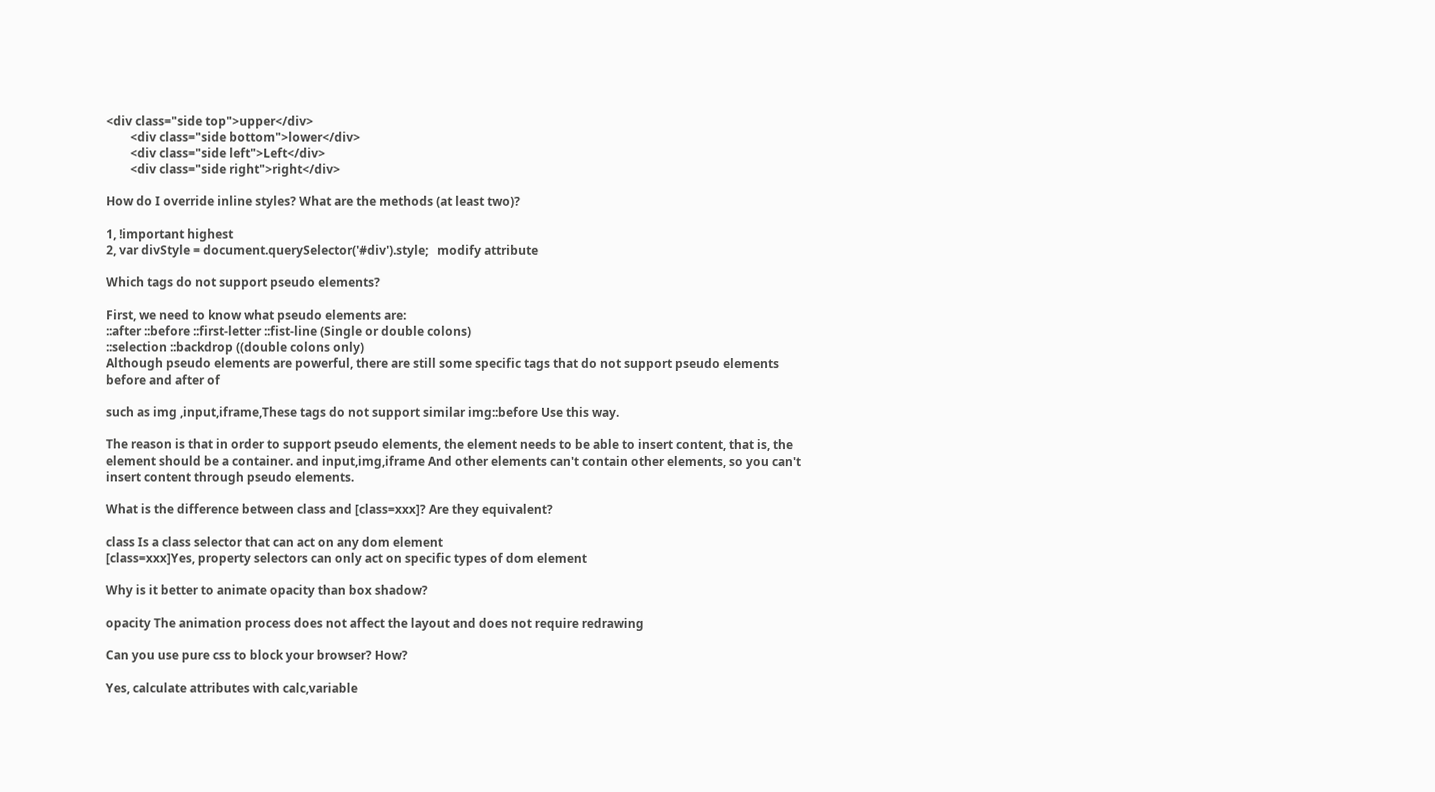<div class="side top">upper</div>
        <div class="side bottom">lower</div>
        <div class="side left">Left</div>
        <div class="side right">right</div>

How do I override inline styles? What are the methods (at least two)?

1, !important highest
2, var divStyle = document.querySelector('#div').style;   modify attribute

Which tags do not support pseudo elements?

First, we need to know what pseudo elements are:
::after ::before ::first-letter ::fist-line (Single or double colons)
::selection ::backdrop ((double colons only)
Although pseudo elements are powerful, there are still some specific tags that do not support pseudo elements before and after of

such as img ,input,iframe,These tags do not support similar img::before Use this way.

The reason is that in order to support pseudo elements, the element needs to be able to insert content, that is, the element should be a container. and input,img,iframe And other elements can't contain other elements, so you can't insert content through pseudo elements.

What is the difference between class and [class=xxx]? Are they equivalent?

class Is a class selector that can act on any dom element
[class=xxx]Yes, property selectors can only act on specific types of dom element

Why is it better to animate opacity than box shadow?

opacity The animation process does not affect the layout and does not require redrawing

Can you use pure css to block your browser? How?

Yes, calculate attributes with calc,variable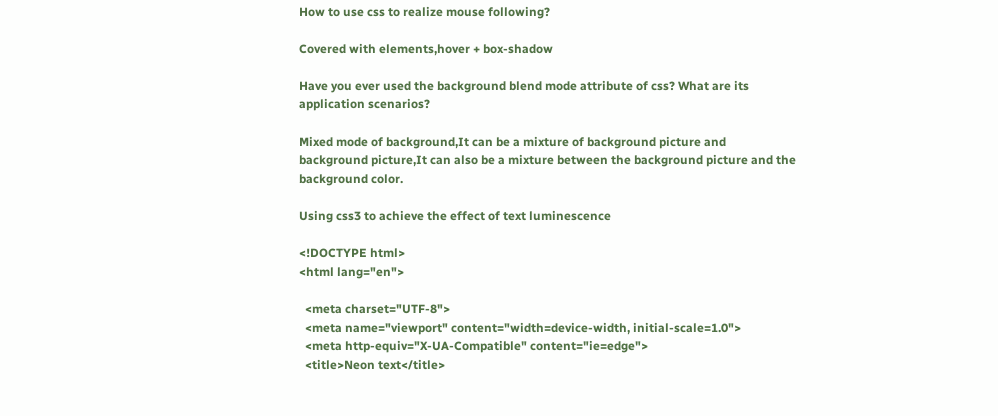How to use css to realize mouse following?

Covered with elements,hover + box-shadow

Have you ever used the background blend mode attribute of css? What are its application scenarios?

Mixed mode of background,It can be a mixture of background picture and background picture,It can also be a mixture between the background picture and the background color.

Using css3 to achieve the effect of text luminescence

<!DOCTYPE html>
<html lang="en">

  <meta charset="UTF-8">
  <meta name="viewport" content="width=device-width, initial-scale=1.0">
  <meta http-equiv="X-UA-Compatible" content="ie=edge">
  <title>Neon text</title>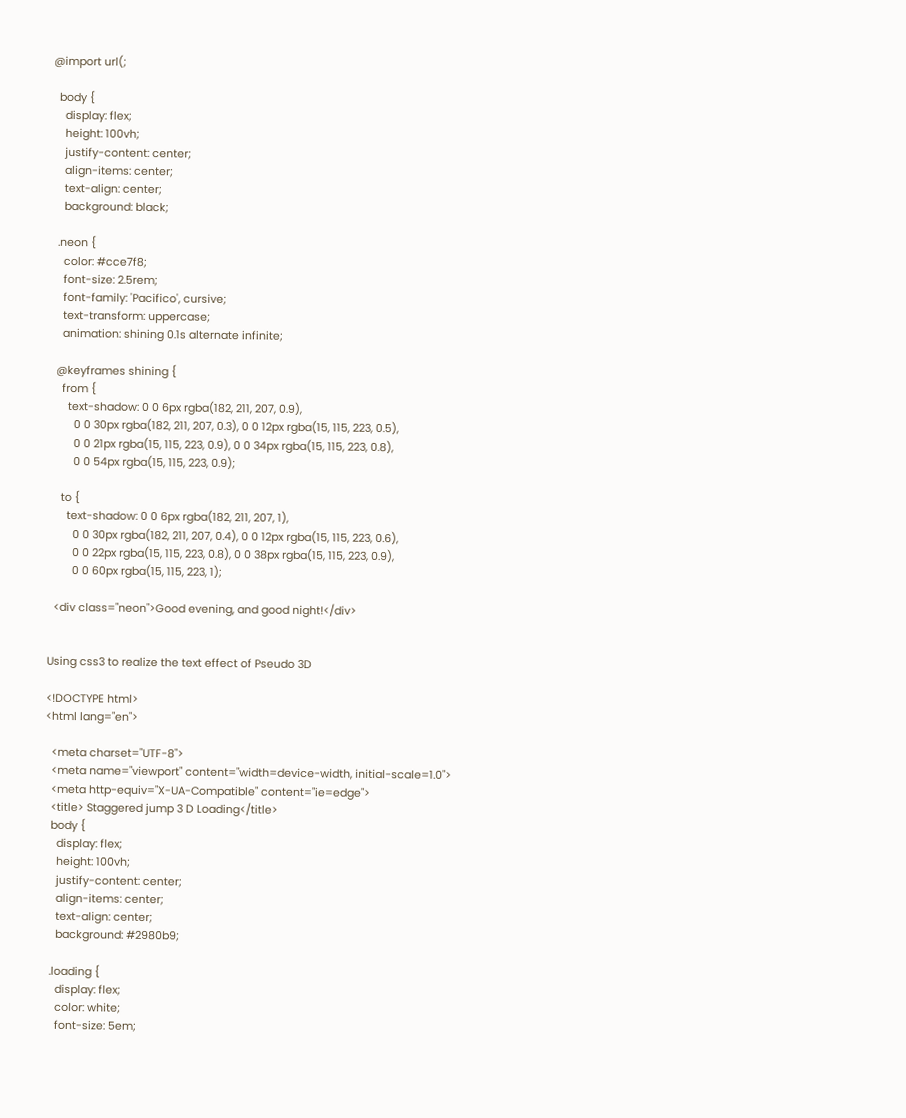@import url(;

  body {
    display: flex;
    height: 100vh;
    justify-content: center;
    align-items: center;
    text-align: center;
    background: black;

  .neon {
    color: #cce7f8;
    font-size: 2.5rem;
    font-family: 'Pacifico', cursive;
    text-transform: uppercase;
    animation: shining 0.1s alternate infinite;

  @keyframes shining {
    from {
      text-shadow: 0 0 6px rgba(182, 211, 207, 0.9),
        0 0 30px rgba(182, 211, 207, 0.3), 0 0 12px rgba(15, 115, 223, 0.5),
        0 0 21px rgba(15, 115, 223, 0.9), 0 0 34px rgba(15, 115, 223, 0.8),
        0 0 54px rgba(15, 115, 223, 0.9);

    to {
      text-shadow: 0 0 6px rgba(182, 211, 207, 1),
        0 0 30px rgba(182, 211, 207, 0.4), 0 0 12px rgba(15, 115, 223, 0.6),
        0 0 22px rgba(15, 115, 223, 0.8), 0 0 38px rgba(15, 115, 223, 0.9),
        0 0 60px rgba(15, 115, 223, 1);

  <div class="neon">Good evening, and good night!</div>


Using css3 to realize the text effect of Pseudo 3D

<!DOCTYPE html>
<html lang="en">

  <meta charset="UTF-8">
  <meta name="viewport" content="width=device-width, initial-scale=1.0">
  <meta http-equiv="X-UA-Compatible" content="ie=edge">
  <title> Staggered jump 3 D Loading</title>
  body {
    display: flex;
    height: 100vh;
    justify-content: center;
    align-items: center;
    text-align: center;
    background: #2980b9;

  .loading {
    display: flex;
    color: white;
    font-size: 5em;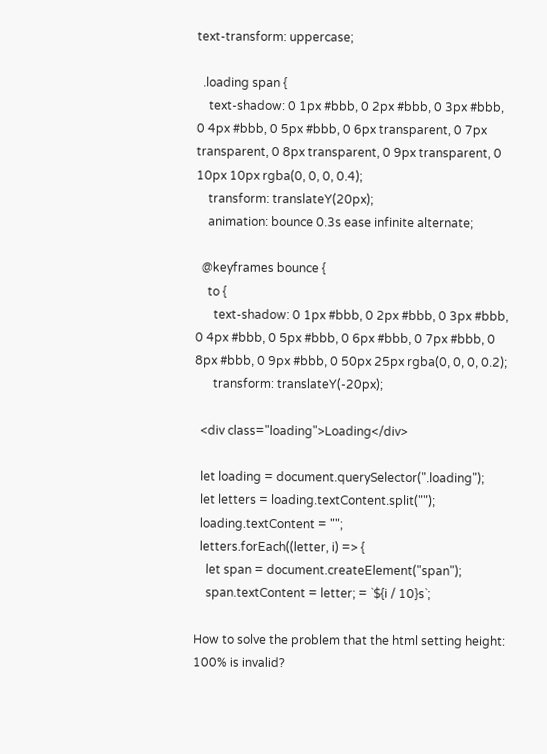text-transform: uppercase;

  .loading span {
    text-shadow: 0 1px #bbb, 0 2px #bbb, 0 3px #bbb, 0 4px #bbb, 0 5px #bbb, 0 6px transparent, 0 7px transparent, 0 8px transparent, 0 9px transparent, 0 10px 10px rgba(0, 0, 0, 0.4);
    transform: translateY(20px);
    animation: bounce 0.3s ease infinite alternate;

  @keyframes bounce {
    to {
      text-shadow: 0 1px #bbb, 0 2px #bbb, 0 3px #bbb, 0 4px #bbb, 0 5px #bbb, 0 6px #bbb, 0 7px #bbb, 0 8px #bbb, 0 9px #bbb, 0 50px 25px rgba(0, 0, 0, 0.2);
      transform: translateY(-20px);

  <div class="loading">Loading</div>

  let loading = document.querySelector(".loading");
  let letters = loading.textContent.split("");
  loading.textContent = "";
  letters.forEach((letter, i) => {
    let span = document.createElement("span");
    span.textContent = letter; = `${i / 10}s`;

How to solve the problem that the html setting height: 100% is invalid?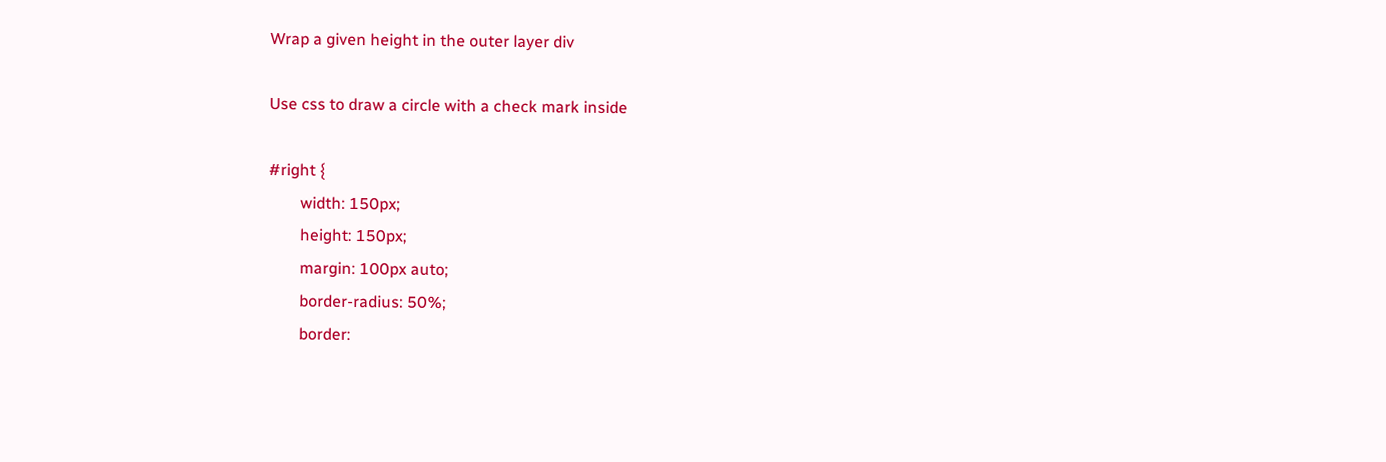Wrap a given height in the outer layer div

Use css to draw a circle with a check mark inside

#right {
        width: 150px;
        height: 150px;
        margin: 100px auto;
        border-radius: 50%;
        border: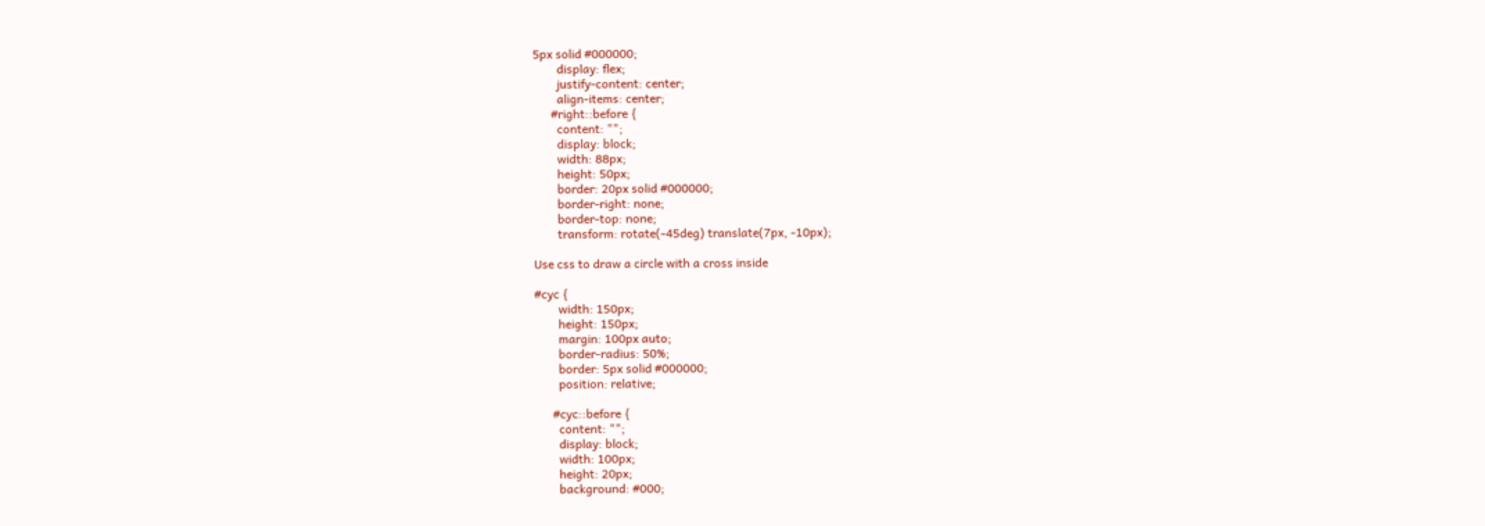5px solid #000000;
        display: flex;
        justify-content: center;
        align-items: center;
      #right::before {
        content: "";
        display: block;
        width: 88px;
        height: 50px;
        border: 20px solid #000000;
        border-right: none;
        border-top: none;
        transform: rotate(-45deg) translate(7px, -10px);

Use css to draw a circle with a cross inside

#cyc {
        width: 150px;
        height: 150px;
        margin: 100px auto;
        border-radius: 50%;
        border: 5px solid #000000;
        position: relative;

      #cyc::before {
        content: "";
        display: block;
        width: 100px;
        height: 20px;
        background: #000;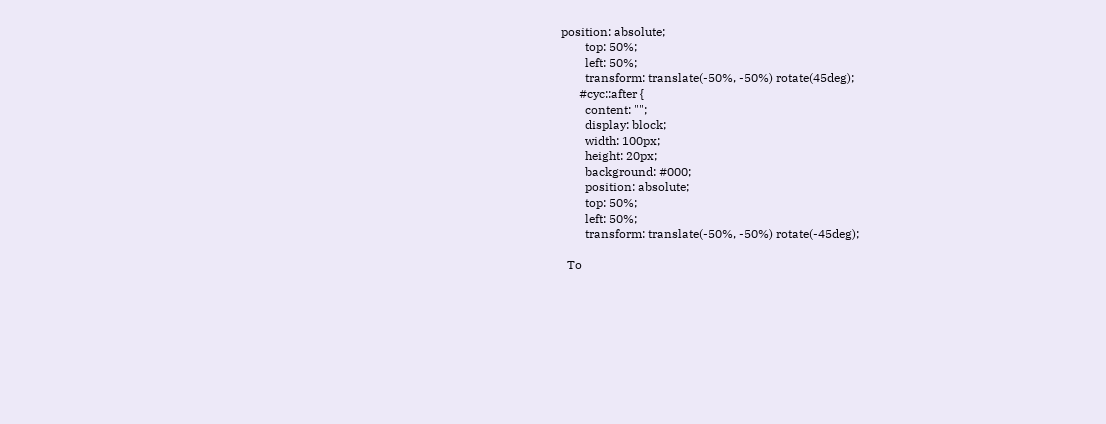position: absolute;
        top: 50%;
        left: 50%;
        transform: translate(-50%, -50%) rotate(45deg);
      #cyc::after {
        content: "";
        display: block;
        width: 100px;
        height: 20px;
        background: #000;
        position: absolute;
        top: 50%;
        left: 50%;
        transform: translate(-50%, -50%) rotate(-45deg);

  To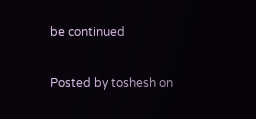be continued

Posted by toshesh on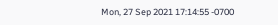Mon, 27 Sep 2021 17:14:55 -0700